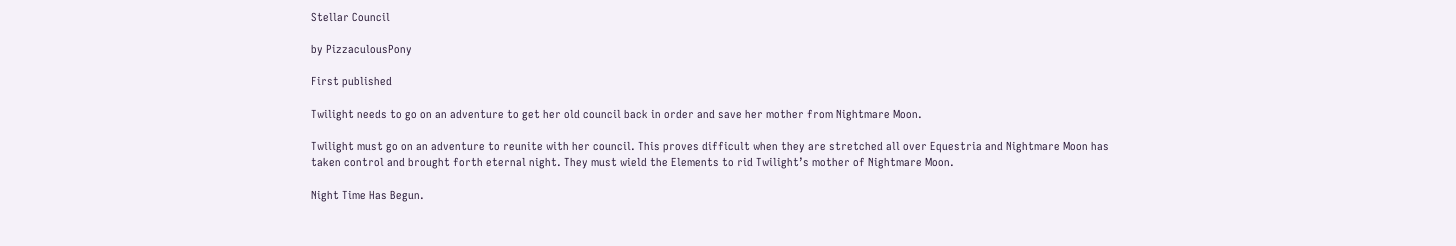Stellar Council

by PizzaculousPony

First published

Twilight needs to go on an adventure to get her old council back in order and save her mother from Nightmare Moon.

Twilight must go on an adventure to reunite with her council. This proves difficult when they are stretched all over Equestria and Nightmare Moon has taken control and brought forth eternal night. They must wield the Elements to rid Twilight’s mother of Nightmare Moon.

Night Time Has Begun.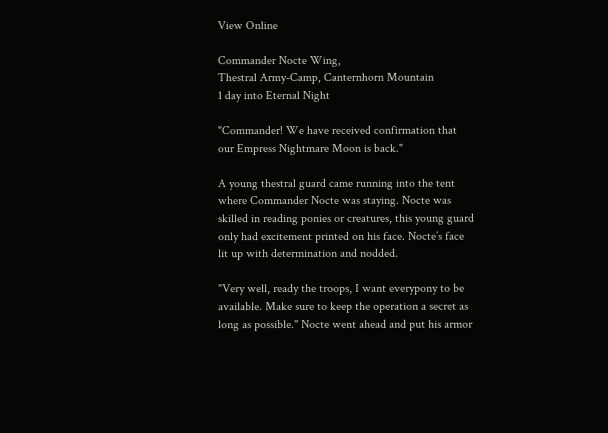View Online

Commander Nocte Wing,
Thestral Army-Camp, Canternhorn Mountain
1 day into Eternal Night

"Commander! We have received confirmation that our Empress Nightmare Moon is back."

A young thestral guard came running into the tent where Commander Nocte was staying. Nocte was skilled in reading ponies or creatures, this young guard only had excitement printed on his face. Nocte’s face lit up with determination and nodded.

"Very well, ready the troops, I want everypony to be available. Make sure to keep the operation a secret as long as possible." Nocte went ahead and put his armor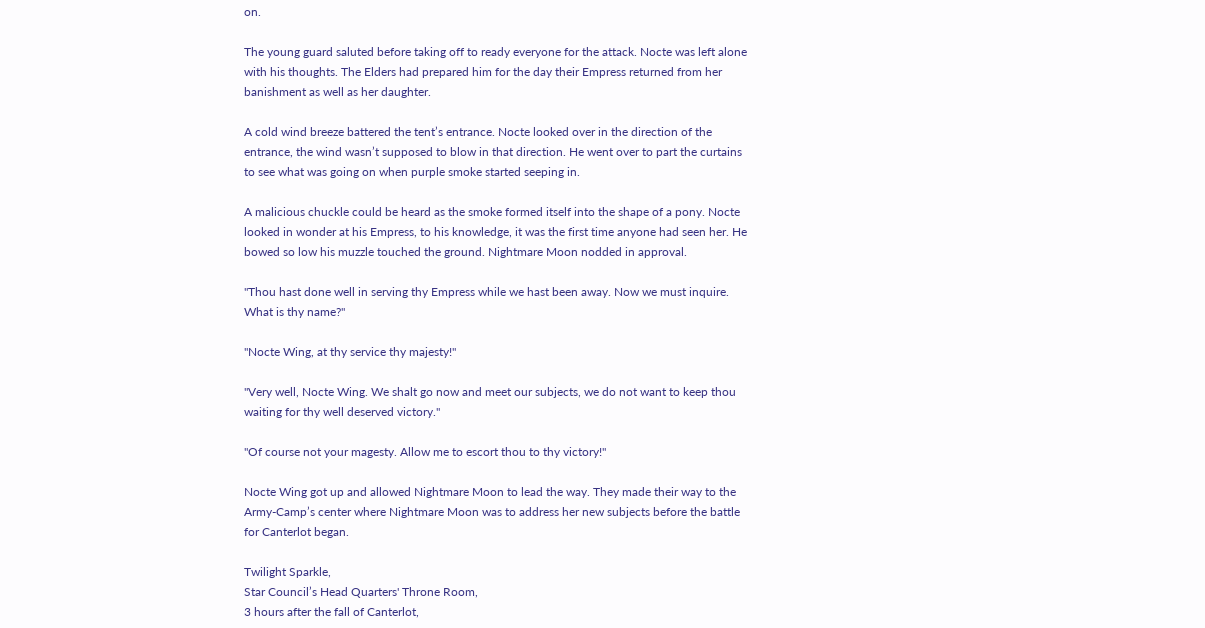on.

The young guard saluted before taking off to ready everyone for the attack. Nocte was left alone with his thoughts. The Elders had prepared him for the day their Empress returned from her banishment as well as her daughter.

A cold wind breeze battered the tent’s entrance. Nocte looked over in the direction of the entrance, the wind wasn’t supposed to blow in that direction. He went over to part the curtains to see what was going on when purple smoke started seeping in.

A malicious chuckle could be heard as the smoke formed itself into the shape of a pony. Nocte looked in wonder at his Empress, to his knowledge, it was the first time anyone had seen her. He bowed so low his muzzle touched the ground. Nightmare Moon nodded in approval.

"Thou hast done well in serving thy Empress while we hast been away. Now we must inquire. What is thy name?"

"Nocte Wing, at thy service thy majesty!"

"Very well, Nocte Wing. We shalt go now and meet our subjects, we do not want to keep thou waiting for thy well deserved victory."

"Of course not your magesty. Allow me to escort thou to thy victory!"

Nocte Wing got up and allowed Nightmare Moon to lead the way. They made their way to the Army-Camp’s center where Nightmare Moon was to address her new subjects before the battle for Canterlot began.

Twilight Sparkle,
Star Council’s Head Quarters' Throne Room,
3 hours after the fall of Canterlot,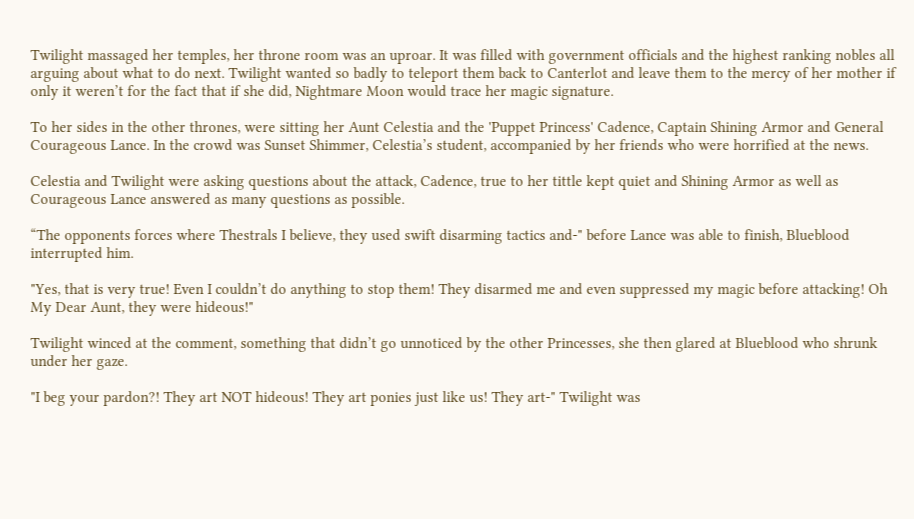Twilight massaged her temples, her throne room was an uproar. It was filled with government officials and the highest ranking nobles all arguing about what to do next. Twilight wanted so badly to teleport them back to Canterlot and leave them to the mercy of her mother if only it weren’t for the fact that if she did, Nightmare Moon would trace her magic signature.

To her sides in the other thrones, were sitting her Aunt Celestia and the 'Puppet Princess' Cadence, Captain Shining Armor and General Courageous Lance. In the crowd was Sunset Shimmer, Celestia’s student, accompanied by her friends who were horrified at the news.

Celestia and Twilight were asking questions about the attack, Cadence, true to her tittle kept quiet and Shining Armor as well as Courageous Lance answered as many questions as possible.

“The opponents forces where Thestrals I believe, they used swift disarming tactics and-" before Lance was able to finish, Blueblood interrupted him.

"Yes, that is very true! Even I couldn’t do anything to stop them! They disarmed me and even suppressed my magic before attacking! Oh My Dear Aunt, they were hideous!"

Twilight winced at the comment, something that didn’t go unnoticed by the other Princesses, she then glared at Blueblood who shrunk under her gaze.

"I beg your pardon?! They art NOT hideous! They art ponies just like us! They art-" Twilight was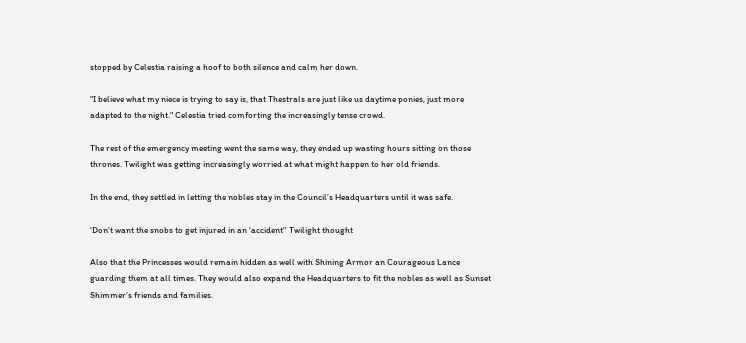stopped by Celestia raising a hoof to both silence and calm her down.

"I believe what my niece is trying to say is, that Thestrals are just like us daytime ponies, just more adapted to the night." Celestia tried comforting the increasingly tense crowd.

The rest of the emergency meeting went the same way, they ended up wasting hours sitting on those thrones. Twilight was getting increasingly worried at what might happen to her old friends.

In the end, they settled in letting the nobles stay in the Council’s Headquarters until it was safe.

'Don’t want the snobs to get injured in an ‘accident'' Twilight thought

Also that the Princesses would remain hidden as well with Shining Armor an Courageous Lance guarding them at all times. They would also expand the Headquarters to fit the nobles as well as Sunset Shimmer’s friends and families.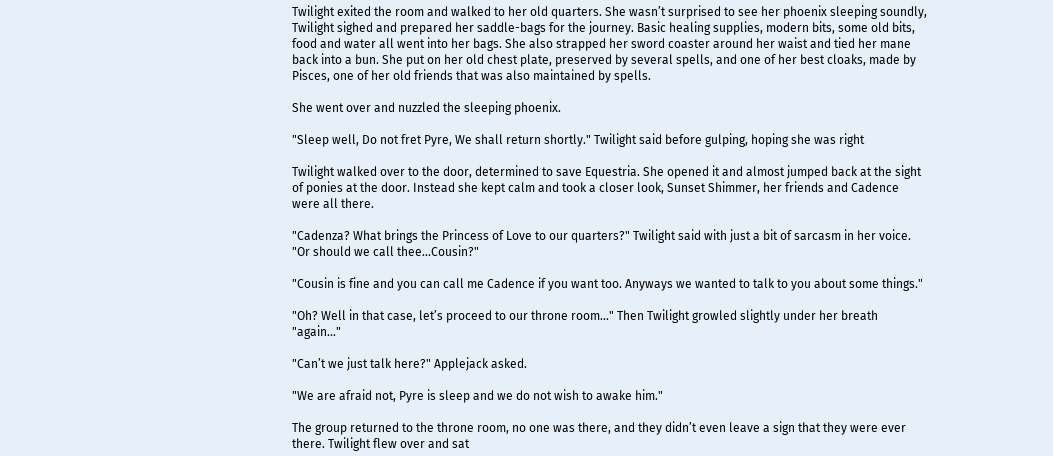Twilight exited the room and walked to her old quarters. She wasn’t surprised to see her phoenix sleeping soundly, Twilight sighed and prepared her saddle-bags for the journey. Basic healing supplies, modern bits, some old bits, food and water all went into her bags. She also strapped her sword coaster around her waist and tied her mane back into a bun. She put on her old chest plate, preserved by several spells, and one of her best cloaks, made by Pisces, one of her old friends that was also maintained by spells.

She went over and nuzzled the sleeping phoenix.

"Sleep well, Do not fret Pyre, We shall return shortly." Twilight said before gulping, hoping she was right

Twilight walked over to the door, determined to save Equestria. She opened it and almost jumped back at the sight of ponies at the door. Instead she kept calm and took a closer look, Sunset Shimmer, her friends and Cadence were all there.

"Cadenza? What brings the Princess of Love to our quarters?" Twilight said with just a bit of sarcasm in her voice. "Or should we call thee...Cousin?"

"Cousin is fine and you can call me Cadence if you want too. Anyways we wanted to talk to you about some things."

"Oh? Well in that case, let’s proceed to our throne room..." Then Twilight growled slightly under her breath "again..."

"Can’t we just talk here?" Applejack asked.

"We are afraid not, Pyre is sleep and we do not wish to awake him."

The group returned to the throne room, no one was there, and they didn’t even leave a sign that they were ever there. Twilight flew over and sat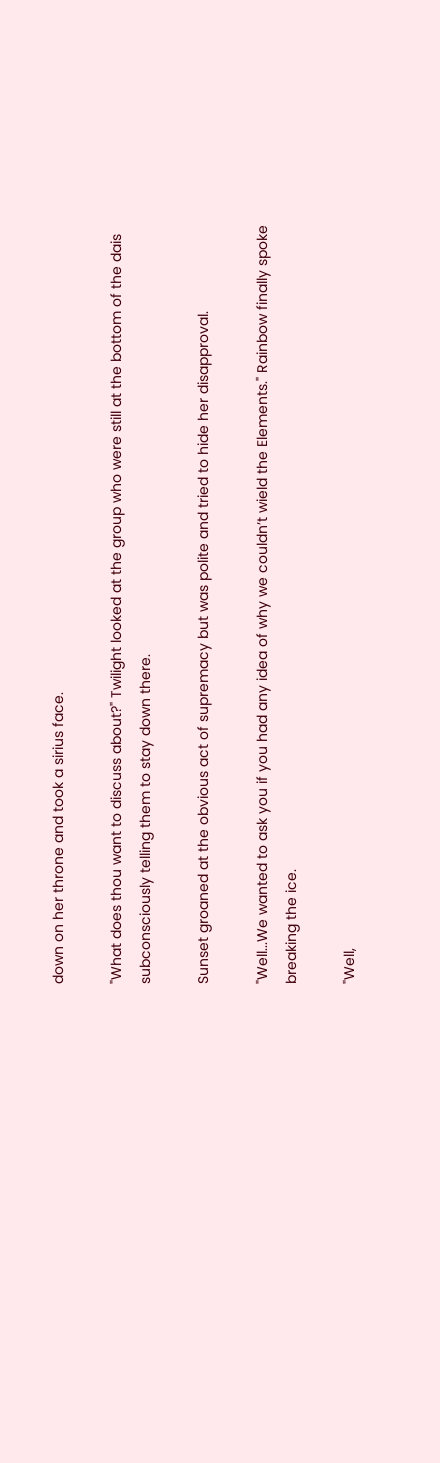down on her throne and took a sirius face.

"What does thou want to discuss about?" Twilight looked at the group who were still at the bottom of the dais subconsciously telling them to stay down there.

Sunset groaned at the obvious act of supremacy but was polite and tried to hide her disapproval.

"Well...We wanted to ask you if you had any idea of why we couldn’t wield the Elements." Rainbow finally spoke breaking the ice.

"Well,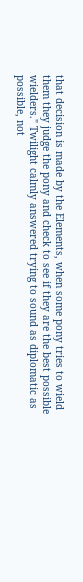that decision is made by the Elements, when some pony tries to wield them they judge the pony and check to see if they are the best possible wielders." Twilight calmly answered trying to sound as diplomatic as possible, not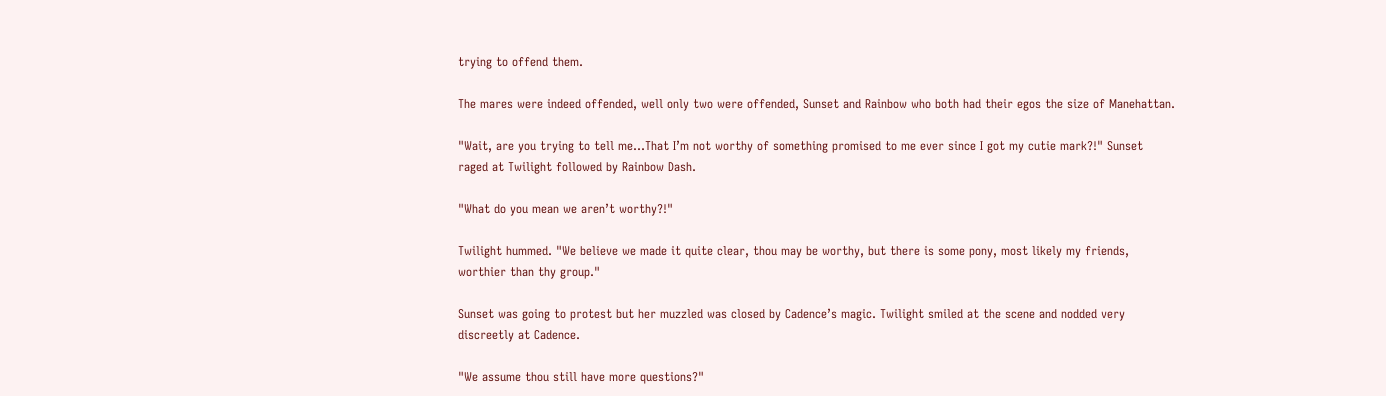trying to offend them.

The mares were indeed offended, well only two were offended, Sunset and Rainbow who both had their egos the size of Manehattan.

"Wait, are you trying to tell me...That I’m not worthy of something promised to me ever since I got my cutie mark?!" Sunset raged at Twilight followed by Rainbow Dash.

"What do you mean we aren’t worthy?!"

Twilight hummed. "We believe we made it quite clear, thou may be worthy, but there is some pony, most likely my friends, worthier than thy group."

Sunset was going to protest but her muzzled was closed by Cadence’s magic. Twilight smiled at the scene and nodded very discreetly at Cadence.

"We assume thou still have more questions?"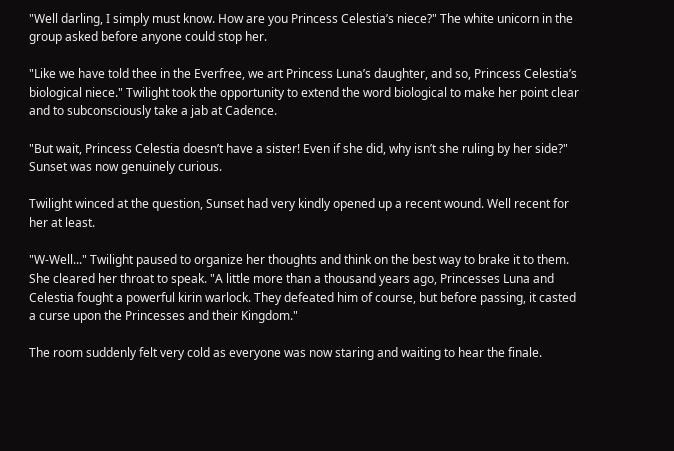"Well darling, I simply must know. How are you Princess Celestia’s niece?" The white unicorn in the group asked before anyone could stop her.

"Like we have told thee in the Everfree, we art Princess Luna’s daughter, and so, Princess Celestia’s biological niece." Twilight took the opportunity to extend the word biological to make her point clear and to subconsciously take a jab at Cadence.

"But wait, Princess Celestia doesn’t have a sister! Even if she did, why isn’t she ruling by her side?" Sunset was now genuinely curious.

Twilight winced at the question, Sunset had very kindly opened up a recent wound. Well recent for her at least.

"W-Well..." Twilight paused to organize her thoughts and think on the best way to brake it to them. She cleared her throat to speak. "A little more than a thousand years ago, Princesses Luna and Celestia fought a powerful kirin warlock. They defeated him of course, but before passing, it casted a curse upon the Princesses and their Kingdom."

The room suddenly felt very cold as everyone was now staring and waiting to hear the finale.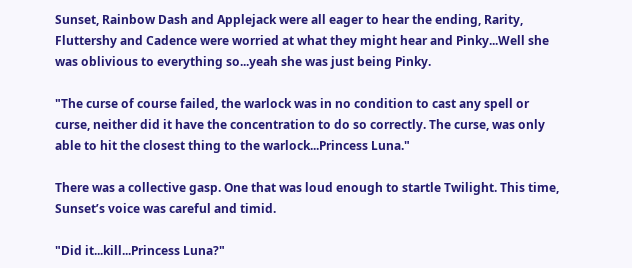Sunset, Rainbow Dash and Applejack were all eager to hear the ending, Rarity, Fluttershy and Cadence were worried at what they might hear and Pinky...Well she was oblivious to everything so...yeah she was just being Pinky.

"The curse of course failed, the warlock was in no condition to cast any spell or curse, neither did it have the concentration to do so correctly. The curse, was only able to hit the closest thing to the warlock...Princess Luna."

There was a collective gasp. One that was loud enough to startle Twilight. This time, Sunset’s voice was careful and timid.

"Did it...kill...Princess Luna?"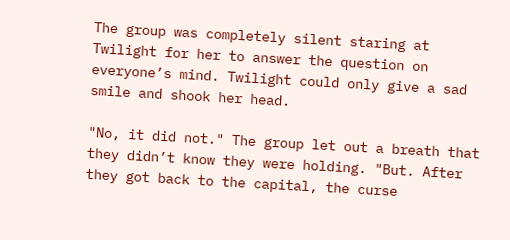The group was completely silent staring at Twilight for her to answer the question on everyone’s mind. Twilight could only give a sad smile and shook her head.

"No, it did not." The group let out a breath that they didn’t know they were holding. "But. After they got back to the capital, the curse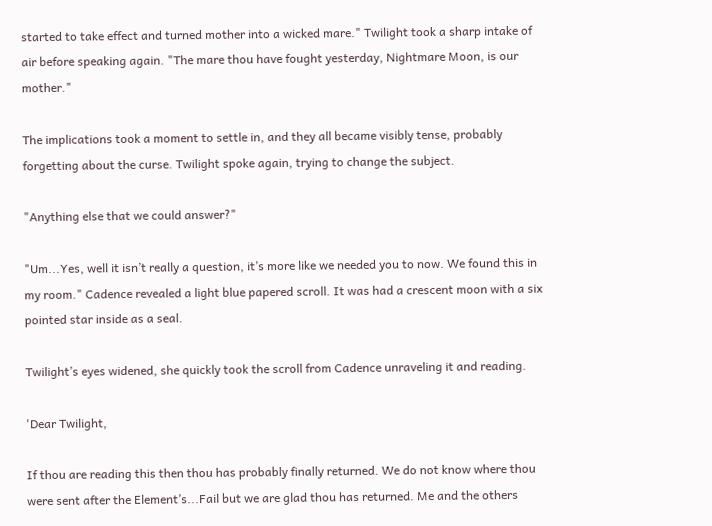started to take effect and turned mother into a wicked mare." Twilight took a sharp intake of air before speaking again. "The mare thou have fought yesterday, Nightmare Moon, is our mother."

The implications took a moment to settle in, and they all became visibly tense, probably forgetting about the curse. Twilight spoke again, trying to change the subject.

"Anything else that we could answer?"

"Um...Yes, well it isn’t really a question, it’s more like we needed you to now. We found this in my room." Cadence revealed a light blue papered scroll. It was had a crescent moon with a six pointed star inside as a seal.

Twilight’s eyes widened, she quickly took the scroll from Cadence unraveling it and reading.

'Dear Twilight,

If thou are reading this then thou has probably finally returned. We do not know where thou were sent after the Element’s...Fail but we are glad thou has returned. Me and the others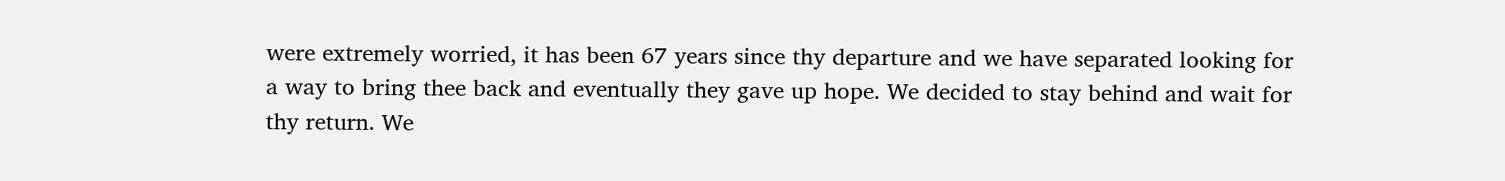were extremely worried, it has been 67 years since thy departure and we have separated looking for a way to bring thee back and eventually they gave up hope. We decided to stay behind and wait for thy return. We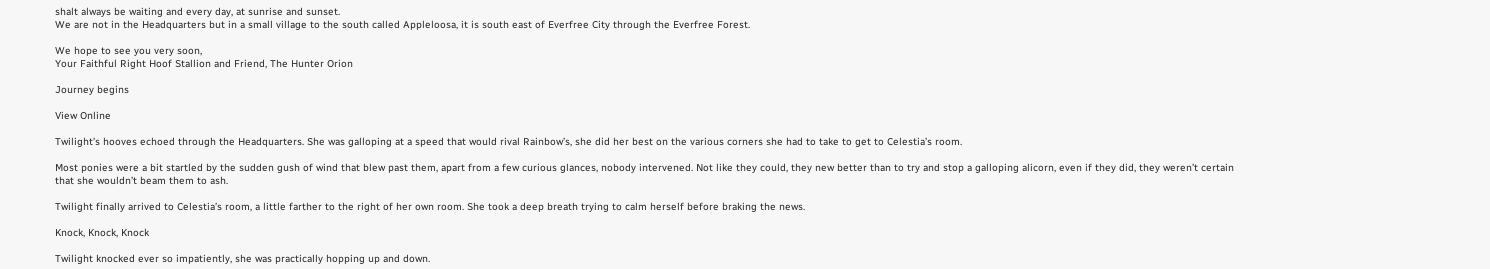shalt always be waiting and every day, at sunrise and sunset.
We are not in the Headquarters but in a small village to the south called Appleloosa, it is south east of Everfree City through the Everfree Forest.

We hope to see you very soon,
Your Faithful Right Hoof Stallion and Friend, The Hunter Orion

Journey begins

View Online

Twilight’s hooves echoed through the Headquarters. She was galloping at a speed that would rival Rainbow’s, she did her best on the various corners she had to take to get to Celestia’s room.

Most ponies were a bit startled by the sudden gush of wind that blew past them, apart from a few curious glances, nobody intervened. Not like they could, they new better than to try and stop a galloping alicorn, even if they did, they weren’t certain that she wouldn’t beam them to ash.

Twilight finally arrived to Celestia’s room, a little farther to the right of her own room. She took a deep breath trying to calm herself before braking the news.

Knock, Knock, Knock

Twilight knocked ever so impatiently, she was practically hopping up and down.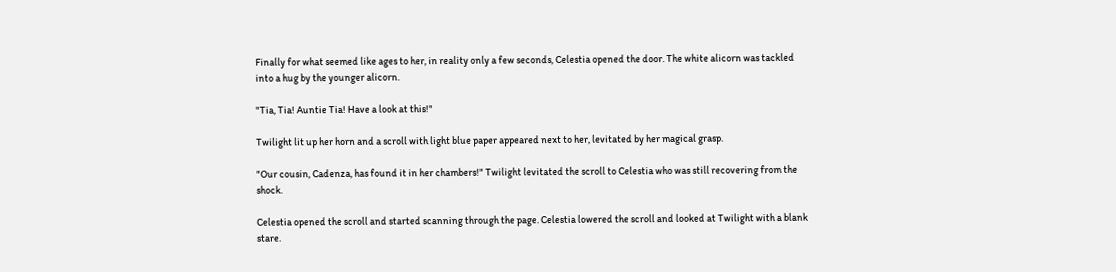Finally for what seemed like ages to her, in reality only a few seconds, Celestia opened the door. The white alicorn was tackled into a hug by the younger alicorn.

"Tia, Tia! Auntie Tia! Have a look at this!"

Twilight lit up her horn and a scroll with light blue paper appeared next to her, levitated by her magical grasp.

"Our cousin, Cadenza, has found it in her chambers!" Twilight levitated the scroll to Celestia who was still recovering from the shock.

Celestia opened the scroll and started scanning through the page. Celestia lowered the scroll and looked at Twilight with a blank stare.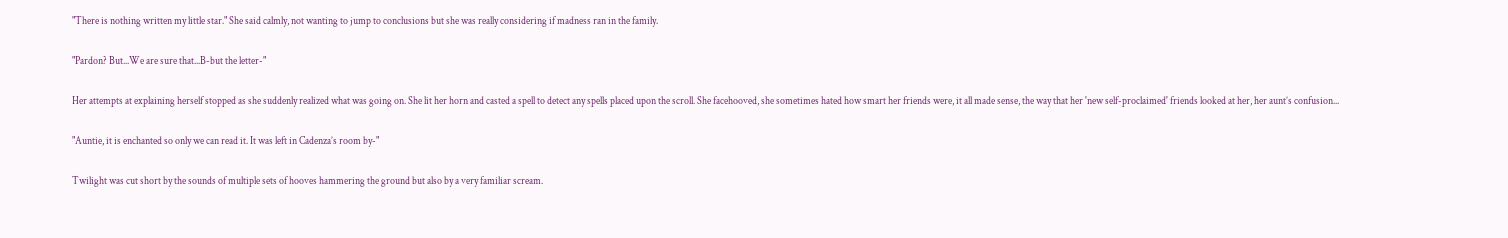"There is nothing written my little star." She said calmly, not wanting to jump to conclusions but she was really considering if madness ran in the family.

"Pardon? But...We are sure that...B-but the letter-"

Her attempts at explaining herself stopped as she suddenly realized what was going on. She lit her horn and casted a spell to detect any spells placed upon the scroll. She facehooved, she sometimes hated how smart her friends were, it all made sense, the way that her 'new self-proclaimed' friends looked at her, her aunt’s confusion...

"Auntie, it is enchanted so only we can read it. It was left in Cadenza’s room by-"

Twilight was cut short by the sounds of multiple sets of hooves hammering the ground but also by a very familiar scream.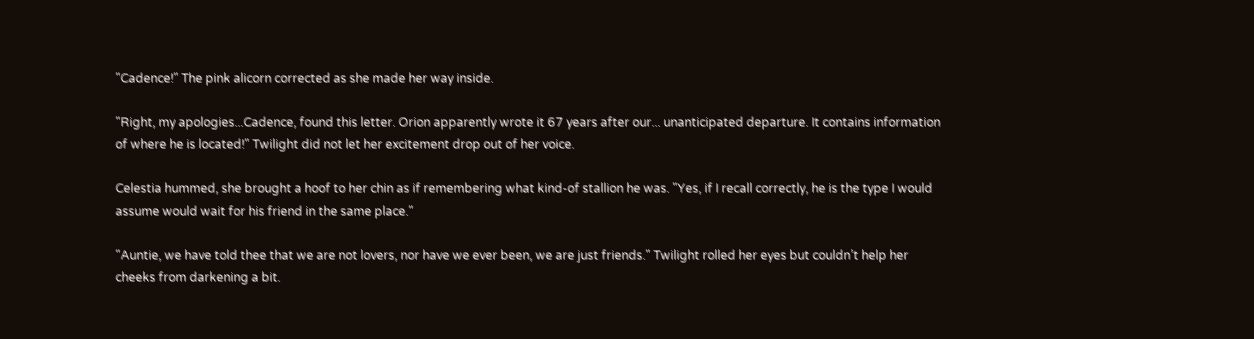"Cadence!" The pink alicorn corrected as she made her way inside.

"Right, my apologies...Cadence, found this letter. Orion apparently wrote it 67 years after our... unanticipated departure. It contains information of where he is located!" Twilight did not let her excitement drop out of her voice.

Celestia hummed, she brought a hoof to her chin as if remembering what kind-of stallion he was. "Yes, if I recall correctly, he is the type I would assume would wait for his friend in the same place."

"Auntie, we have told thee that we are not lovers, nor have we ever been, we are just friends." Twilight rolled her eyes but couldn’t help her cheeks from darkening a bit.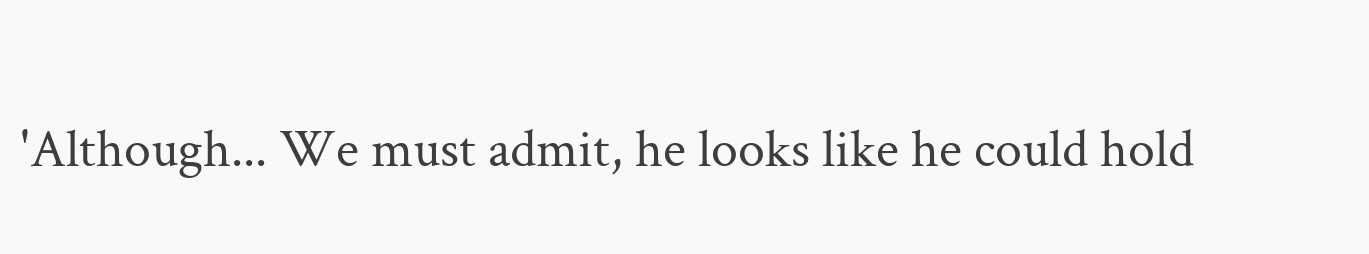'Although... We must admit, he looks like he could hold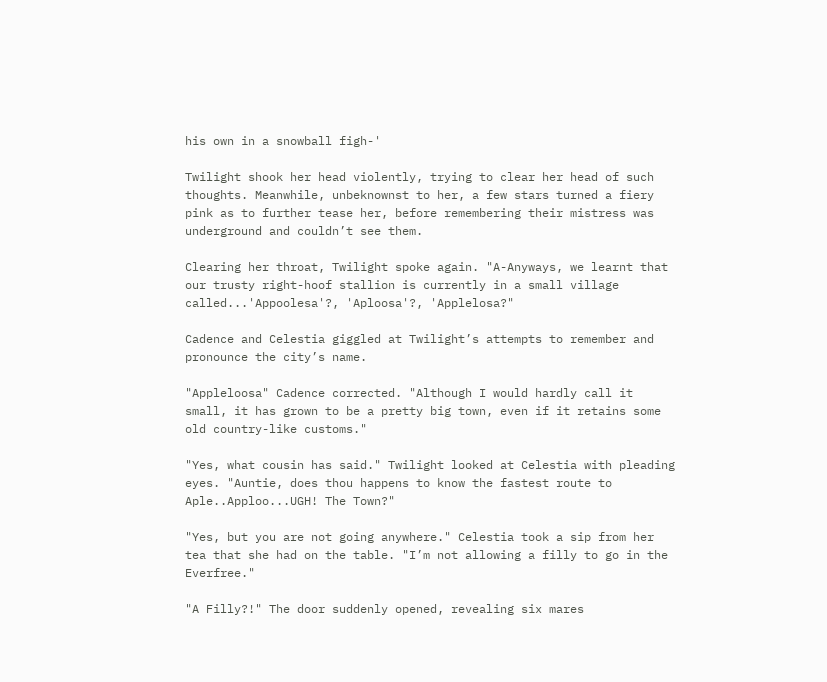his own in a snowball figh-'

Twilight shook her head violently, trying to clear her head of such thoughts. Meanwhile, unbeknownst to her, a few stars turned a fiery pink as to further tease her, before remembering their mistress was underground and couldn’t see them.

Clearing her throat, Twilight spoke again. "A-Anyways, we learnt that our trusty right-hoof stallion is currently in a small village called...'Appoolesa'?, 'Aploosa'?, 'Applelosa?"

Cadence and Celestia giggled at Twilight’s attempts to remember and pronounce the city’s name.

"Appleloosa" Cadence corrected. "Although I would hardly call it small, it has grown to be a pretty big town, even if it retains some old country-like customs."

"Yes, what cousin has said." Twilight looked at Celestia with pleading eyes. "Auntie, does thou happens to know the fastest route to Aple..Apploo...UGH! The Town?"

"Yes, but you are not going anywhere." Celestia took a sip from her tea that she had on the table. "I’m not allowing a filly to go in the Everfree."

"A Filly?!" The door suddenly opened, revealing six mares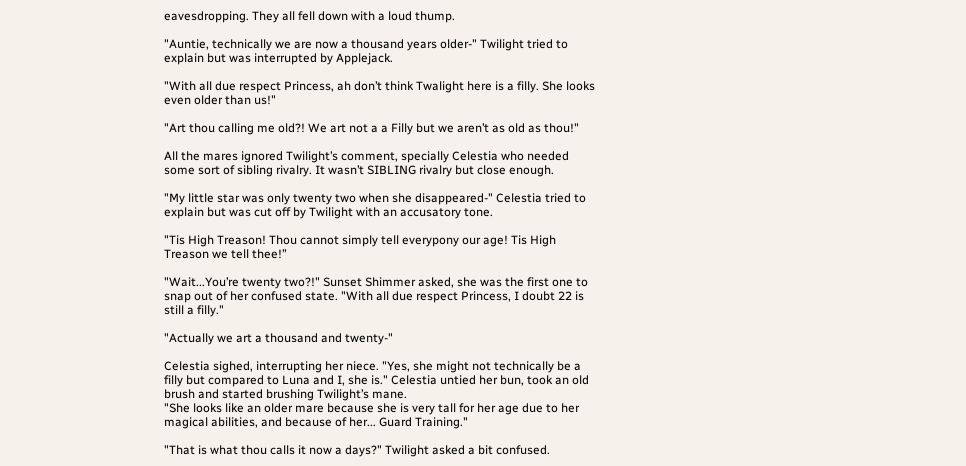eavesdropping. They all fell down with a loud thump.

"Auntie, technically we are now a thousand years older-" Twilight tried to explain but was interrupted by Applejack.

"With all due respect Princess, ah don’t think Twalight here is a filly. She looks even older than us!"

"Art thou calling me old?! We art not a a Filly but we aren’t as old as thou!"

All the mares ignored Twilight’s comment, specially Celestia who needed some sort of sibling rivalry. It wasn’t SIBLING rivalry but close enough.

"My little star was only twenty two when she disappeared-" Celestia tried to explain but was cut off by Twilight with an accusatory tone.

"Tis High Treason! Thou cannot simply tell everypony our age! Tis High Treason we tell thee!”

"Wait...You’re twenty two?!" Sunset Shimmer asked, she was the first one to snap out of her confused state. "With all due respect Princess, I doubt 22 is still a filly."

"Actually we art a thousand and twenty-"

Celestia sighed, interrupting her niece. "Yes, she might not technically be a filly but compared to Luna and I, she is." Celestia untied her bun, took an old brush and started brushing Twilight’s mane.
"She looks like an older mare because she is very tall for her age due to her magical abilities, and because of her... Guard Training."

"That is what thou calls it now a days?" Twilight asked a bit confused.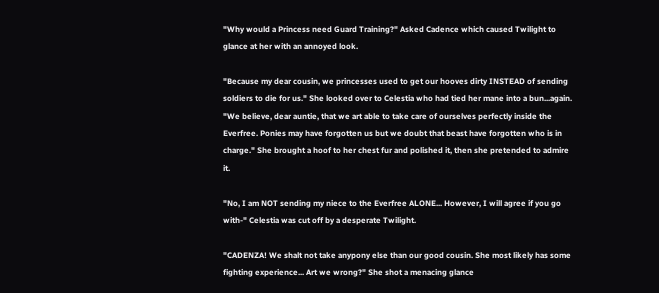"Why would a Princess need Guard Training?" Asked Cadence which caused Twilight to glance at her with an annoyed look.

"Because my dear cousin, we princesses used to get our hooves dirty INSTEAD of sending soldiers to die for us." She looked over to Celestia who had tied her mane into a bun...again. "We believe, dear auntie, that we art able to take care of ourselves perfectly inside the Everfree. Ponies may have forgotten us but we doubt that beast have forgotten who is in charge." She brought a hoof to her chest fur and polished it, then she pretended to admire it.

"No, I am NOT sending my niece to the Everfree ALONE... However, I will agree if you go with-" Celestia was cut off by a desperate Twilight.

"CADENZA! We shalt not take anypony else than our good cousin. She most likely has some fighting experience... Art we wrong?" She shot a menacing glance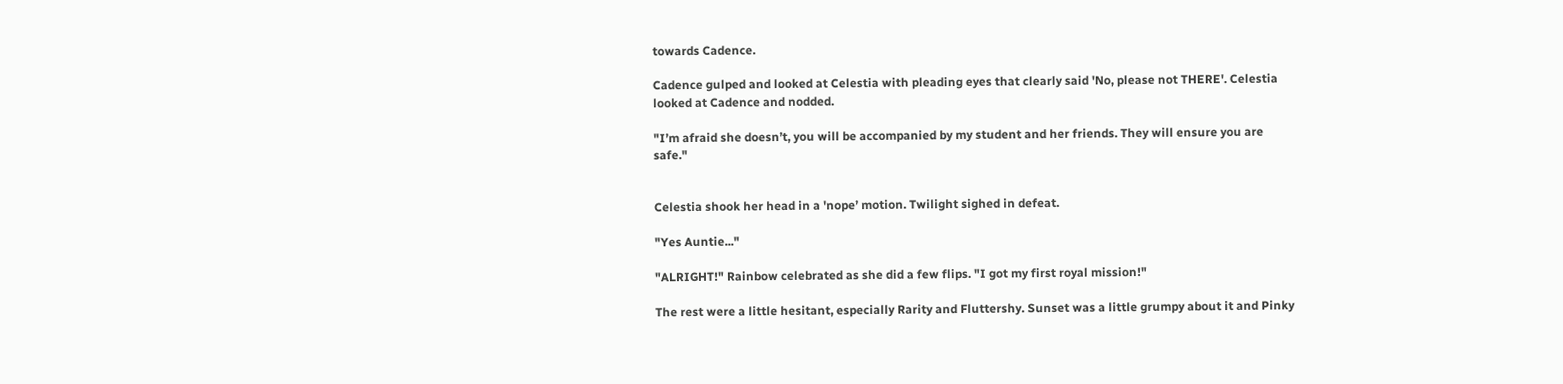towards Cadence.

Cadence gulped and looked at Celestia with pleading eyes that clearly said 'No, please not THERE'. Celestia looked at Cadence and nodded.

"I’m afraid she doesn’t, you will be accompanied by my student and her friends. They will ensure you are safe."


Celestia shook her head in a 'nope’ motion. Twilight sighed in defeat.

"Yes Auntie..."

"ALRIGHT!" Rainbow celebrated as she did a few flips. "I got my first royal mission!"

The rest were a little hesitant, especially Rarity and Fluttershy. Sunset was a little grumpy about it and Pinky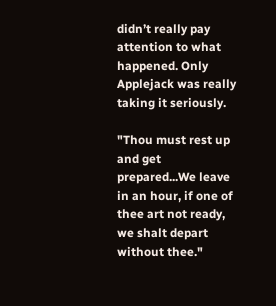didn’t really pay attention to what happened. Only Applejack was really taking it seriously.

"Thou must rest up and get prepared...We leave in an hour, if one of thee art not ready, we shalt depart without thee."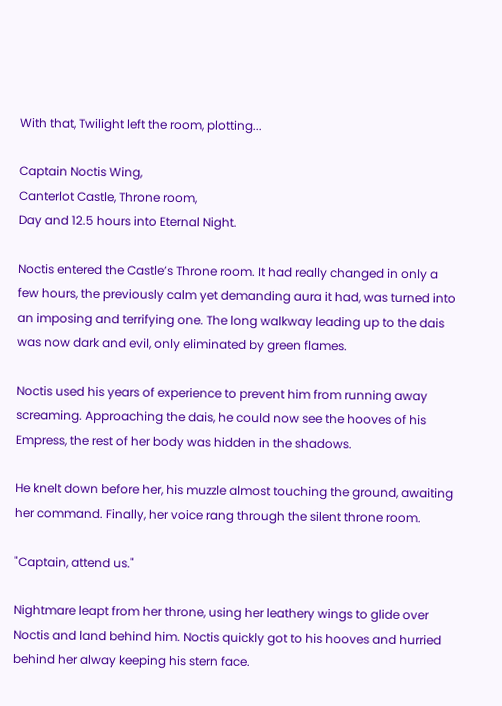With that, Twilight left the room, plotting...

Captain Noctis Wing,
Canterlot Castle, Throne room,
Day and 12.5 hours into Eternal Night.

Noctis entered the Castle’s Throne room. It had really changed in only a few hours, the previously calm yet demanding aura it had, was turned into an imposing and terrifying one. The long walkway leading up to the dais was now dark and evil, only eliminated by green flames.

Noctis used his years of experience to prevent him from running away screaming. Approaching the dais, he could now see the hooves of his Empress, the rest of her body was hidden in the shadows.

He knelt down before her, his muzzle almost touching the ground, awaiting her command. Finally, her voice rang through the silent throne room.

"Captain, attend us."

Nightmare leapt from her throne, using her leathery wings to glide over Noctis and land behind him. Noctis quickly got to his hooves and hurried behind her alway keeping his stern face.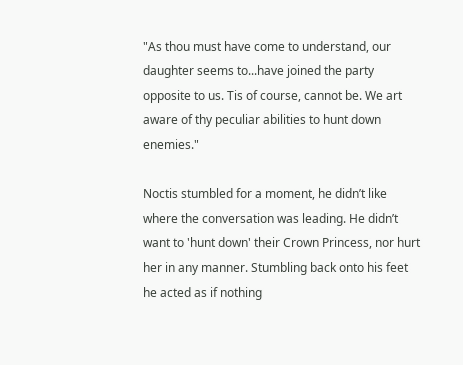"As thou must have come to understand, our daughter seems to...have joined the party opposite to us. Tis of course, cannot be. We art aware of thy peculiar abilities to hunt down enemies."

Noctis stumbled for a moment, he didn’t like where the conversation was leading. He didn’t want to 'hunt down' their Crown Princess, nor hurt her in any manner. Stumbling back onto his feet he acted as if nothing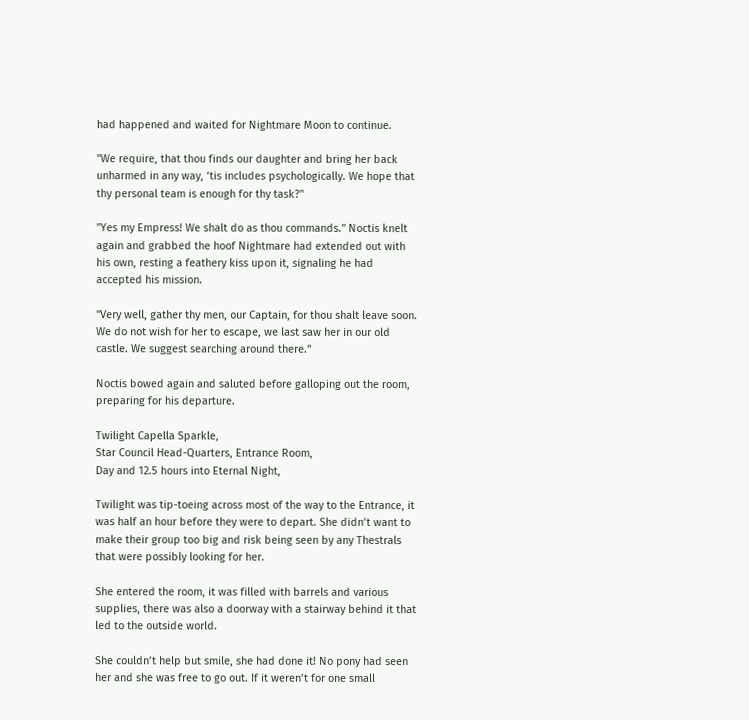had happened and waited for Nightmare Moon to continue.

"We require, that thou finds our daughter and bring her back unharmed in any way, ‘tis includes psychologically. We hope that thy personal team is enough for thy task?"

"Yes my Empress! We shalt do as thou commands." Noctis knelt again and grabbed the hoof Nightmare had extended out with his own, resting a feathery kiss upon it, signaling he had accepted his mission.

"Very well, gather thy men, our Captain, for thou shalt leave soon. We do not wish for her to escape, we last saw her in our old castle. We suggest searching around there."

Noctis bowed again and saluted before galloping out the room, preparing for his departure.

Twilight Capella Sparkle,
Star Council Head-Quarters, Entrance Room,
Day and 12.5 hours into Eternal Night,

Twilight was tip-toeing across most of the way to the Entrance, it was half an hour before they were to depart. She didn’t want to make their group too big and risk being seen by any Thestrals that were possibly looking for her.

She entered the room, it was filled with barrels and various supplies, there was also a doorway with a stairway behind it that led to the outside world.

She couldn’t help but smile, she had done it! No pony had seen her and she was free to go out. If it weren’t for one small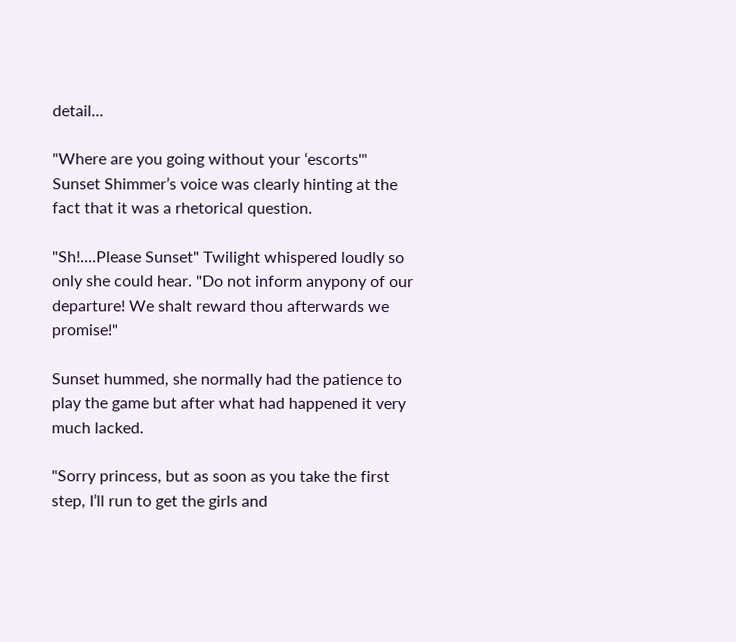detail...

"Where are you going without your ‘escorts'" Sunset Shimmer’s voice was clearly hinting at the fact that it was a rhetorical question.

"Sh!....Please Sunset" Twilight whispered loudly so only she could hear. "Do not inform anypony of our departure! We shalt reward thou afterwards we promise!"

Sunset hummed, she normally had the patience to play the game but after what had happened it very much lacked.

"Sorry princess, but as soon as you take the first step, I’ll run to get the girls and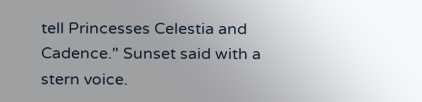tell Princesses Celestia and Cadence." Sunset said with a stern voice.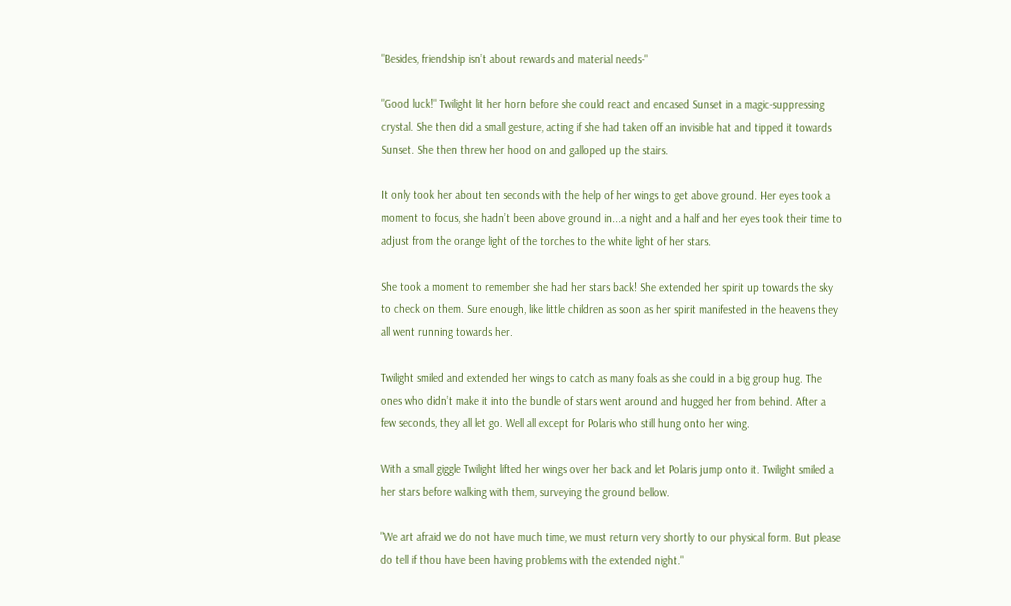"Besides, friendship isn’t about rewards and material needs-"

"Good luck!" Twilight lit her horn before she could react and encased Sunset in a magic-suppressing crystal. She then did a small gesture, acting if she had taken off an invisible hat and tipped it towards Sunset. She then threw her hood on and galloped up the stairs.

It only took her about ten seconds with the help of her wings to get above ground. Her eyes took a moment to focus, she hadn’t been above ground in...a night and a half and her eyes took their time to adjust from the orange light of the torches to the white light of her stars.

She took a moment to remember she had her stars back! She extended her spirit up towards the sky to check on them. Sure enough, like little children as soon as her spirit manifested in the heavens they all went running towards her.

Twilight smiled and extended her wings to catch as many foals as she could in a big group hug. The ones who didn’t make it into the bundle of stars went around and hugged her from behind. After a few seconds, they all let go. Well all except for Polaris who still hung onto her wing.

With a small giggle Twilight lifted her wings over her back and let Polaris jump onto it. Twilight smiled a her stars before walking with them, surveying the ground bellow.

"We art afraid we do not have much time, we must return very shortly to our physical form. But please do tell if thou have been having problems with the extended night."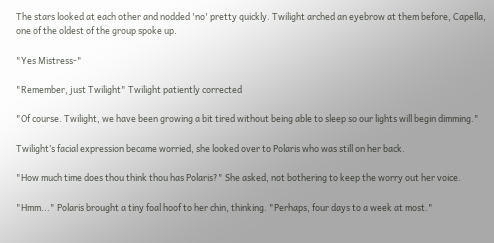The stars looked at each other and nodded 'no' pretty quickly. Twilight arched an eyebrow at them before, Capella, one of the oldest of the group spoke up.

"Yes Mistress-"

"Remember, just Twilight" Twilight patiently corrected

"Of course. Twilight, we have been growing a bit tired without being able to sleep so our lights will begin dimming."

Twilight’s facial expression became worried, she looked over to Polaris who was still on her back.

"How much time does thou think thou has Polaris?" She asked, not bothering to keep the worry out her voice.

"Hmm..." Polaris brought a tiny foal hoof to her chin, thinking. "Perhaps, four days to a week at most."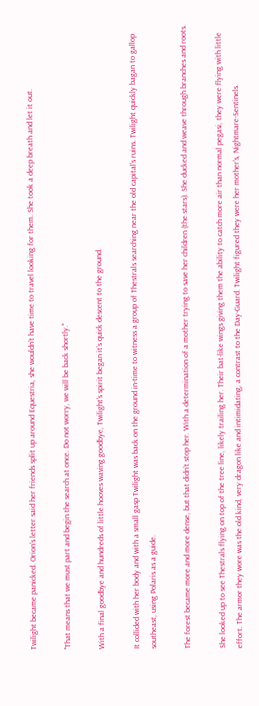Twilight became panicked. Orion’s letter said her friends split up around Equestria, she wouldn’t have time to travel looking for them. She took a deep breath and let it out.

"That means that we must part and begin the search at once. Do not worry, we will be back shortly."

With a final goodbye and hundreds of little hooves waving goodbye, Twilight’s spirit began it’s quick descent to the ground.

It collided with her body and with a small gasp Twilight was back on the ground in-time to witness a group of Thestrals searching near the old capital’s ruins. Twilight quickly bagan to gallop southeast, using Polaris as a guide.

The forest became more and more dense, but that didn’t stop her. With a determination of a mother trying to save her children (the stars). She ducked and weave through branches and roots.

She looked up to see Thestrals flying on top of the tree line, likely trailing her. Their bat-like wings giving them the ability to catch more air than normal pegasi, they were flying with little effort. The armor they wore was the old kind, very dragon like and intimidating, a contrast to the Day-Guard. Twilight figured they were her mother’s, Nightmare-Sentinels.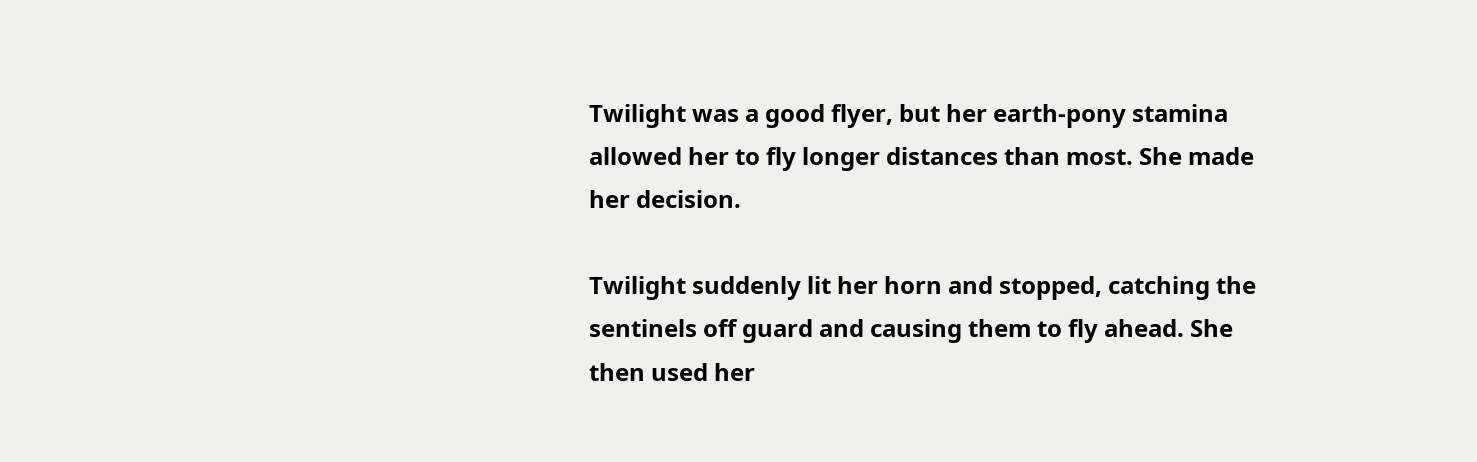Twilight was a good flyer, but her earth-pony stamina allowed her to fly longer distances than most. She made her decision.

Twilight suddenly lit her horn and stopped, catching the sentinels off guard and causing them to fly ahead. She then used her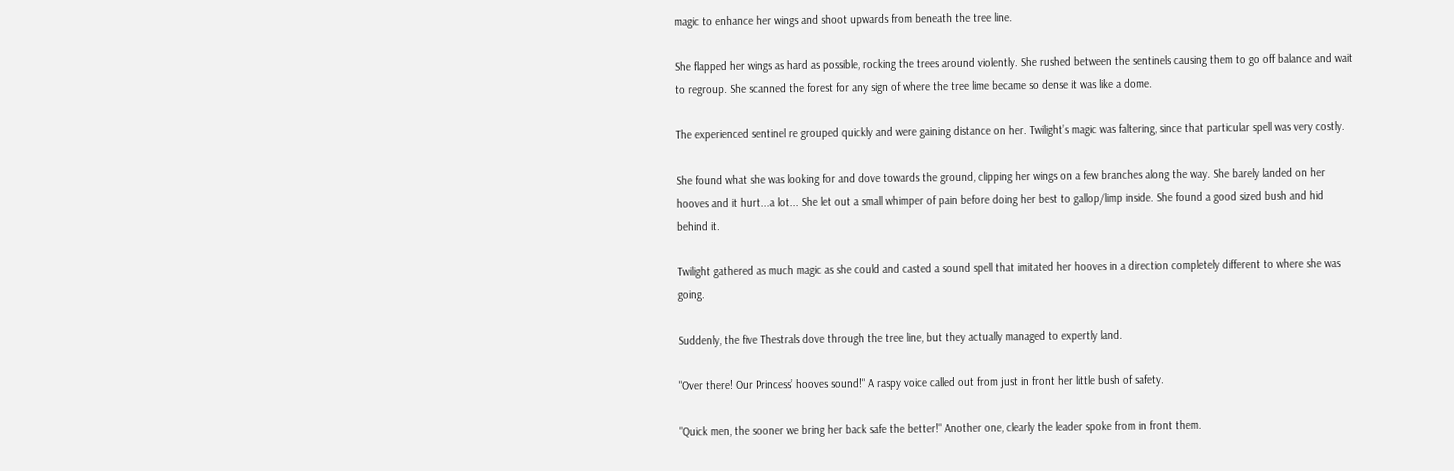magic to enhance her wings and shoot upwards from beneath the tree line.

She flapped her wings as hard as possible, rocking the trees around violently. She rushed between the sentinels causing them to go off balance and wait to regroup. She scanned the forest for any sign of where the tree lime became so dense it was like a dome.

The experienced sentinel re grouped quickly and were gaining distance on her. Twilight’s magic was faltering, since that particular spell was very costly.

She found what she was looking for and dove towards the ground, clipping her wings on a few branches along the way. She barely landed on her hooves and it hurt...a lot... She let out a small whimper of pain before doing her best to gallop/limp inside. She found a good sized bush and hid behind it.

Twilight gathered as much magic as she could and casted a sound spell that imitated her hooves in a direction completely different to where she was going.

Suddenly, the five Thestrals dove through the tree line, but they actually managed to expertly land.

"Over there! Our Princess’ hooves sound!" A raspy voice called out from just in front her little bush of safety.

"Quick men, the sooner we bring her back safe the better!" Another one, clearly the leader spoke from in front them.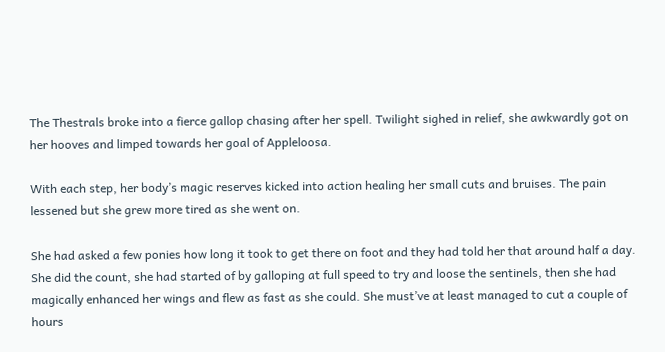The Thestrals broke into a fierce gallop chasing after her spell. Twilight sighed in relief, she awkwardly got on her hooves and limped towards her goal of Appleloosa.

With each step, her body’s magic reserves kicked into action healing her small cuts and bruises. The pain lessened but she grew more tired as she went on.

She had asked a few ponies how long it took to get there on foot and they had told her that around half a day. She did the count, she had started of by galloping at full speed to try and loose the sentinels, then she had magically enhanced her wings and flew as fast as she could. She must’ve at least managed to cut a couple of hours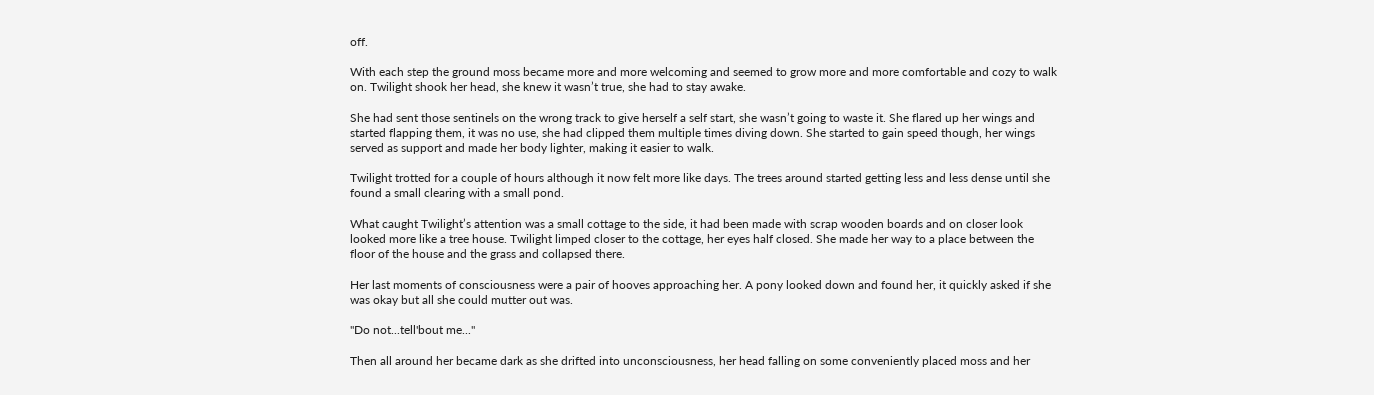off.

With each step the ground moss became more and more welcoming and seemed to grow more and more comfortable and cozy to walk on. Twilight shook her head, she knew it wasn’t true, she had to stay awake.

She had sent those sentinels on the wrong track to give herself a self start, she wasn’t going to waste it. She flared up her wings and started flapping them, it was no use, she had clipped them multiple times diving down. She started to gain speed though, her wings served as support and made her body lighter, making it easier to walk.

Twilight trotted for a couple of hours although it now felt more like days. The trees around started getting less and less dense until she found a small clearing with a small pond.

What caught Twilight’s attention was a small cottage to the side, it had been made with scrap wooden boards and on closer look looked more like a tree house. Twilight limped closer to the cottage, her eyes half closed. She made her way to a place between the floor of the house and the grass and collapsed there.

Her last moments of consciousness were a pair of hooves approaching her. A pony looked down and found her, it quickly asked if she was okay but all she could mutter out was.

"Do not...tell'bout me..."

Then all around her became dark as she drifted into unconsciousness, her head falling on some conveniently placed moss and her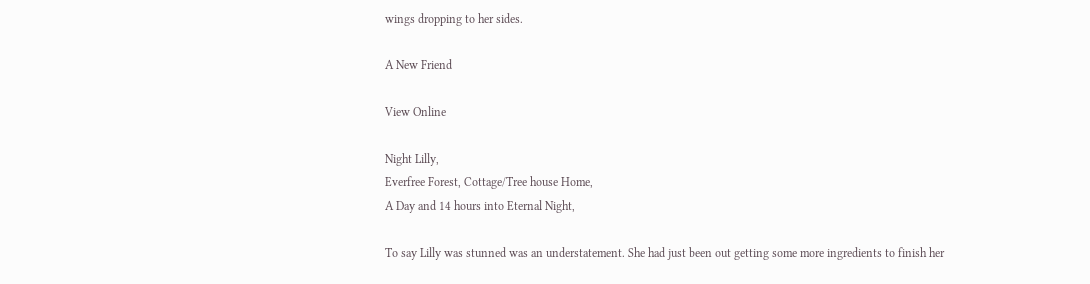wings dropping to her sides.

A New Friend

View Online

Night Lilly,
Everfree Forest, Cottage/Tree house Home,
A Day and 14 hours into Eternal Night,

To say Lilly was stunned was an understatement. She had just been out getting some more ingredients to finish her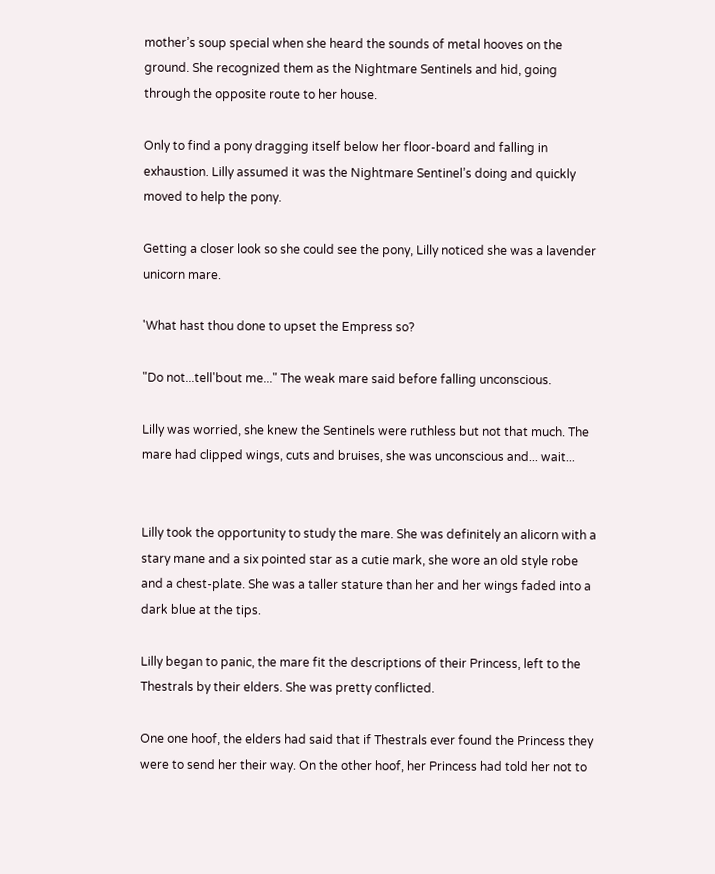mother’s soup special when she heard the sounds of metal hooves on the ground. She recognized them as the Nightmare Sentinels and hid, going through the opposite route to her house.

Only to find a pony dragging itself below her floor-board and falling in exhaustion. Lilly assumed it was the Nightmare Sentinel’s doing and quickly moved to help the pony.

Getting a closer look so she could see the pony, Lilly noticed she was a lavender unicorn mare.

'What hast thou done to upset the Empress so?

"Do not...tell'bout me..." The weak mare said before falling unconscious.

Lilly was worried, she knew the Sentinels were ruthless but not that much. The mare had clipped wings, cuts and bruises, she was unconscious and... wait...


Lilly took the opportunity to study the mare. She was definitely an alicorn with a stary mane and a six pointed star as a cutie mark, she wore an old style robe and a chest-plate. She was a taller stature than her and her wings faded into a dark blue at the tips.

Lilly began to panic, the mare fit the descriptions of their Princess, left to the Thestrals by their elders. She was pretty conflicted.

One one hoof, the elders had said that if Thestrals ever found the Princess they were to send her their way. On the other hoof, her Princess had told her not to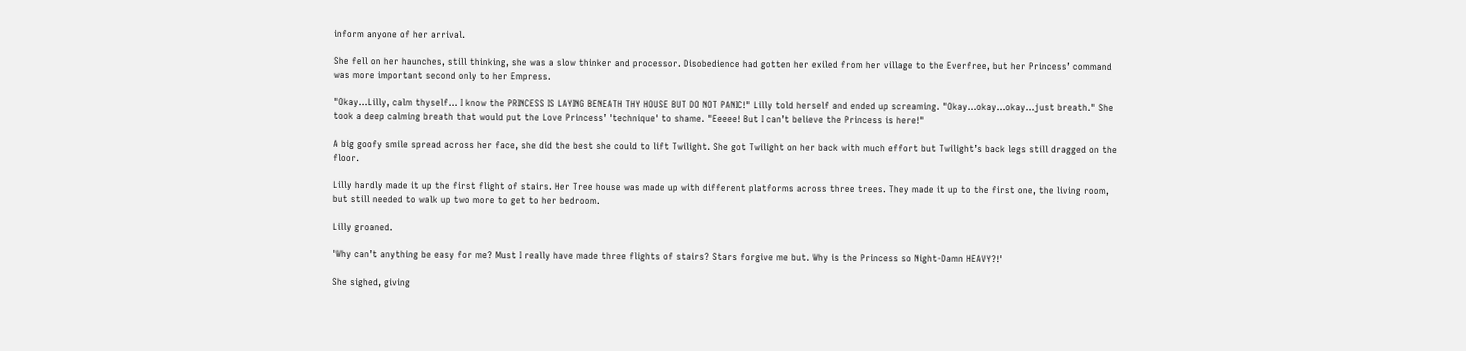inform anyone of her arrival.

She fell on her haunches, still thinking, she was a slow thinker and processor. Disobedience had gotten her exiled from her village to the Everfree, but her Princess’ command was more important second only to her Empress.

"Okay...Lilly, calm thyself... I know the PRINCESS IS LAYING BENEATH THY HOUSE BUT DO NOT PANIC!" Lilly told herself and ended up screaming. "Okay...okay...okay...just breath." She took a deep calming breath that would put the Love Princess’ 'technique' to shame. "Eeeee! But I can’t believe the Princess is here!"

A big goofy smile spread across her face, she did the best she could to lift Twilight. She got Twilight on her back with much effort but Twilight’s back legs still dragged on the floor.

Lilly hardly made it up the first flight of stairs. Her Tree house was made up with different platforms across three trees. They made it up to the first one, the living room, but still needed to walk up two more to get to her bedroom.

Lilly groaned.

'Why can’t anything be easy for me? Must I really have made three flights of stairs? Stars forgive me but. Why is the Princess so Night-Damn HEAVY?!'

She sighed, giving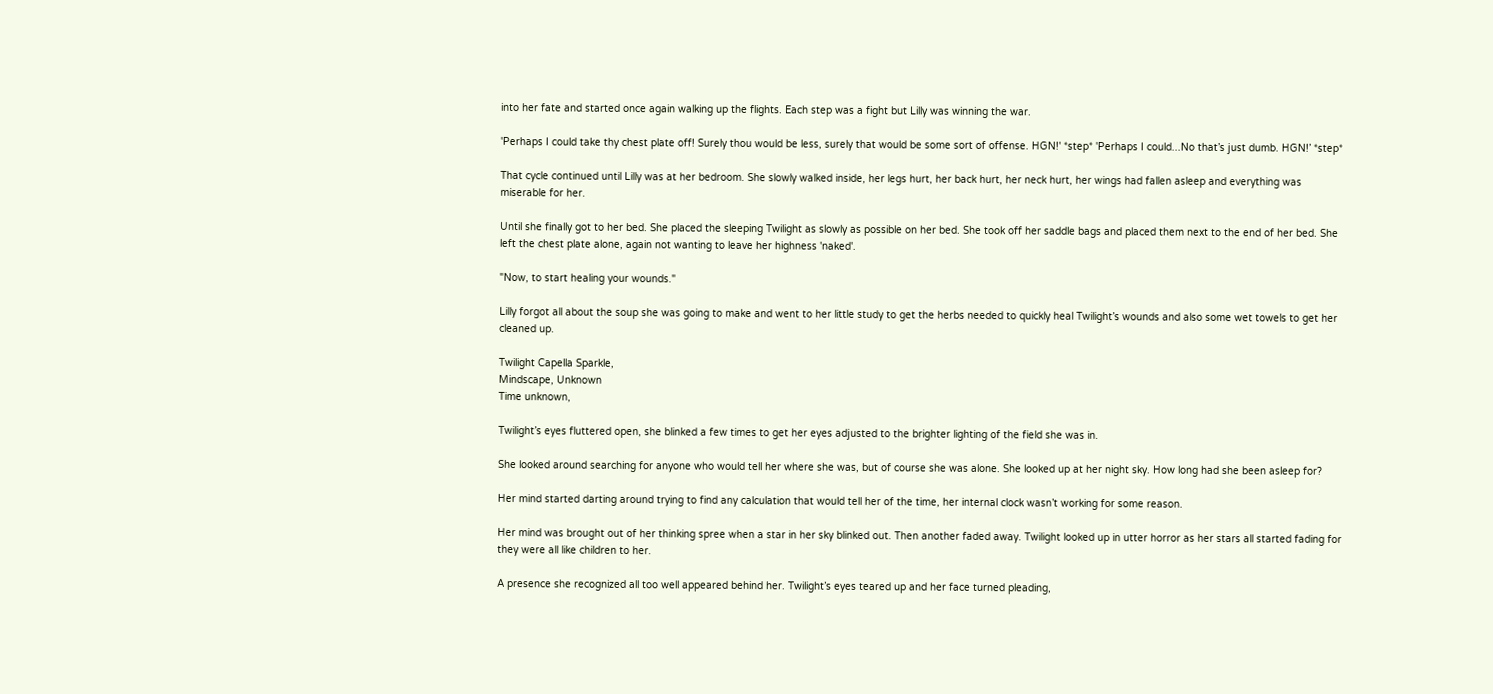into her fate and started once again walking up the flights. Each step was a fight but Lilly was winning the war.

'Perhaps I could take thy chest plate off! Surely thou would be less, surely that would be some sort of offense. HGN!' *step* 'Perhaps I could...No that’s just dumb. HGN!’ *step*

That cycle continued until Lilly was at her bedroom. She slowly walked inside, her legs hurt, her back hurt, her neck hurt, her wings had fallen asleep and everything was miserable for her.

Until she finally got to her bed. She placed the sleeping Twilight as slowly as possible on her bed. She took off her saddle bags and placed them next to the end of her bed. She left the chest plate alone, again not wanting to leave her highness 'naked'.

"Now, to start healing your wounds."

Lilly forgot all about the soup she was going to make and went to her little study to get the herbs needed to quickly heal Twilight’s wounds and also some wet towels to get her cleaned up.

Twilight Capella Sparkle,
Mindscape, Unknown
Time unknown,

Twilight’s eyes fluttered open, she blinked a few times to get her eyes adjusted to the brighter lighting of the field she was in.

She looked around searching for anyone who would tell her where she was, but of course she was alone. She looked up at her night sky. How long had she been asleep for?

Her mind started darting around trying to find any calculation that would tell her of the time, her internal clock wasn’t working for some reason.

Her mind was brought out of her thinking spree when a star in her sky blinked out. Then another faded away. Twilight looked up in utter horror as her stars all started fading for they were all like children to her.

A presence she recognized all too well appeared behind her. Twilight’s eyes teared up and her face turned pleading,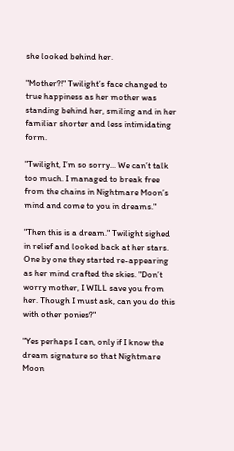she looked behind her.

"Mother?!" Twilight’s face changed to true happiness as her mother was standing behind her, smiling and in her familiar shorter and less intimidating form.

"Twilight, I’m so sorry... We can’t talk too much. I managed to break free from the chains in Nightmare Moon’s mind and come to you in dreams."

"Then this is a dream." Twilight sighed in relief and looked back at her stars. One by one they started re-appearing as her mind crafted the skies. "Don’t worry mother, I WILL save you from her. Though I must ask, can you do this with other ponies?"

"Yes perhaps I can, only if I know the dream signature so that Nightmare Moon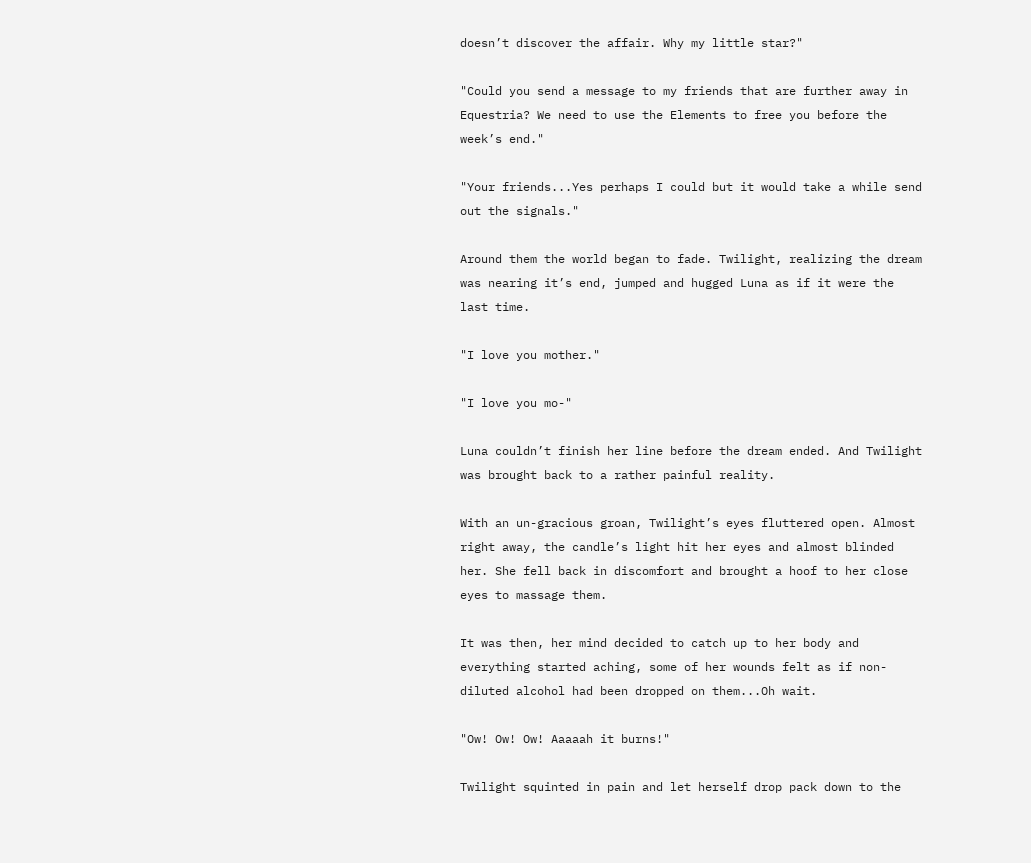doesn’t discover the affair. Why my little star?"

"Could you send a message to my friends that are further away in Equestria? We need to use the Elements to free you before the week’s end."

"Your friends...Yes perhaps I could but it would take a while send out the signals."

Around them the world began to fade. Twilight, realizing the dream was nearing it’s end, jumped and hugged Luna as if it were the last time.

"I love you mother."

"I love you mo-"

Luna couldn’t finish her line before the dream ended. And Twilight was brought back to a rather painful reality.

With an un-gracious groan, Twilight’s eyes fluttered open. Almost right away, the candle’s light hit her eyes and almost blinded her. She fell back in discomfort and brought a hoof to her close eyes to massage them.

It was then, her mind decided to catch up to her body and everything started aching, some of her wounds felt as if non-diluted alcohol had been dropped on them...Oh wait.

"Ow! Ow! Ow! Aaaaah it burns!"

Twilight squinted in pain and let herself drop pack down to the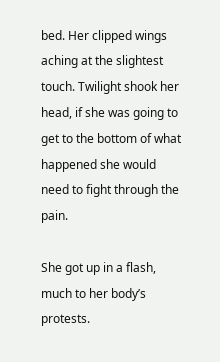bed. Her clipped wings aching at the slightest touch. Twilight shook her head, if she was going to get to the bottom of what happened she would need to fight through the pain.

She got up in a flash, much to her body’s protests.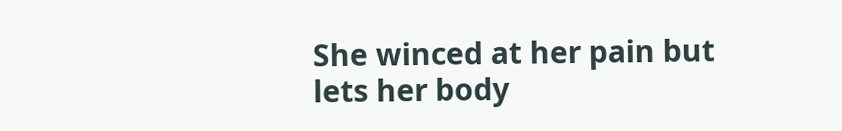She winced at her pain but lets her body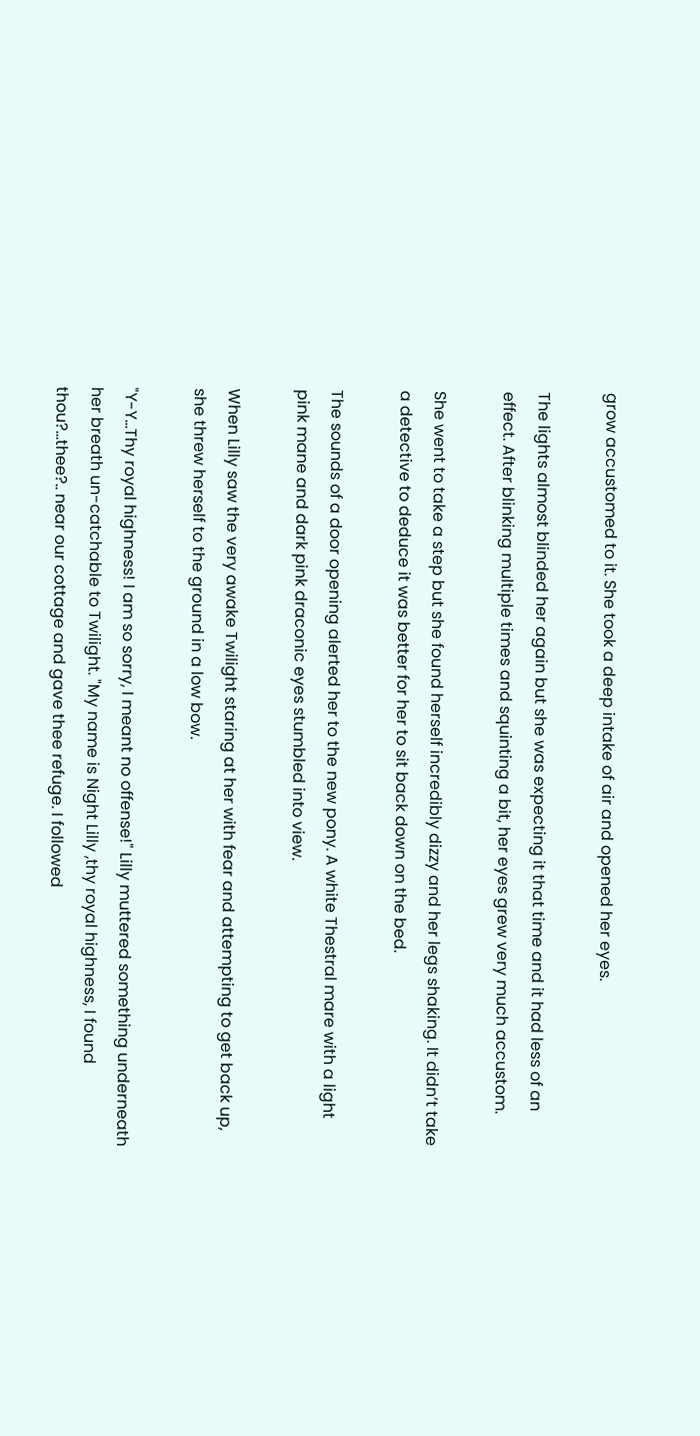grow accustomed to it. She took a deep intake of air and opened her eyes.

The lights almost blinded her again but she was expecting it that time and it had less of an effect. After blinking multiple times and squinting a bit, her eyes grew very much accustom.

She went to take a step but she found herself incredibly dizzy and her legs shaking. It didn’t take a detective to deduce it was better for her to sit back down on the bed.

The sounds of a door opening alerted her to the new pony. A white Thestral mare with a light pink mane and dark pink draconic eyes stumbled into view.

When Lilly saw the very awake Twilight staring at her with fear and attempting to get back up, she threw herself to the ground in a low bow.

"Y-Y...Thy royal highness! I am so sorry, I meant no offense!" Lilly muttered something underneath her breath un-catchable to Twilight. "My name is Night Lilly ,thy royal highness, I found thou?...thee?.. near our cottage and gave thee refuge. I followed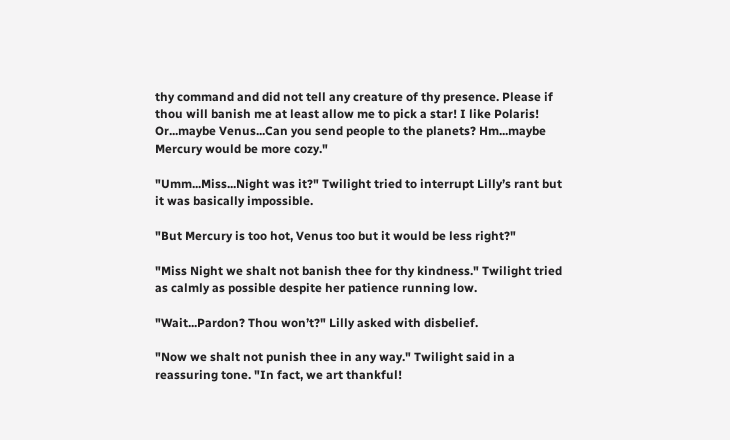thy command and did not tell any creature of thy presence. Please if thou will banish me at least allow me to pick a star! I like Polaris! Or...maybe Venus...Can you send people to the planets? Hm...maybe Mercury would be more cozy."

"Umm...Miss...Night was it?" Twilight tried to interrupt Lilly’s rant but it was basically impossible.

"But Mercury is too hot, Venus too but it would be less right?"

"Miss Night we shalt not banish thee for thy kindness." Twilight tried as calmly as possible despite her patience running low.

"Wait...Pardon? Thou won’t?" Lilly asked with disbelief.

"Now we shalt not punish thee in any way." Twilight said in a reassuring tone. "In fact, we art thankful!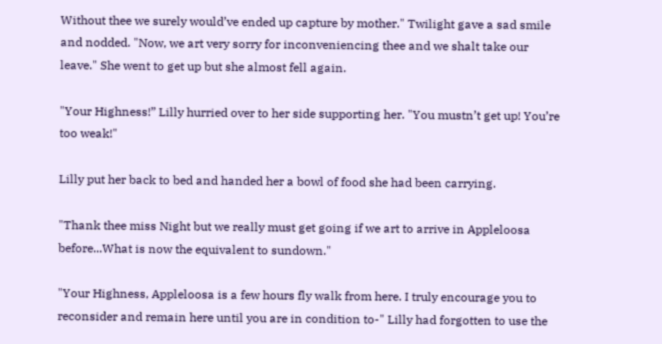Without thee we surely would’ve ended up capture by mother." Twilight gave a sad smile and nodded. "Now, we art very sorry for inconveniencing thee and we shalt take our leave." She went to get up but she almost fell again.

"Your Highness!” Lilly hurried over to her side supporting her. "You mustn’t get up! You’re too weak!"

Lilly put her back to bed and handed her a bowl of food she had been carrying.

"Thank thee miss Night but we really must get going if we art to arrive in Appleloosa before...What is now the equivalent to sundown."

"Your Highness, Appleloosa is a few hours fly walk from here. I truly encourage you to reconsider and remain here until you are in condition to-" Lilly had forgotten to use the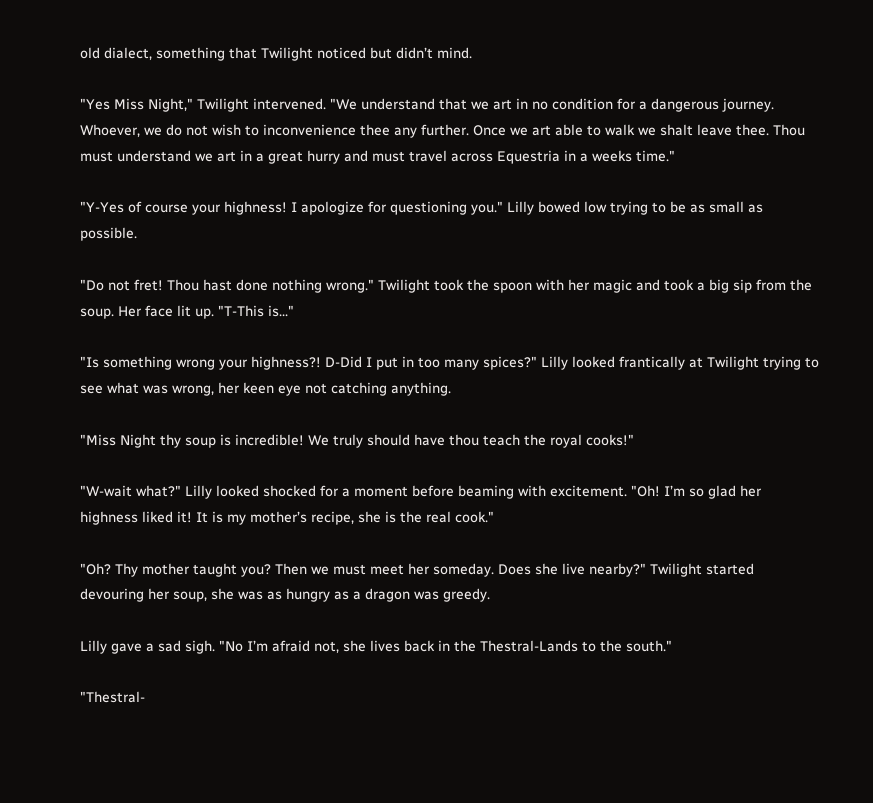old dialect, something that Twilight noticed but didn’t mind.

"Yes Miss Night," Twilight intervened. "We understand that we art in no condition for a dangerous journey. Whoever, we do not wish to inconvenience thee any further. Once we art able to walk we shalt leave thee. Thou must understand we art in a great hurry and must travel across Equestria in a weeks time."

"Y-Yes of course your highness! I apologize for questioning you." Lilly bowed low trying to be as small as possible.

"Do not fret! Thou hast done nothing wrong." Twilight took the spoon with her magic and took a big sip from the soup. Her face lit up. "T-This is..."

"Is something wrong your highness?! D-Did I put in too many spices?" Lilly looked frantically at Twilight trying to see what was wrong, her keen eye not catching anything.

"Miss Night thy soup is incredible! We truly should have thou teach the royal cooks!"

"W-wait what?" Lilly looked shocked for a moment before beaming with excitement. "Oh! I’m so glad her highness liked it! It is my mother’s recipe, she is the real cook."

"Oh? Thy mother taught you? Then we must meet her someday. Does she live nearby?" Twilight started devouring her soup, she was as hungry as a dragon was greedy.

Lilly gave a sad sigh. "No I’m afraid not, she lives back in the Thestral-Lands to the south."

"Thestral-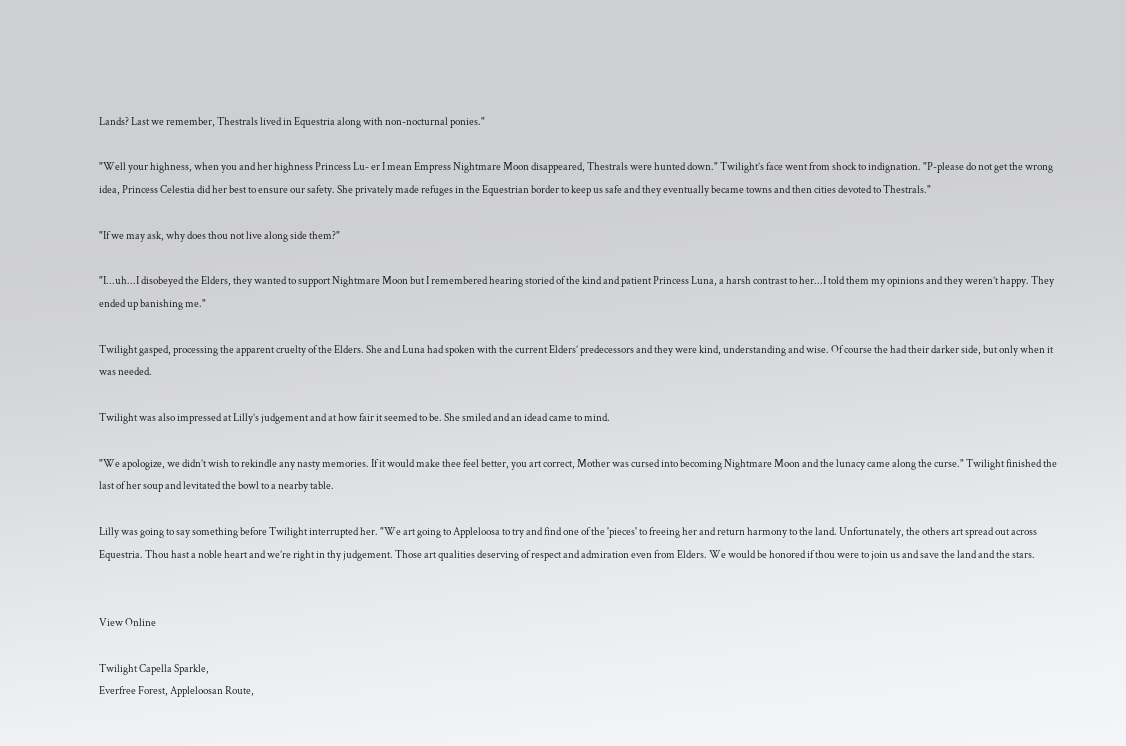Lands? Last we remember, Thestrals lived in Equestria along with non-nocturnal ponies."

"Well your highness, when you and her highness Princess Lu- er I mean Empress Nightmare Moon disappeared, Thestrals were hunted down." Twilight’s face went from shock to indignation. "P-please do not get the wrong idea, Princess Celestia did her best to ensure our safety. She privately made refuges in the Equestrian border to keep us safe and they eventually became towns and then cities devoted to Thestrals."

"If we may ask, why does thou not live along side them?"

"I...uh...I disobeyed the Elders, they wanted to support Nightmare Moon but I remembered hearing storied of the kind and patient Princess Luna, a harsh contrast to her...I told them my opinions and they weren’t happy. They ended up banishing me."

Twilight gasped, processing the apparent cruelty of the Elders. She and Luna had spoken with the current Elders’ predecessors and they were kind, understanding and wise. Of course the had their darker side, but only when it was needed.

Twilight was also impressed at Lilly’s judgement and at how fair it seemed to be. She smiled and an idead came to mind.

"We apologize, we didn’t wish to rekindle any nasty memories. If it would make thee feel better, you art correct, Mother was cursed into becoming Nightmare Moon and the lunacy came along the curse." Twilight finished the last of her soup and levitated the bowl to a nearby table.

Lilly was going to say something before Twilight interrupted her. "We art going to Appleloosa to try and find one of the 'pieces' to freeing her and return harmony to the land. Unfortunately, the others art spread out across Equestria. Thou hast a noble heart and we’re right in thy judgement. Those art qualities deserving of respect and admiration even from Elders. We would be honored if thou were to join us and save the land and the stars.


View Online

Twilight Capella Sparkle,
Everfree Forest, Appleloosan Route,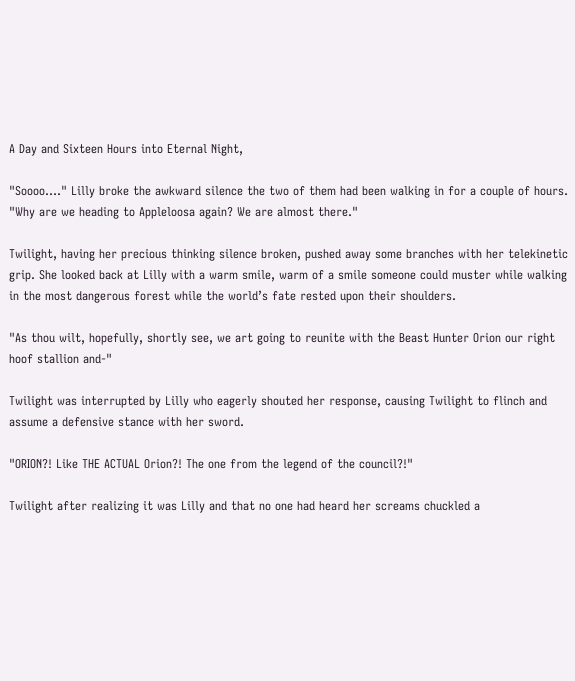A Day and Sixteen Hours into Eternal Night,

"Soooo...." Lilly broke the awkward silence the two of them had been walking in for a couple of hours. "Why are we heading to Appleloosa again? We are almost there."

Twilight, having her precious thinking silence broken, pushed away some branches with her telekinetic grip. She looked back at Lilly with a warm smile, warm of a smile someone could muster while walking in the most dangerous forest while the world’s fate rested upon their shoulders.

"As thou wilt, hopefully, shortly see, we art going to reunite with the Beast Hunter Orion our right hoof stallion and-"

Twilight was interrupted by Lilly who eagerly shouted her response, causing Twilight to flinch and assume a defensive stance with her sword.

"ORION?! Like THE ACTUAL Orion?! The one from the legend of the council?!"

Twilight after realizing it was Lilly and that no one had heard her screams chuckled a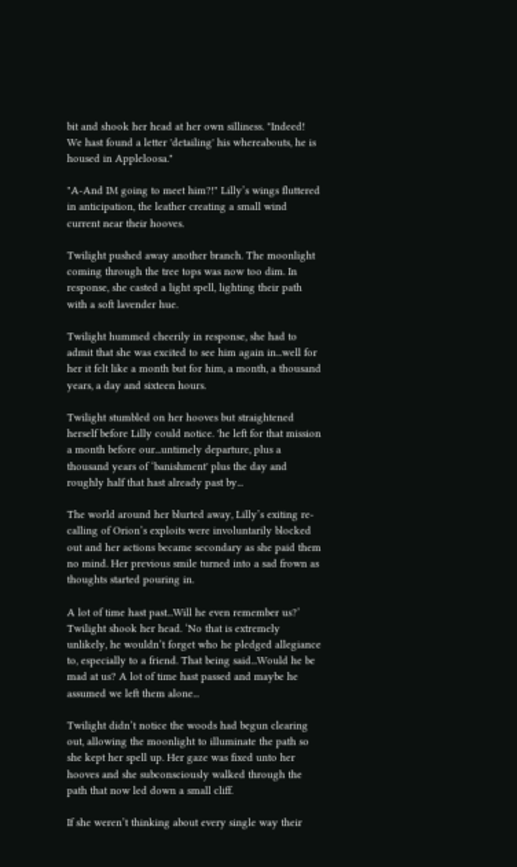bit and shook her head at her own silliness. "Indeed! We hast found a letter 'detailing' his whereabouts, he is housed in Appleloosa."

"A-And IM going to meet him?!" Lilly’s wings fluttered in anticipation, the leather creating a small wind current near their hooves.

Twilight pushed away another branch. The moonlight coming through the tree tops was now too dim. In response, she casted a light spell, lighting their path with a soft lavender hue.

Twilight hummed cheerily in response, she had to admit that she was excited to see him again in...well for her it felt like a month but for him, a month, a thousand years, a day and sixteen hours.

Twilight stumbled on her hooves but straightened herself before Lilly could notice. 'he left for that mission a month before our...untimely departure, plus a thousand years of ‘banishment' plus the day and roughly half that hast already past by...

The world around her blurted away, Lilly’s exiting re-calling of Orion’s exploits were involuntarily blocked out and her actions became secondary as she paid them no mind. Her previous smile turned into a sad frown as thoughts started pouring in.

A lot of time hast past...Will he even remember us?’ Twilight shook her head. ‘No that is extremely unlikely, he wouldn’t forget who he pledged allegiance to, especially to a friend. That being said...Would he be mad at us? A lot of time hast passed and maybe he assumed we left them alone...

Twilight didn’t notice the woods had begun clearing out, allowing the moonlight to illuminate the path so she kept her spell up. Her gaze was fixed unto her hooves and she subconsciously walked through the path that now led down a small cliff.

If she weren’t thinking about every single way their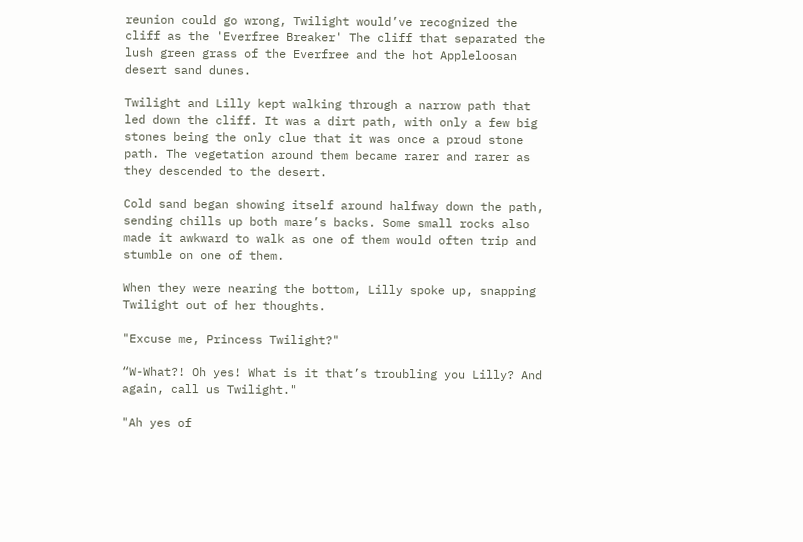reunion could go wrong, Twilight would’ve recognized the cliff as the 'Everfree Breaker' The cliff that separated the lush green grass of the Everfree and the hot Appleloosan desert sand dunes.

Twilight and Lilly kept walking through a narrow path that led down the cliff. It was a dirt path, with only a few big stones being the only clue that it was once a proud stone path. The vegetation around them became rarer and rarer as they descended to the desert.

Cold sand began showing itself around halfway down the path, sending chills up both mare’s backs. Some small rocks also made it awkward to walk as one of them would often trip and stumble on one of them.

When they were nearing the bottom, Lilly spoke up, snapping Twilight out of her thoughts.

"Excuse me, Princess Twilight?"

“W-What?! Oh yes! What is it that’s troubling you Lilly? And again, call us Twilight."

"Ah yes of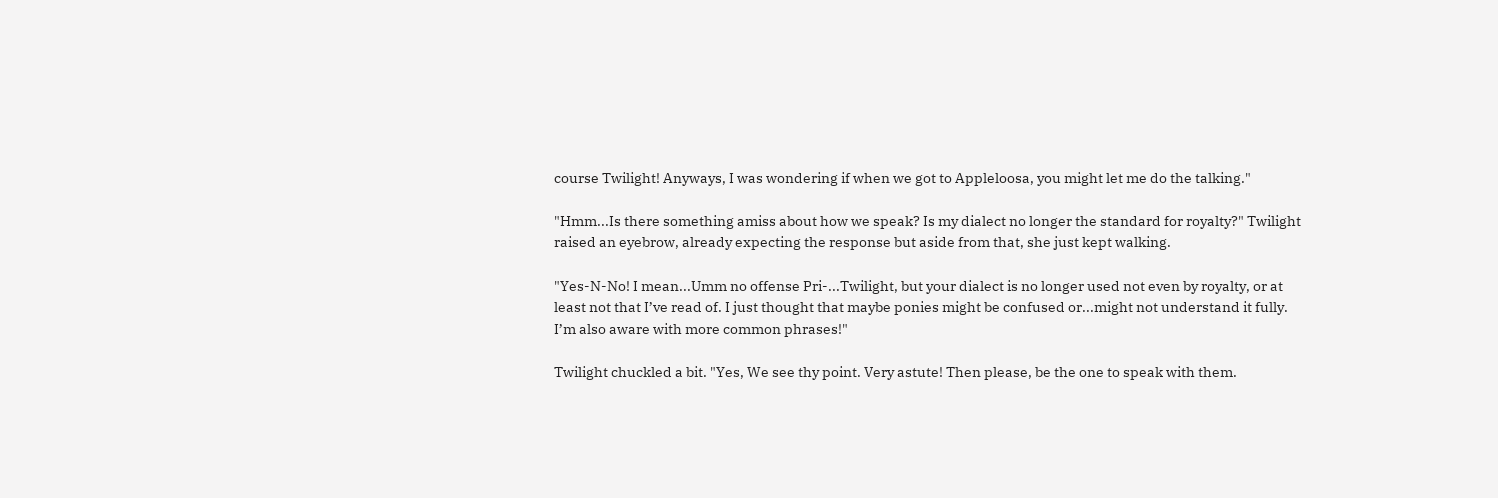course Twilight! Anyways, I was wondering if when we got to Appleloosa, you might let me do the talking."

"Hmm...Is there something amiss about how we speak? Is my dialect no longer the standard for royalty?" Twilight raised an eyebrow, already expecting the response but aside from that, she just kept walking.

"Yes-N-No! I mean...Umm no offense Pri-...Twilight, but your dialect is no longer used not even by royalty, or at least not that I’ve read of. I just thought that maybe ponies might be confused or...might not understand it fully. I’m also aware with more common phrases!"

Twilight chuckled a bit. "Yes, We see thy point. Very astute! Then please, be the one to speak with them.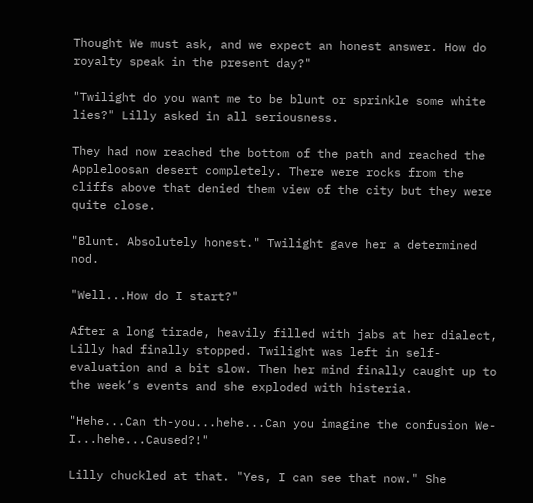Thought We must ask, and we expect an honest answer. How do royalty speak in the present day?"

"Twilight do you want me to be blunt or sprinkle some white lies?" Lilly asked in all seriousness.

They had now reached the bottom of the path and reached the Appleloosan desert completely. There were rocks from the cliffs above that denied them view of the city but they were quite close.

"Blunt. Absolutely honest." Twilight gave her a determined nod.

"Well...How do I start?"

After a long tirade, heavily filled with jabs at her dialect, Lilly had finally stopped. Twilight was left in self-evaluation and a bit slow. Then her mind finally caught up to the week’s events and she exploded with histeria.

"Hehe...Can th-you...hehe...Can you imagine the confusion We-I...hehe...Caused?!"

Lilly chuckled at that. "Yes, I can see that now." She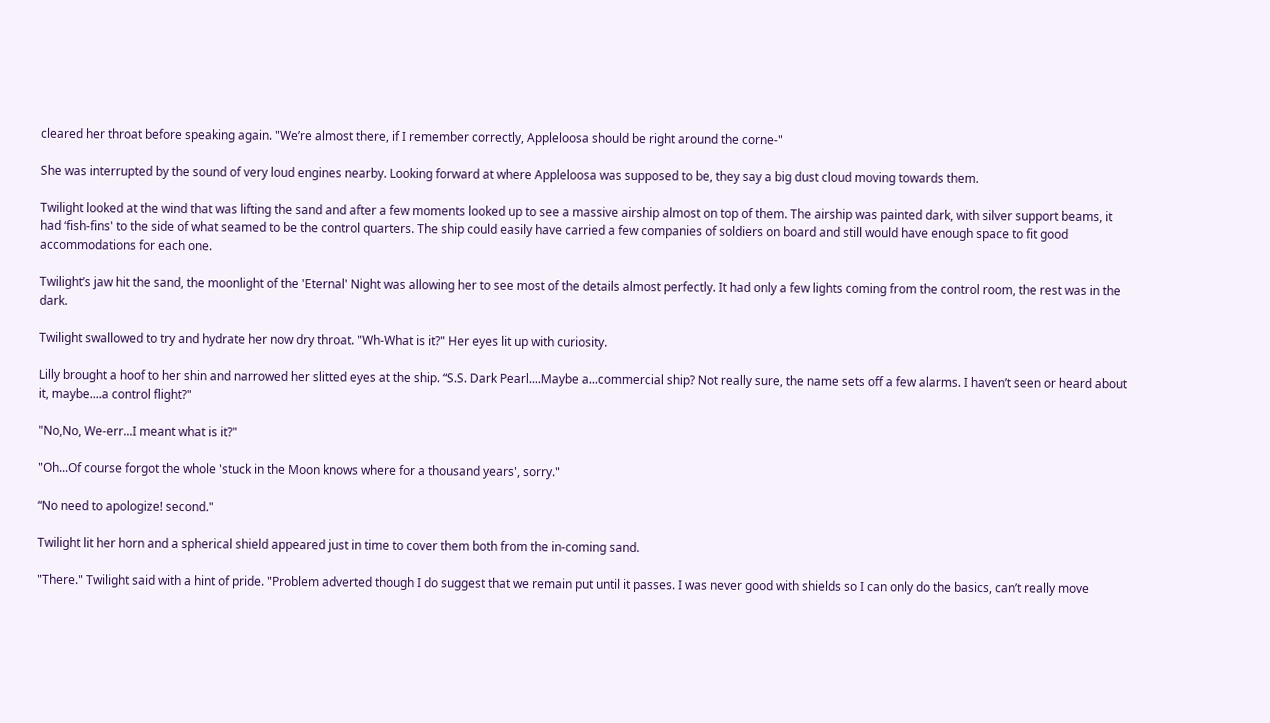cleared her throat before speaking again. "We’re almost there, if I remember correctly, Appleloosa should be right around the corne-"

She was interrupted by the sound of very loud engines nearby. Looking forward at where Appleloosa was supposed to be, they say a big dust cloud moving towards them.

Twilight looked at the wind that was lifting the sand and after a few moments looked up to see a massive airship almost on top of them. The airship was painted dark, with silver support beams, it had ‘fish-fins' to the side of what seamed to be the control quarters. The ship could easily have carried a few companies of soldiers on board and still would have enough space to fit good accommodations for each one.

Twilight’s jaw hit the sand, the moonlight of the 'Eternal' Night was allowing her to see most of the details almost perfectly. It had only a few lights coming from the control room, the rest was in the dark.

Twilight swallowed to try and hydrate her now dry throat. "Wh-What is it?" Her eyes lit up with curiosity.

Lilly brought a hoof to her shin and narrowed her slitted eyes at the ship. “S.S. Dark Pearl....Maybe a...commercial ship? Not really sure, the name sets off a few alarms. I haven’t seen or heard about it, maybe....a control flight?"

"No,No, We-err...I meant what is it?"

"Oh...Of course forgot the whole 'stuck in the Moon knows where for a thousand years', sorry."

“No need to apologize! second."

Twilight lit her horn and a spherical shield appeared just in time to cover them both from the in-coming sand.

"There." Twilight said with a hint of pride. "Problem adverted though I do suggest that we remain put until it passes. I was never good with shields so I can only do the basics, can’t really move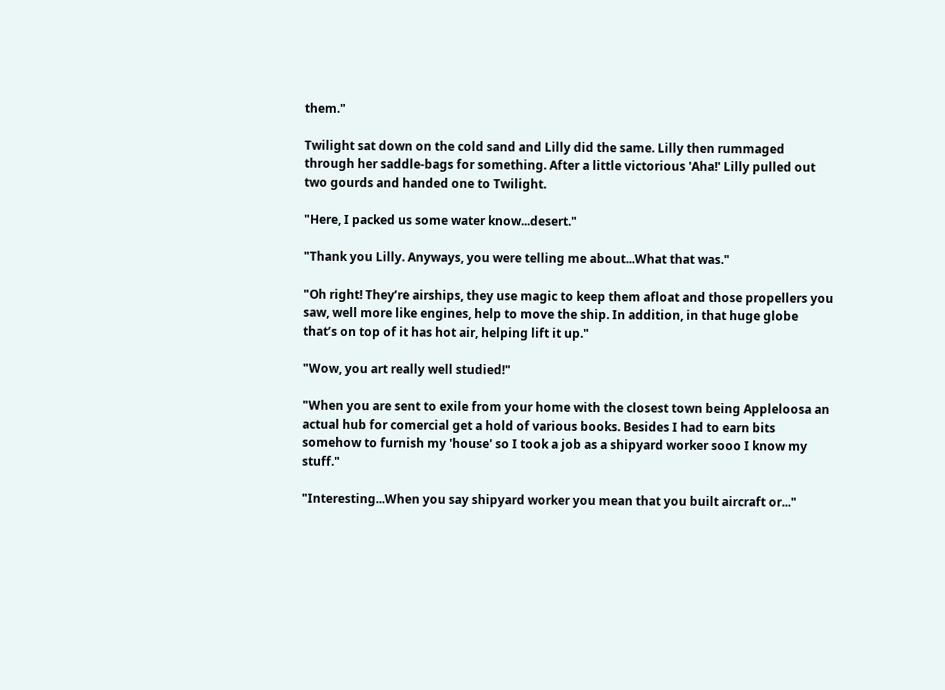them."

Twilight sat down on the cold sand and Lilly did the same. Lilly then rummaged through her saddle-bags for something. After a little victorious 'Aha!' Lilly pulled out two gourds and handed one to Twilight.

"Here, I packed us some water know...desert."

"Thank you Lilly. Anyways, you were telling me about...What that was."

"Oh right! They’re airships, they use magic to keep them afloat and those propellers you saw, well more like engines, help to move the ship. In addition, in that huge globe that’s on top of it has hot air, helping lift it up."

"Wow, you art really well studied!"

"When you are sent to exile from your home with the closest town being Appleloosa an actual hub for comercial get a hold of various books. Besides I had to earn bits somehow to furnish my 'house' so I took a job as a shipyard worker sooo I know my stuff."

"Interesting...When you say shipyard worker you mean that you built aircraft or..."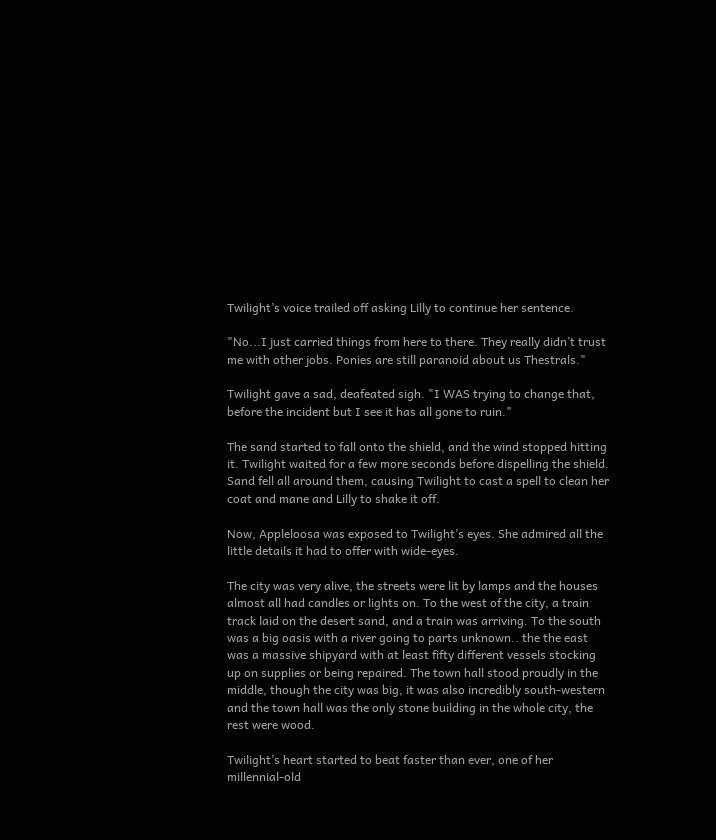Twilight’s voice trailed off asking Lilly to continue her sentence.

"No...I just carried things from here to there. They really didn’t trust me with other jobs. Ponies are still paranoid about us Thestrals."

Twilight gave a sad, deafeated sigh. "I WAS trying to change that, before the incident but I see it has all gone to ruin."

The sand started to fall onto the shield, and the wind stopped hitting it. Twilight waited for a few more seconds before dispelling the shield. Sand fell all around them, causing Twilight to cast a spell to clean her coat and mane and Lilly to shake it off.

Now, Appleloosa was exposed to Twilight’s eyes. She admired all the little details it had to offer with wide-eyes.

The city was very alive, the streets were lit by lamps and the houses almost all had candles or lights on. To the west of the city, a train track laid on the desert sand, and a train was arriving. To the south was a big oasis with a river going to parts unknown.. the the east was a massive shipyard with at least fifty different vessels stocking up on supplies or being repaired. The town hall stood proudly in the middle, though the city was big, it was also incredibly south-western and the town hall was the only stone building in the whole city, the rest were wood.

Twilight’s heart started to beat faster than ever, one of her millennial-old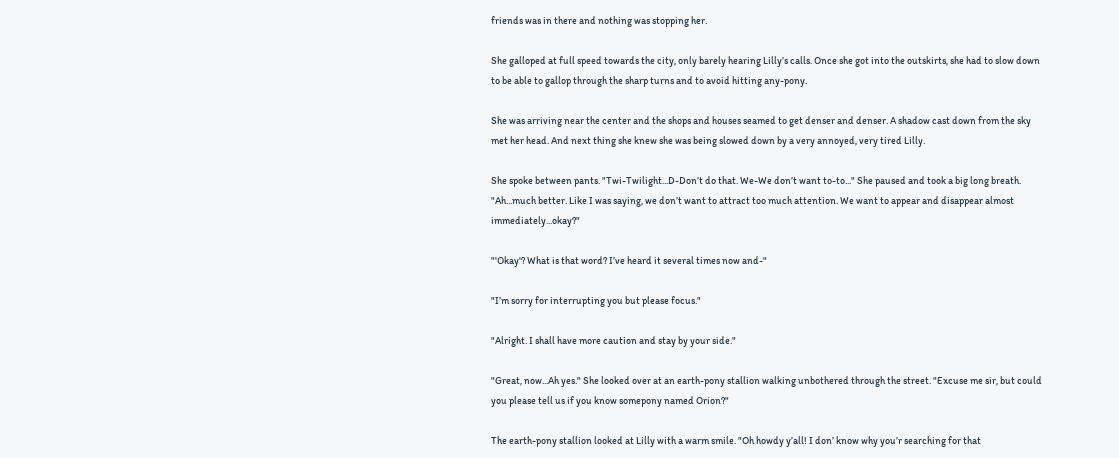friends was in there and nothing was stopping her.

She galloped at full speed towards the city, only barely hearing Lilly’s calls. Once she got into the outskirts, she had to slow down to be able to gallop through the sharp turns and to avoid hitting any-pony.

She was arriving near the center and the shops and houses seamed to get denser and denser. A shadow cast down from the sky met her head. And next thing she knew she was being slowed down by a very annoyed, very tired Lilly.

She spoke between pants. "Twi-Twilight...D-Don’t do that. We-We don’t want to-to..." She paused and took a big long breath. "Ah...much better. Like I was saying, we don’t want to attract too much attention. We want to appear and disappear almost immediately...okay?"

"'Okay'? What is that word? I’ve heard it several times now and-"

"I’m sorry for interrupting you but please focus."

"Alright. I shall have more caution and stay by your side."

"Great, now...Ah yes." She looked over at an earth-pony stallion walking unbothered through the street. "Excuse me sir, but could you please tell us if you know somepony named Orion?"

The earth-pony stallion looked at Lilly with a warm smile. "Oh howdy y’all! I don’ know why you’r searching for that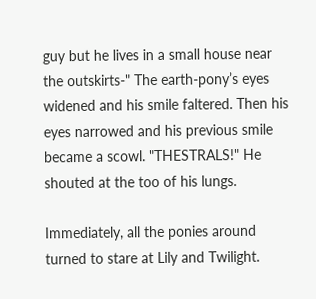guy but he lives in a small house near the outskirts-" The earth-pony’s eyes widened and his smile faltered. Then his eyes narrowed and his previous smile became a scowl. "THESTRALS!" He shouted at the too of his lungs.

Immediately, all the ponies around turned to stare at Lily and Twilight.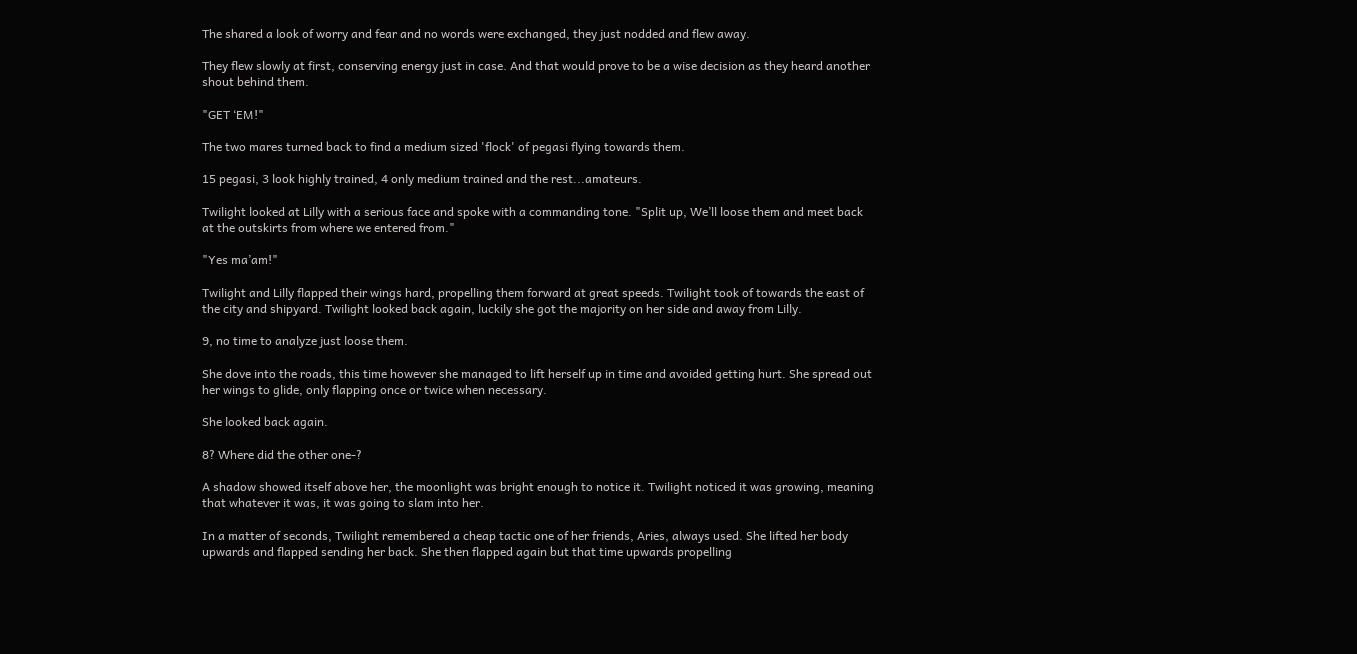The shared a look of worry and fear and no words were exchanged, they just nodded and flew away.

They flew slowly at first, conserving energy just in case. And that would prove to be a wise decision as they heard another shout behind them.

"GET ‘EM!"

The two mares turned back to find a medium sized 'flock' of pegasi flying towards them.

15 pegasi, 3 look highly trained, 4 only medium trained and the rest...amateurs.

Twilight looked at Lilly with a serious face and spoke with a commanding tone. "Split up, We’ll loose them and meet back at the outskirts from where we entered from."

"Yes ma’am!"

Twilight and Lilly flapped their wings hard, propelling them forward at great speeds. Twilight took of towards the east of the city and shipyard. Twilight looked back again, luckily she got the majority on her side and away from Lilly.

9, no time to analyze just loose them.

She dove into the roads, this time however she managed to lift herself up in time and avoided getting hurt. She spread out her wings to glide, only flapping once or twice when necessary.

She looked back again.

8? Where did the other one-?

A shadow showed itself above her, the moonlight was bright enough to notice it. Twilight noticed it was growing, meaning that whatever it was, it was going to slam into her.

In a matter of seconds, Twilight remembered a cheap tactic one of her friends, Aries, always used. She lifted her body upwards and flapped sending her back. She then flapped again but that time upwards propelling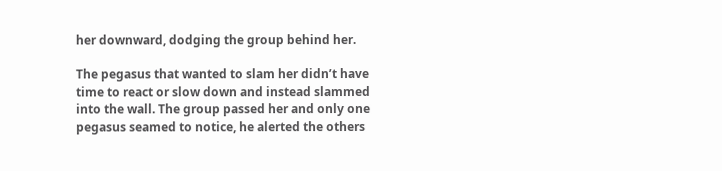her downward, dodging the group behind her.

The pegasus that wanted to slam her didn’t have time to react or slow down and instead slammed into the wall. The group passed her and only one pegasus seamed to notice, he alerted the others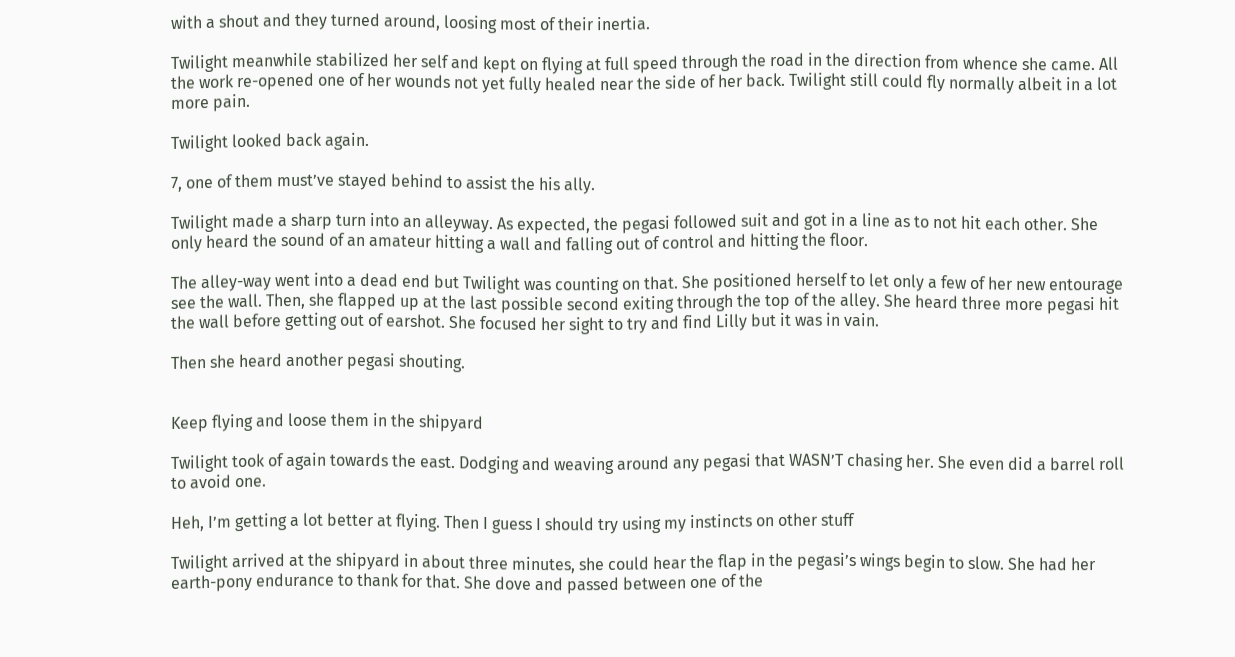with a shout and they turned around, loosing most of their inertia.

Twilight meanwhile stabilized her self and kept on flying at full speed through the road in the direction from whence she came. All the work re-opened one of her wounds not yet fully healed near the side of her back. Twilight still could fly normally albeit in a lot more pain.

Twilight looked back again.

7, one of them must’ve stayed behind to assist the his ally.

Twilight made a sharp turn into an alleyway. As expected, the pegasi followed suit and got in a line as to not hit each other. She only heard the sound of an amateur hitting a wall and falling out of control and hitting the floor.

The alley-way went into a dead end but Twilight was counting on that. She positioned herself to let only a few of her new entourage see the wall. Then, she flapped up at the last possible second exiting through the top of the alley. She heard three more pegasi hit the wall before getting out of earshot. She focused her sight to try and find Lilly but it was in vain.

Then she heard another pegasi shouting.


Keep flying and loose them in the shipyard

Twilight took of again towards the east. Dodging and weaving around any pegasi that WASN’T chasing her. She even did a barrel roll to avoid one.

Heh, I’m getting a lot better at flying. Then I guess I should try using my instincts on other stuff

Twilight arrived at the shipyard in about three minutes, she could hear the flap in the pegasi’s wings begin to slow. She had her earth-pony endurance to thank for that. She dove and passed between one of the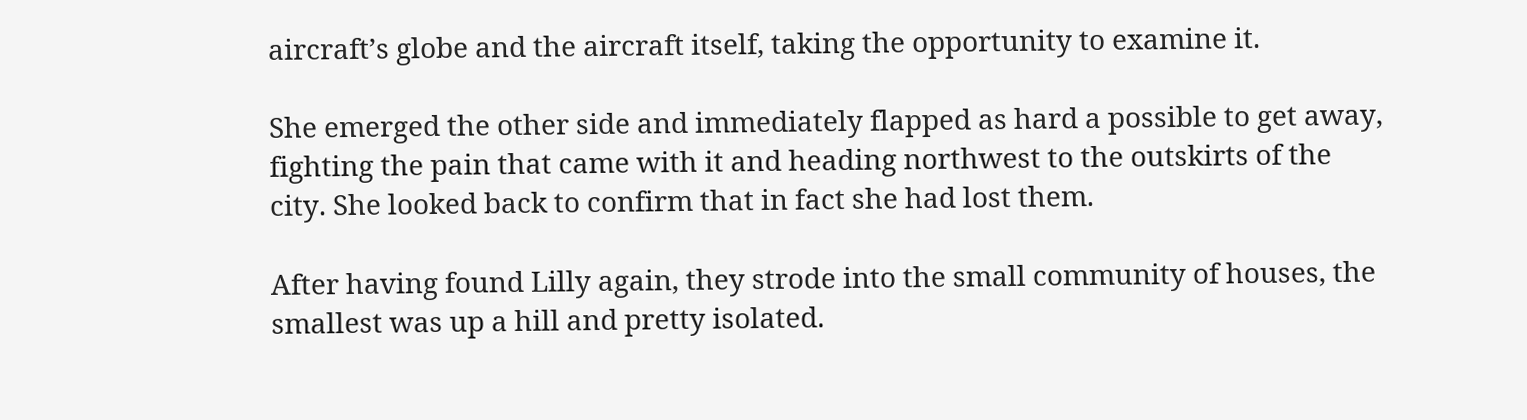aircraft’s globe and the aircraft itself, taking the opportunity to examine it.

She emerged the other side and immediately flapped as hard a possible to get away, fighting the pain that came with it and heading northwest to the outskirts of the city. She looked back to confirm that in fact she had lost them.

After having found Lilly again, they strode into the small community of houses, the smallest was up a hill and pretty isolated.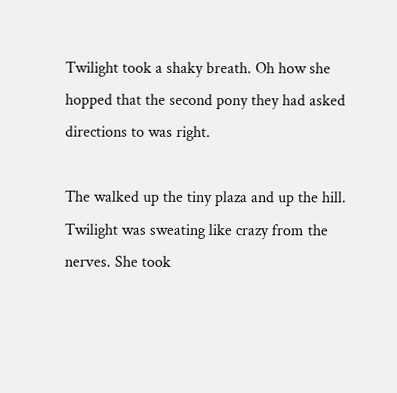Twilight took a shaky breath. Oh how she hopped that the second pony they had asked directions to was right.

The walked up the tiny plaza and up the hill. Twilight was sweating like crazy from the nerves. She took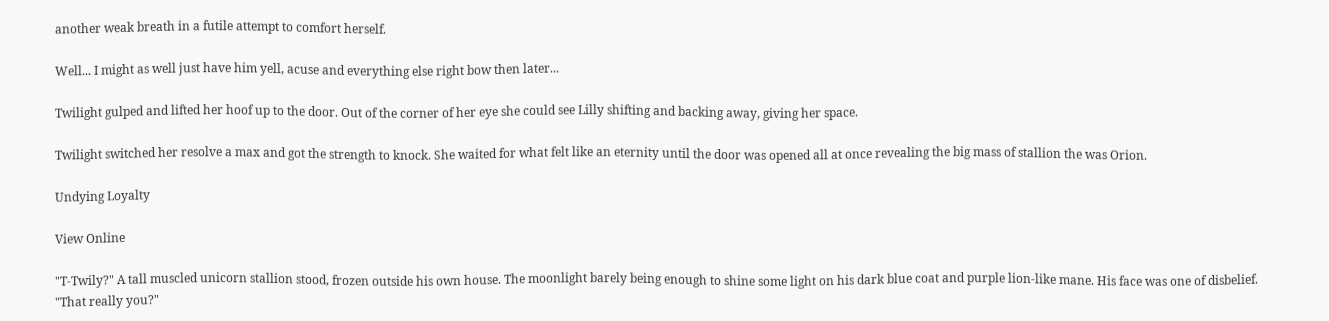another weak breath in a futile attempt to comfort herself.

Well... I might as well just have him yell, acuse and everything else right bow then later...

Twilight gulped and lifted her hoof up to the door. Out of the corner of her eye she could see Lilly shifting and backing away, giving her space.

Twilight switched her resolve a max and got the strength to knock. She waited for what felt like an eternity until the door was opened all at once revealing the big mass of stallion the was Orion.

Undying Loyalty

View Online

"T-Twily?" A tall muscled unicorn stallion stood, frozen outside his own house. The moonlight barely being enough to shine some light on his dark blue coat and purple lion-like mane. His face was one of disbelief. "That really you?"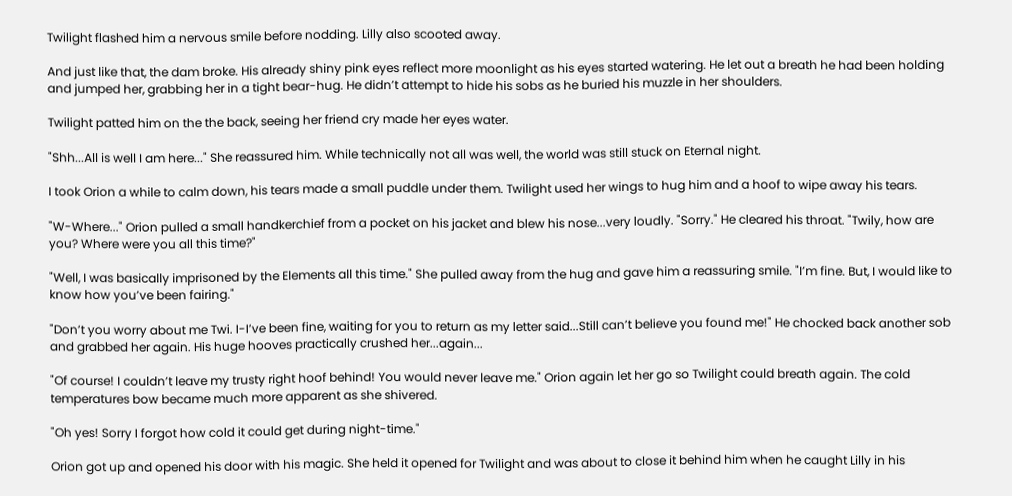Twilight flashed him a nervous smile before nodding. Lilly also scooted away.

And just like that, the dam broke. His already shiny pink eyes reflect more moonlight as his eyes started watering. He let out a breath he had been holding and jumped her, grabbing her in a tight bear-hug. He didn’t attempt to hide his sobs as he buried his muzzle in her shoulders.

Twilight patted him on the the back, seeing her friend cry made her eyes water.

"Shh...All is well I am here..." She reassured him. While technically not all was well, the world was still stuck on Eternal night.

I took Orion a while to calm down, his tears made a small puddle under them. Twilight used her wings to hug him and a hoof to wipe away his tears.

"W-Where..." Orion pulled a small handkerchief from a pocket on his jacket and blew his nose...very loudly. "Sorry." He cleared his throat. "Twily, how are you? Where were you all this time?"

"Well, I was basically imprisoned by the Elements all this time." She pulled away from the hug and gave him a reassuring smile. "I’m fine. But, I would like to know how you’ve been fairing."

"Don’t you worry about me Twi. I-I’ve been fine, waiting for you to return as my letter said...Still can’t believe you found me!" He chocked back another sob and grabbed her again. His huge hooves practically crushed her...again...

"Of course! I couldn’t leave my trusty right hoof behind! You would never leave me." Orion again let her go so Twilight could breath again. The cold temperatures bow became much more apparent as she shivered.

"Oh yes! Sorry I forgot how cold it could get during night-time."

Orion got up and opened his door with his magic. She held it opened for Twilight and was about to close it behind him when he caught Lilly in his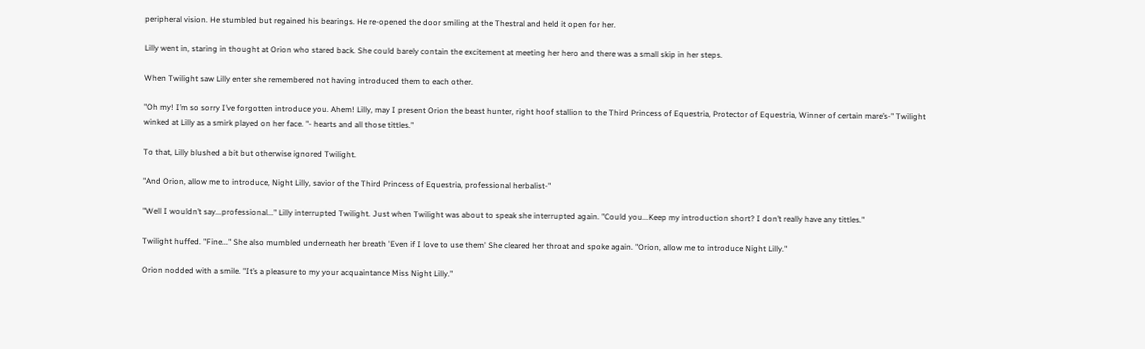peripheral vision. He stumbled but regained his bearings. He re-opened the door smiling at the Thestral and held it open for her.

Lilly went in, staring in thought at Orion who stared back. She could barely contain the excitement at meeting her hero and there was a small skip in her steps.

When Twilight saw Lilly enter she remembered not having introduced them to each other.

"Oh my! I’m so sorry I’ve forgotten introduce you. Ahem! Lilly, may I present Orion the beast hunter, right hoof stallion to the Third Princess of Equestria, Protector of Equestria, Winner of certain mare’s-" Twilight winked at Lilly as a smirk played on her face. "- hearts and all those tittles."

To that, Lilly blushed a bit but otherwise ignored Twilight.

"And Orion, allow me to introduce, Night Lilly, savior of the Third Princess of Equestria, professional herbalist-"

"Well I wouldn’t say...professional..." Lilly interrupted Twilight. Just when Twilight was about to speak she interrupted again. "Could you...Keep my introduction short? I don’t really have any tittles."

Twilight huffed. "Fine..." She also mumbled underneath her breath 'Even if I love to use them' She cleared her throat and spoke again. "Orion, allow me to introduce Night Lilly."

Orion nodded with a smile. "It’s a pleasure to my your acquaintance Miss Night Lilly."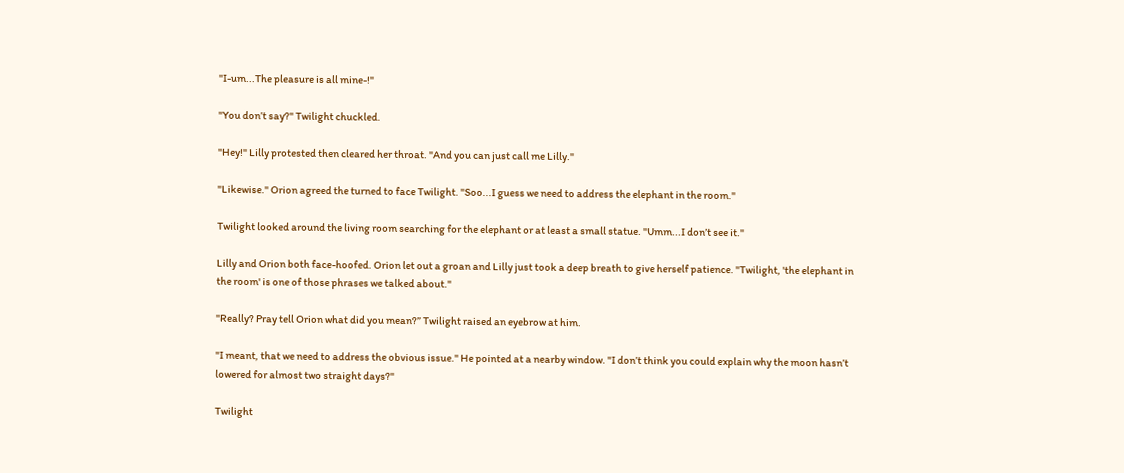"I-um...The pleasure is all mine-!"

"You don’t say?" Twilight chuckled.

"Hey!" Lilly protested then cleared her throat. "And you can just call me Lilly."

"Likewise." Orion agreed the turned to face Twilight. "Soo...I guess we need to address the elephant in the room."

Twilight looked around the living room searching for the elephant or at least a small statue. "Umm...I don’t see it."

Lilly and Orion both face-hoofed. Orion let out a groan and Lilly just took a deep breath to give herself patience. "Twilight, 'the elephant in the room' is one of those phrases we talked about."

"Really? Pray tell Orion what did you mean?” Twilight raised an eyebrow at him.

"I meant, that we need to address the obvious issue." He pointed at a nearby window. "I don’t think you could explain why the moon hasn’t lowered for almost two straight days?"

Twilight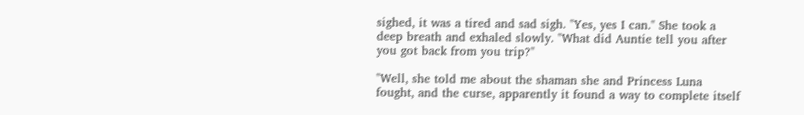sighed, it was a tired and sad sigh. "Yes, yes I can." She took a deep breath and exhaled slowly. "What did Auntie tell you after you got back from you trip?"

"Well, she told me about the shaman she and Princess Luna fought, and the curse, apparently it found a way to complete itself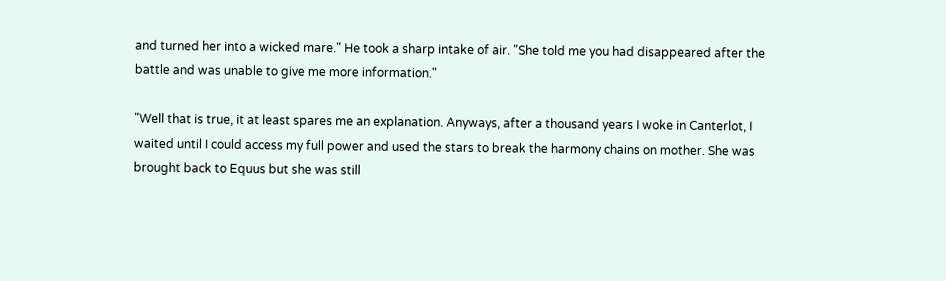and turned her into a wicked mare." He took a sharp intake of air. "She told me you had disappeared after the battle and was unable to give me more information."

"Well that is true, it at least spares me an explanation. Anyways, after a thousand years I woke in Canterlot, I waited until I could access my full power and used the stars to break the harmony chains on mother. She was brought back to Equus but she was still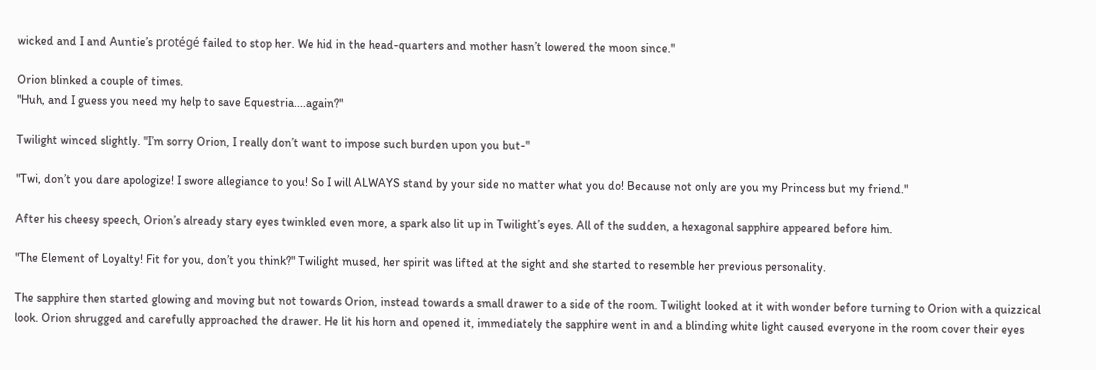wicked and I and Auntie’s protégé failed to stop her. We hid in the head-quarters and mother hasn’t lowered the moon since."

Orion blinked a couple of times.
"Huh, and I guess you need my help to save Equestria....again?"

Twilight winced slightly. "I’m sorry Orion, I really don’t want to impose such burden upon you but-"

"Twi, don’t you dare apologize! I swore allegiance to you! So I will ALWAYS stand by your side no matter what you do! Because not only are you my Princess but my friend."

After his cheesy speech, Orion’s already stary eyes twinkled even more, a spark also lit up in Twilight’s eyes. All of the sudden, a hexagonal sapphire appeared before him.

"The Element of Loyalty! Fit for you, don’t you think?" Twilight mused, her spirit was lifted at the sight and she started to resemble her previous personality.

The sapphire then started glowing and moving but not towards Orion, instead towards a small drawer to a side of the room. Twilight looked at it with wonder before turning to Orion with a quizzical look. Orion shrugged and carefully approached the drawer. He lit his horn and opened it, immediately the sapphire went in and a blinding white light caused everyone in the room cover their eyes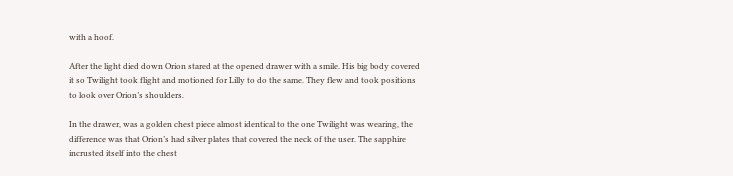with a hoof.

After the light died down Orion stared at the opened drawer with a smile. His big body covered it so Twilight took flight and motioned for Lilly to do the same. They flew and took positions to look over Orion’s shoulders.

In the drawer, was a golden chest piece almost identical to the one Twilight was wearing, the difference was that Orion’s had silver plates that covered the neck of the user. The sapphire incrusted itself into the chest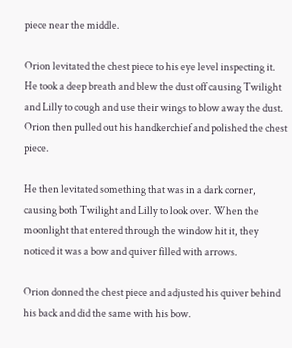piece near the middle.

Orion levitated the chest piece to his eye level inspecting it. He took a deep breath and blew the dust off causing Twilight and Lilly to cough and use their wings to blow away the dust. Orion then pulled out his handkerchief and polished the chest piece.

He then levitated something that was in a dark corner, causing both Twilight and Lilly to look over. When the moonlight that entered through the window hit it, they noticed it was a bow and quiver filled with arrows.

Orion donned the chest piece and adjusted his quiver behind his back and did the same with his bow.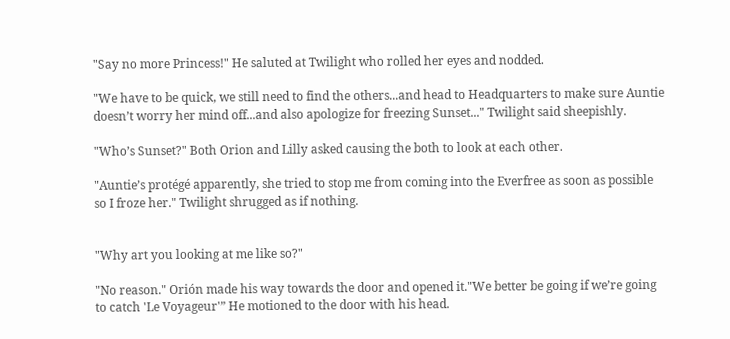"Say no more Princess!" He saluted at Twilight who rolled her eyes and nodded.

"We have to be quick, we still need to find the others...and head to Headquarters to make sure Auntie doesn’t worry her mind off...and also apologize for freezing Sunset..." Twilight said sheepishly.

"Who’s Sunset?" Both Orion and Lilly asked causing the both to look at each other.

"Auntie’s protégé apparently, she tried to stop me from coming into the Everfree as soon as possible so I froze her." Twilight shrugged as if nothing.


"Why art you looking at me like so?"

"No reason." Orión made his way towards the door and opened it."We better be going if we’re going to catch 'Le Voyageur'” He motioned to the door with his head.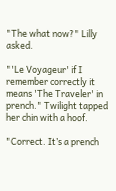"The what now?" Lilly asked.

"'Le Voyageur' if I remember correctly it means 'The Traveler' in prench." Twilight tapped her chin with a hoof.

"Correct. It’s a prench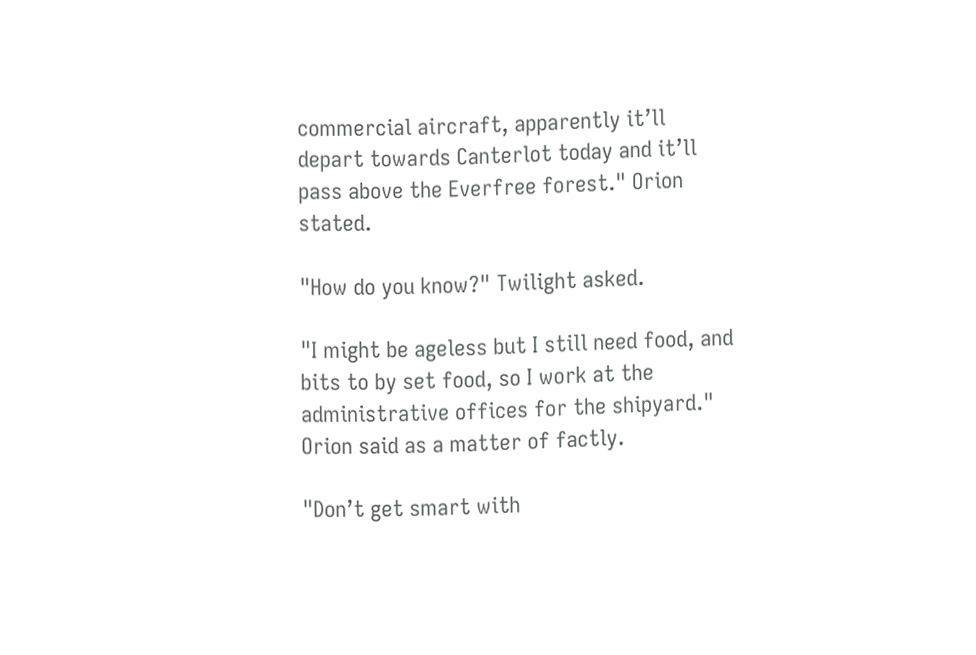commercial aircraft, apparently it’ll depart towards Canterlot today and it’ll pass above the Everfree forest." Orion stated.

"How do you know?" Twilight asked.

"I might be ageless but I still need food, and bits to by set food, so I work at the administrative offices for the shipyard." Orion said as a matter of factly.

"Don’t get smart with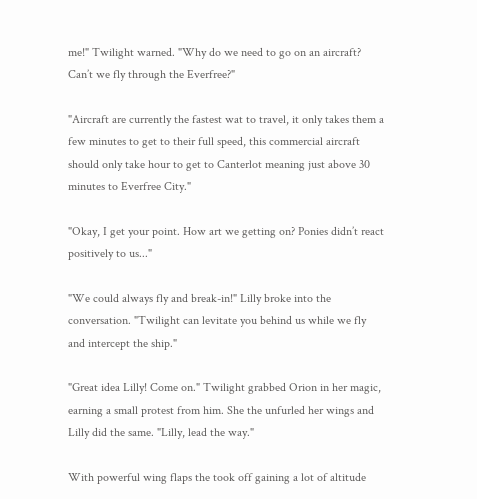me!" Twilight warned. "Why do we need to go on an aircraft? Can’t we fly through the Everfree?"

"Aircraft are currently the fastest wat to travel, it only takes them a few minutes to get to their full speed, this commercial aircraft should only take hour to get to Canterlot meaning just above 30 minutes to Everfree City."

"Okay, I get your point. How art we getting on? Ponies didn’t react positively to us..."

"We could always fly and break-in!" Lilly broke into the conversation. "Twilight can levitate you behind us while we fly and intercept the ship."

"Great idea Lilly! Come on." Twilight grabbed Orion in her magic, earning a small protest from him. She the unfurled her wings and Lilly did the same. "Lilly, lead the way."

With powerful wing flaps the took off gaining a lot of altitude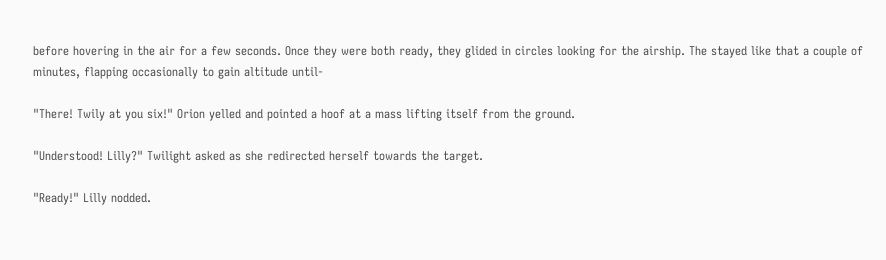before hovering in the air for a few seconds. Once they were both ready, they glided in circles looking for the airship. The stayed like that a couple of minutes, flapping occasionally to gain altitude until-

"There! Twily at you six!" Orion yelled and pointed a hoof at a mass lifting itself from the ground.

"Understood! Lilly?" Twilight asked as she redirected herself towards the target.

"Ready!" Lilly nodded.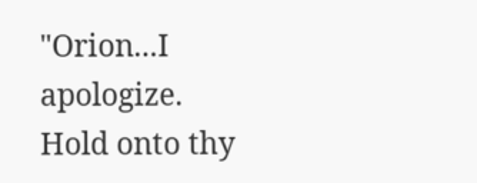"Orion...I apologize. Hold onto thy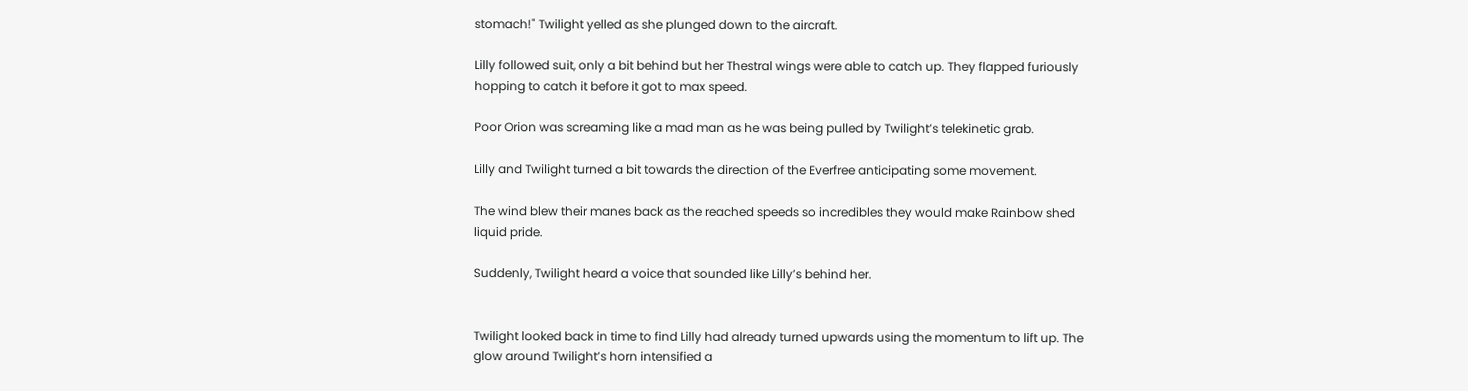stomach!" Twilight yelled as she plunged down to the aircraft.

Lilly followed suit, only a bit behind but her Thestral wings were able to catch up. They flapped furiously hopping to catch it before it got to max speed.

Poor Orion was screaming like a mad man as he was being pulled by Twilight’s telekinetic grab.

Lilly and Twilight turned a bit towards the direction of the Everfree anticipating some movement.

The wind blew their manes back as the reached speeds so incredibles they would make Rainbow shed liquid pride.

Suddenly, Twilight heard a voice that sounded like Lilly’s behind her.


Twilight looked back in time to find Lilly had already turned upwards using the momentum to lift up. The glow around Twilight’s horn intensified a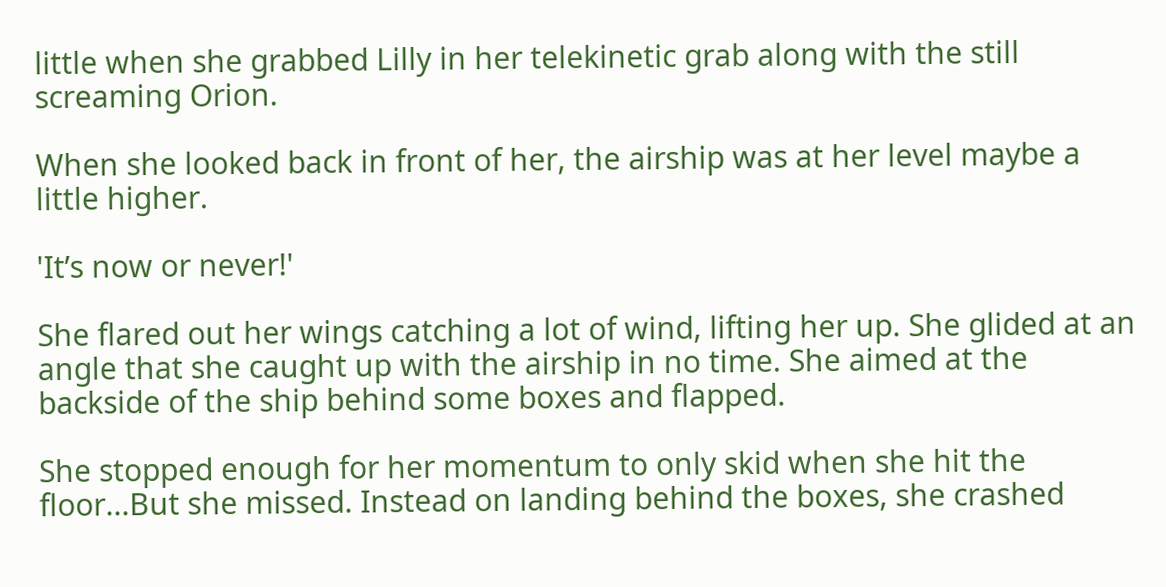little when she grabbed Lilly in her telekinetic grab along with the still screaming Orion.

When she looked back in front of her, the airship was at her level maybe a little higher.

'It’s now or never!'

She flared out her wings catching a lot of wind, lifting her up. She glided at an angle that she caught up with the airship in no time. She aimed at the backside of the ship behind some boxes and flapped.

She stopped enough for her momentum to only skid when she hit the floor...But she missed. Instead on landing behind the boxes, she crashed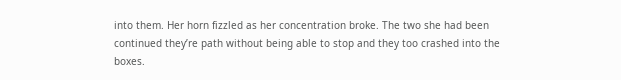into them. Her horn fizzled as her concentration broke. The two she had been continued they’re path without being able to stop and they too crashed into the boxes.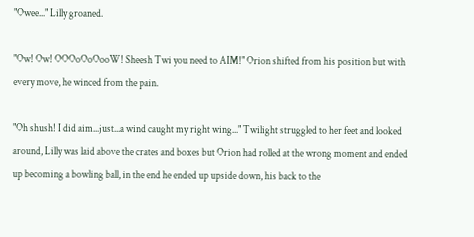"Owee..." Lilly groaned.

"Ow! Ow! OOOoOoOooW! Sheesh Twi you need to AIM!" Orion shifted from his position but with every move, he winced from the pain.

"Oh shush! I did aim...just...a wind caught my right wing..." Twilight struggled to her feet and looked around, Lilly was laid above the crates and boxes but Orion had rolled at the wrong moment and ended up becoming a bowling ball, in the end he ended up upside down, his back to the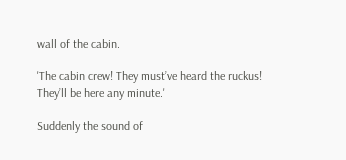wall of the cabin.

'The cabin crew! They must’ve heard the ruckus! They’ll be here any minute.'

Suddenly the sound of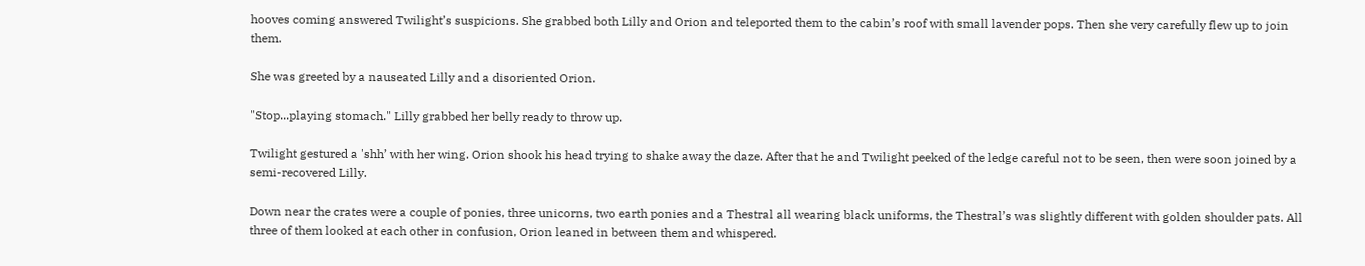hooves coming answered Twilight’s suspicions. She grabbed both Lilly and Orion and teleported them to the cabin’s roof with small lavender pops. Then she very carefully flew up to join them.

She was greeted by a nauseated Lilly and a disoriented Orion.

"Stop...playing stomach." Lilly grabbed her belly ready to throw up.

Twilight gestured a 'shh’ with her wing. Orion shook his head trying to shake away the daze. After that he and Twilight peeked of the ledge careful not to be seen, then were soon joined by a semi-recovered Lilly.

Down near the crates were a couple of ponies, three unicorns, two earth ponies and a Thestral all wearing black uniforms, the Thestral’s was slightly different with golden shoulder pats. All three of them looked at each other in confusion, Orion leaned in between them and whispered.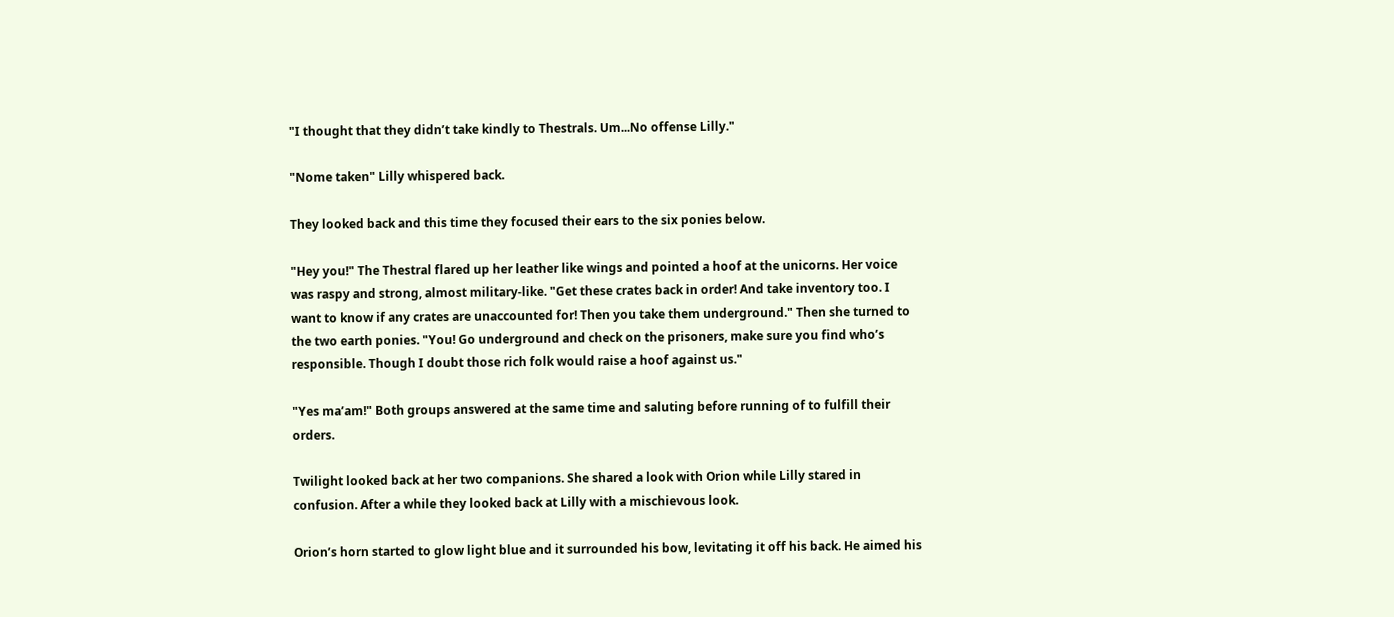"I thought that they didn’t take kindly to Thestrals. Um...No offense Lilly."

"Nome taken" Lilly whispered back.

They looked back and this time they focused their ears to the six ponies below.

"Hey you!" The Thestral flared up her leather like wings and pointed a hoof at the unicorns. Her voice was raspy and strong, almost military-like. "Get these crates back in order! And take inventory too. I want to know if any crates are unaccounted for! Then you take them underground." Then she turned to the two earth ponies. "You! Go underground and check on the prisoners, make sure you find who’s responsible. Though I doubt those rich folk would raise a hoof against us."

"Yes ma’am!" Both groups answered at the same time and saluting before running of to fulfill their orders.

Twilight looked back at her two companions. She shared a look with Orion while Lilly stared in confusion. After a while they looked back at Lilly with a mischievous look.

Orion’s horn started to glow light blue and it surrounded his bow, levitating it off his back. He aimed his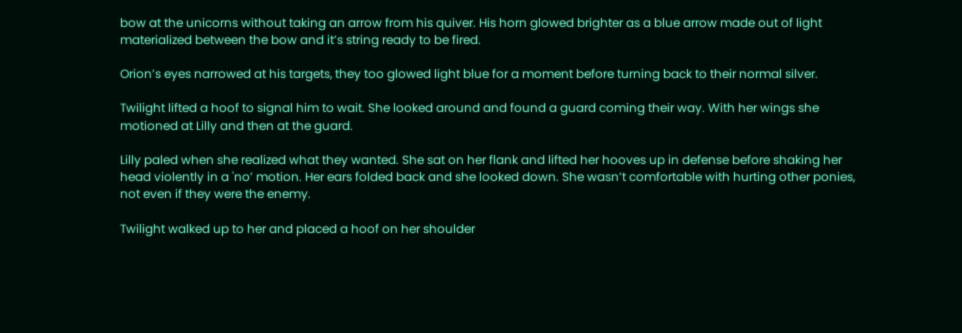bow at the unicorns without taking an arrow from his quiver. His horn glowed brighter as a blue arrow made out of light materialized between the bow and it’s string ready to be fired.

Orion’s eyes narrowed at his targets, they too glowed light blue for a moment before turning back to their normal silver.

Twilight lifted a hoof to signal him to wait. She looked around and found a guard coming their way. With her wings she motioned at Lilly and then at the guard.

Lilly paled when she realized what they wanted. She sat on her flank and lifted her hooves up in defense before shaking her head violently in a 'no’ motion. Her ears folded back and she looked down. She wasn’t comfortable with hurting other ponies, not even if they were the enemy.

Twilight walked up to her and placed a hoof on her shoulder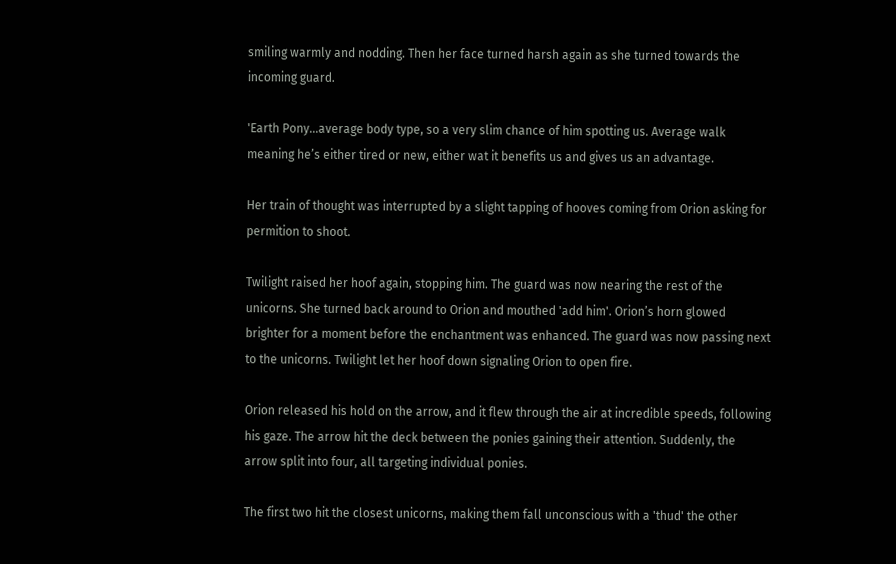smiling warmly and nodding. Then her face turned harsh again as she turned towards the incoming guard.

'Earth Pony...average body type, so a very slim chance of him spotting us. Average walk meaning he’s either tired or new, either wat it benefits us and gives us an advantage.

Her train of thought was interrupted by a slight tapping of hooves coming from Orion asking for permition to shoot.

Twilight raised her hoof again, stopping him. The guard was now nearing the rest of the unicorns. She turned back around to Orion and mouthed 'add him'. Orion’s horn glowed brighter for a moment before the enchantment was enhanced. The guard was now passing next to the unicorns. Twilight let her hoof down signaling Orion to open fire.

Orion released his hold on the arrow, and it flew through the air at incredible speeds, following his gaze. The arrow hit the deck between the ponies gaining their attention. Suddenly, the arrow split into four, all targeting individual ponies.

The first two hit the closest unicorns, making them fall unconscious with a 'thud' the other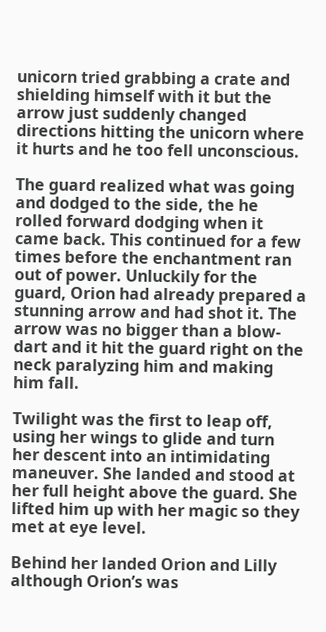unicorn tried grabbing a crate and shielding himself with it but the arrow just suddenly changed directions hitting the unicorn where it hurts and he too fell unconscious.

The guard realized what was going and dodged to the side, the he rolled forward dodging when it came back. This continued for a few times before the enchantment ran out of power. Unluckily for the guard, Orion had already prepared a stunning arrow and had shot it. The arrow was no bigger than a blow-dart and it hit the guard right on the neck paralyzing him and making him fall.

Twilight was the first to leap off, using her wings to glide and turn her descent into an intimidating maneuver. She landed and stood at her full height above the guard. She lifted him up with her magic so they met at eye level.

Behind her landed Orion and Lilly although Orion’s was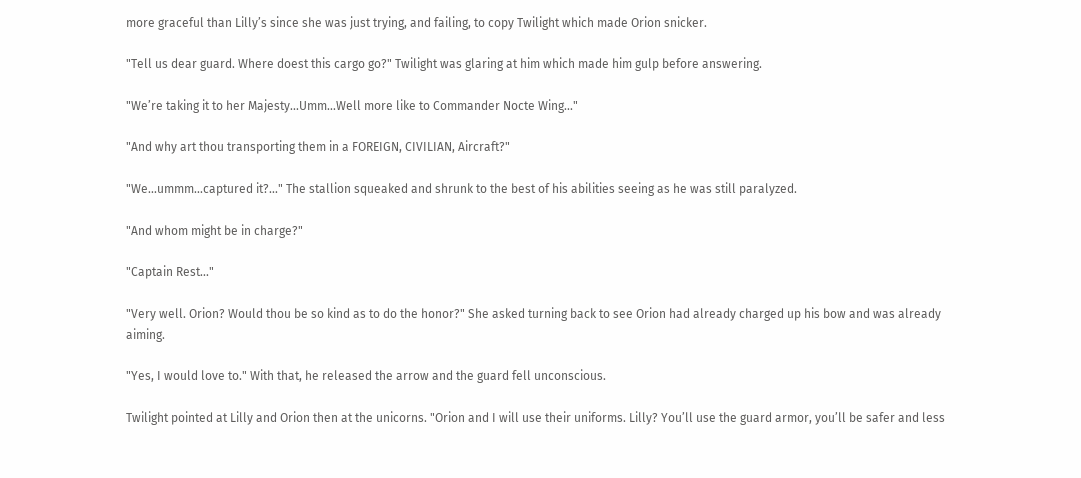more graceful than Lilly’s since she was just trying, and failing, to copy Twilight which made Orion snicker.

"Tell us dear guard. Where doest this cargo go?" Twilight was glaring at him which made him gulp before answering.

"We’re taking it to her Majesty...Umm...Well more like to Commander Nocte Wing..."

"And why art thou transporting them in a FOREIGN, CIVILIAN, Aircraft?"

"We...ummm...captured it?..." The stallion squeaked and shrunk to the best of his abilities seeing as he was still paralyzed.

"And whom might be in charge?"

"Captain Rest..."

"Very well. Orion? Would thou be so kind as to do the honor?" She asked turning back to see Orion had already charged up his bow and was already aiming.

"Yes, I would love to." With that, he released the arrow and the guard fell unconscious.

Twilight pointed at Lilly and Orion then at the unicorns. "Orion and I will use their uniforms. Lilly? You’ll use the guard armor, you’ll be safer and less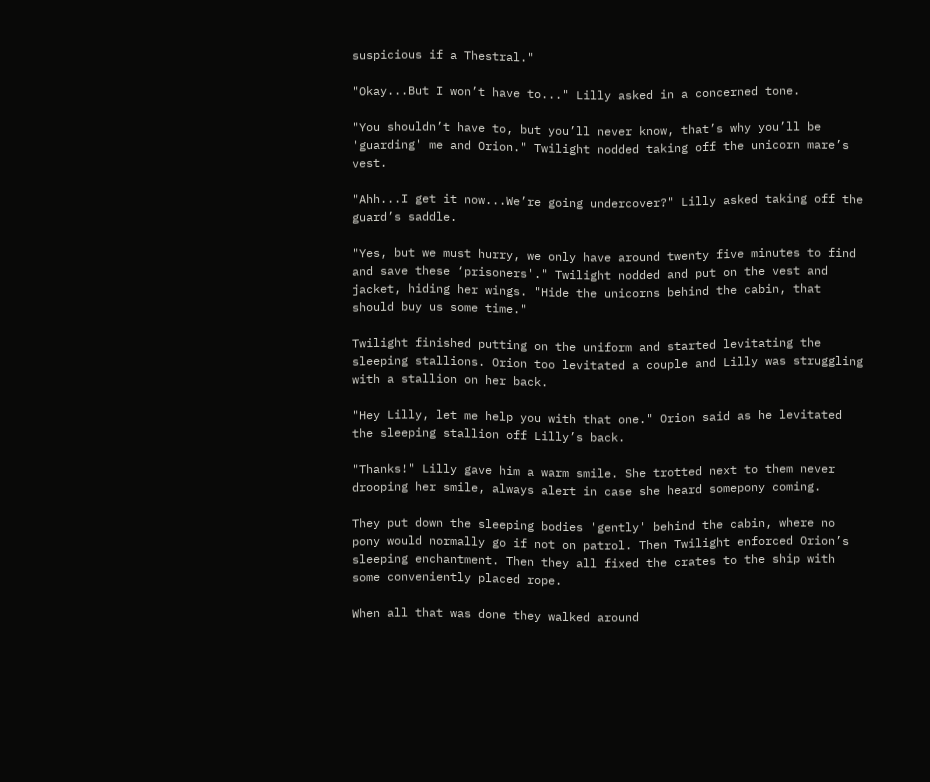suspicious if a Thestral."

"Okay...But I won’t have to..." Lilly asked in a concerned tone.

"You shouldn’t have to, but you’ll never know, that’s why you’ll be 'guarding' me and Orion." Twilight nodded taking off the unicorn mare’s vest.

"Ahh...I get it now...We’re going undercover?" Lilly asked taking off the guard’s saddle.

"Yes, but we must hurry, we only have around twenty five minutes to find and save these ‘prisoners'." Twilight nodded and put on the vest and jacket, hiding her wings. "Hide the unicorns behind the cabin, that should buy us some time."

Twilight finished putting on the uniform and started levitating the sleeping stallions. Orion too levitated a couple and Lilly was struggling with a stallion on her back.

"Hey Lilly, let me help you with that one." Orion said as he levitated the sleeping stallion off Lilly’s back.

"Thanks!" Lilly gave him a warm smile. She trotted next to them never drooping her smile, always alert in case she heard somepony coming.

They put down the sleeping bodies 'gently' behind the cabin, where no pony would normally go if not on patrol. Then Twilight enforced Orion’s sleeping enchantment. Then they all fixed the crates to the ship with some conveniently placed rope.

When all that was done they walked around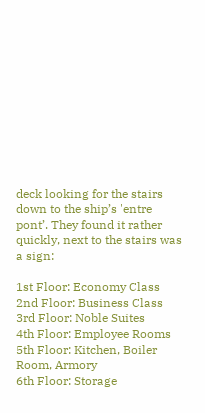deck looking for the stairs down to the ship’s 'entre pont’. They found it rather quickly, next to the stairs was a sign:

1st Floor: Economy Class
2nd Floor: Business Class
3rd Floor: Noble Suites
4th Floor: Employee Rooms
5th Floor: Kitchen, Boiler Room, Armory
6th Floor: Storage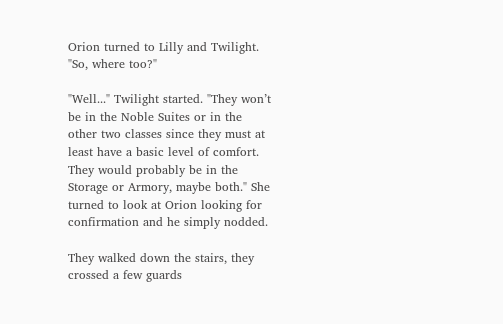Orion turned to Lilly and Twilight. "So, where too?"

"Well..." Twilight started. "They won’t be in the Noble Suites or in the other two classes since they must at least have a basic level of comfort. They would probably be in the Storage or Armory, maybe both." She turned to look at Orion looking for confirmation and he simply nodded.

They walked down the stairs, they crossed a few guards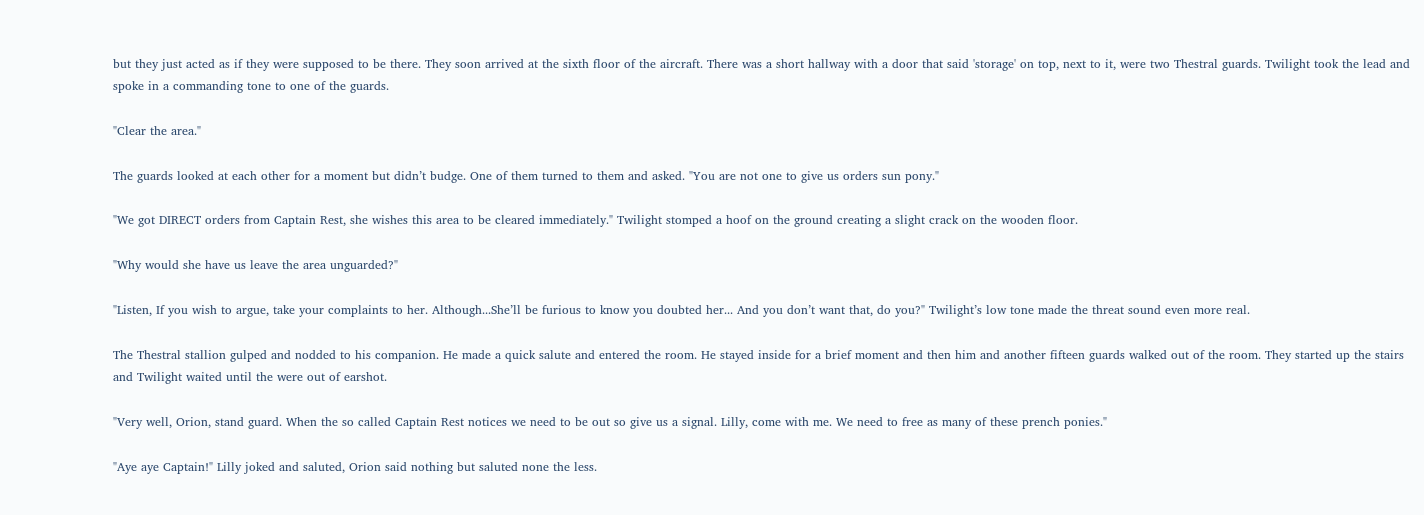but they just acted as if they were supposed to be there. They soon arrived at the sixth floor of the aircraft. There was a short hallway with a door that said 'storage' on top, next to it, were two Thestral guards. Twilight took the lead and spoke in a commanding tone to one of the guards.

"Clear the area."

The guards looked at each other for a moment but didn’t budge. One of them turned to them and asked. "You are not one to give us orders sun pony."

"We got DIRECT orders from Captain Rest, she wishes this area to be cleared immediately." Twilight stomped a hoof on the ground creating a slight crack on the wooden floor.

"Why would she have us leave the area unguarded?"

"Listen, If you wish to argue, take your complaints to her. Although...She’ll be furious to know you doubted her... And you don’t want that, do you?" Twilight’s low tone made the threat sound even more real.

The Thestral stallion gulped and nodded to his companion. He made a quick salute and entered the room. He stayed inside for a brief moment and then him and another fifteen guards walked out of the room. They started up the stairs and Twilight waited until the were out of earshot.

"Very well, Orion, stand guard. When the so called Captain Rest notices we need to be out so give us a signal. Lilly, come with me. We need to free as many of these prench ponies."

"Aye aye Captain!" Lilly joked and saluted, Orion said nothing but saluted none the less.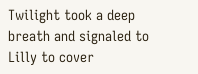Twilight took a deep breath and signaled to Lilly to cover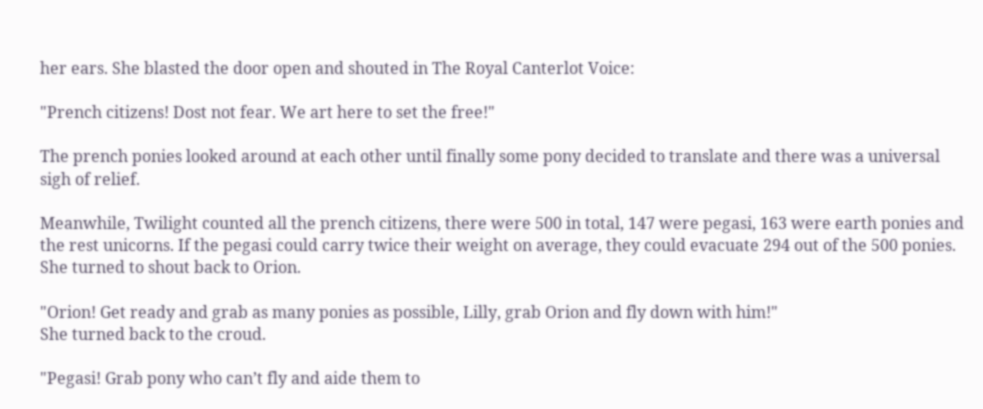her ears. She blasted the door open and shouted in The Royal Canterlot Voice:

"Prench citizens! Dost not fear. We art here to set the free!"

The prench ponies looked around at each other until finally some pony decided to translate and there was a universal sigh of relief.

Meanwhile, Twilight counted all the prench citizens, there were 500 in total, 147 were pegasi, 163 were earth ponies and the rest unicorns. If the pegasi could carry twice their weight on average, they could evacuate 294 out of the 500 ponies. She turned to shout back to Orion.

"Orion! Get ready and grab as many ponies as possible, Lilly, grab Orion and fly down with him!"
She turned back to the croud.

"Pegasi! Grab pony who can’t fly and aide them to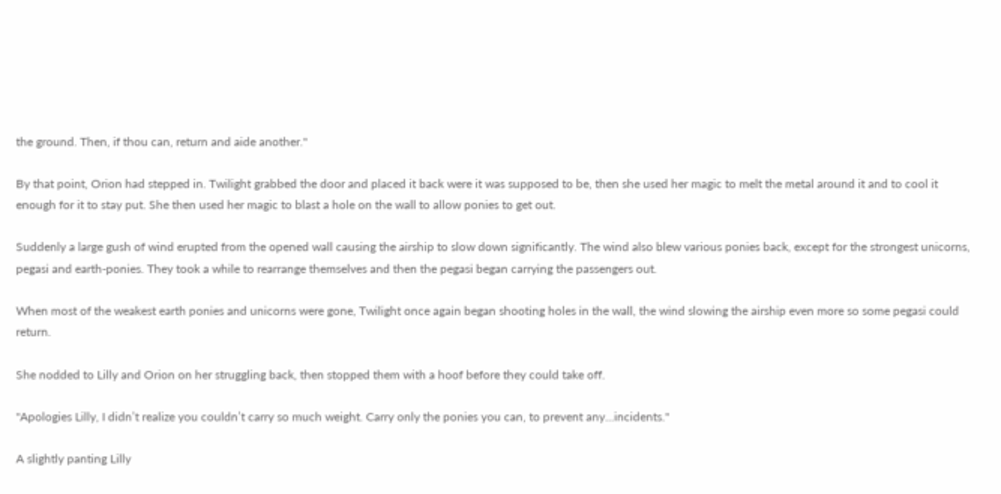the ground. Then, if thou can, return and aide another."

By that point, Orion had stepped in. Twilight grabbed the door and placed it back were it was supposed to be, then she used her magic to melt the metal around it and to cool it enough for it to stay put. She then used her magic to blast a hole on the wall to allow ponies to get out.

Suddenly a large gush of wind erupted from the opened wall causing the airship to slow down significantly. The wind also blew various ponies back, except for the strongest unicorns, pegasi and earth-ponies. They took a while to rearrange themselves and then the pegasi began carrying the passengers out.

When most of the weakest earth ponies and unicorns were gone, Twilight once again began shooting holes in the wall, the wind slowing the airship even more so some pegasi could return.

She nodded to Lilly and Orion on her struggling back, then stopped them with a hoof before they could take off.

"Apologies Lilly, I didn’t realize you couldn’t carry so much weight. Carry only the ponies you can, to prevent any...incidents."

A slightly panting Lilly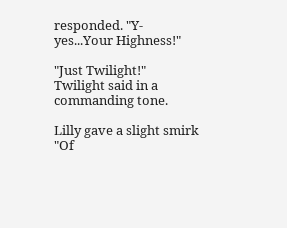responded. "Y-yes...Your Highness!"

"Just Twilight!" Twilight said in a commanding tone.

Lilly gave a slight smirk "Of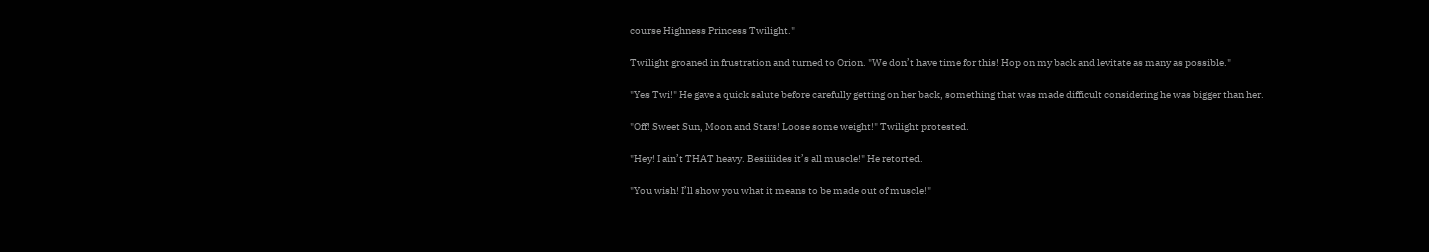course Highness Princess Twilight."

Twilight groaned in frustration and turned to Orion. "We don’t have time for this! Hop on my back and levitate as many as possible."

"Yes Twi!" He gave a quick salute before carefully getting on her back, something that was made difficult considering he was bigger than her.

"Off! Sweet Sun, Moon and Stars! Loose some weight!" Twilight protested.

"Hey! I ain’t THAT heavy. Besiiiides it’s all muscle!" He retorted.

"You wish! I’ll show you what it means to be made out of muscle!"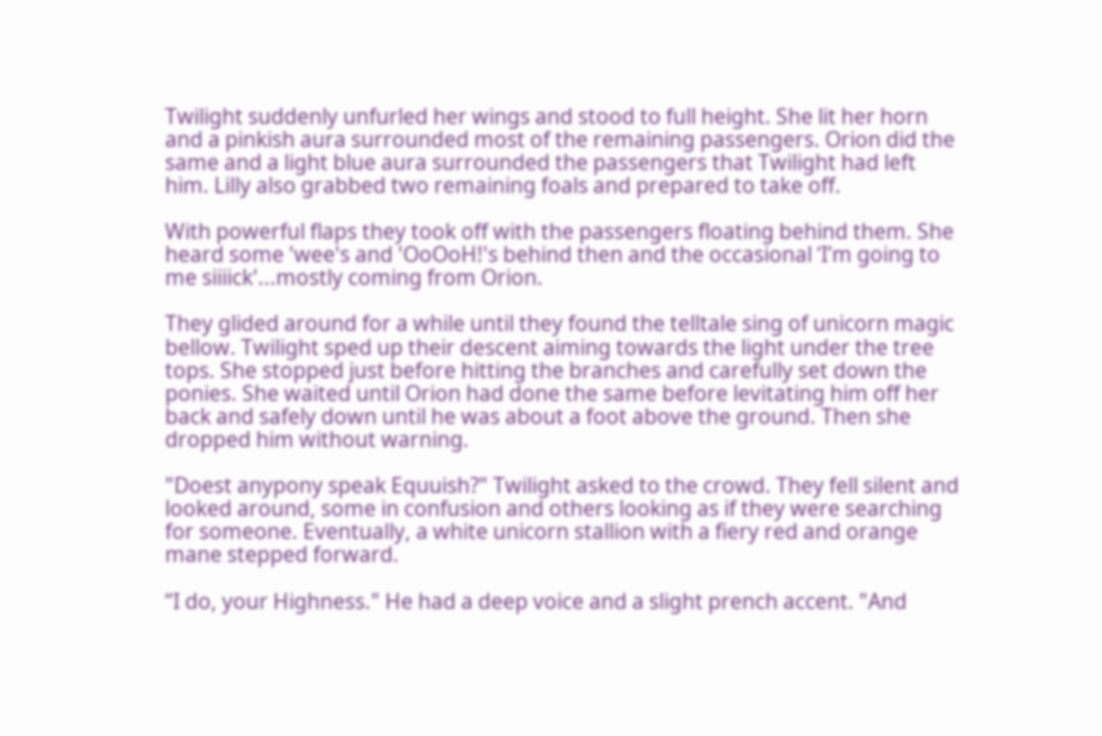Twilight suddenly unfurled her wings and stood to full height. She lit her horn and a pinkish aura surrounded most of the remaining passengers. Orion did the same and a light blue aura surrounded the passengers that Twilight had left him. Lilly also grabbed two remaining foals and prepared to take off.

With powerful flaps they took off with the passengers floating behind them. She heard some 'wee's and 'OoOoH!'s behind then and the occasional ‘I’m going to me siiiick'...mostly coming from Orion.

They glided around for a while until they found the telltale sing of unicorn magic bellow. Twilight sped up their descent aiming towards the light under the tree tops. She stopped just before hitting the branches and carefully set down the ponies. She waited until Orion had done the same before levitating him off her back and safely down until he was about a foot above the ground. Then she dropped him without warning.

"Doest anypony speak Equuish?" Twilight asked to the crowd. They fell silent and looked around, some in confusion and others looking as if they were searching for someone. Eventually, a white unicorn stallion with a fiery red and orange mane stepped forward.

“I do, your Highness." He had a deep voice and a slight prench accent. "And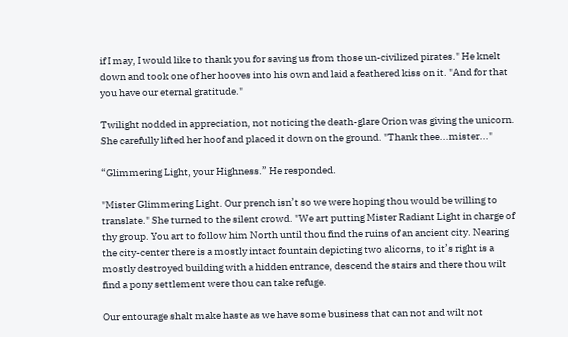if I may, I would like to thank you for saving us from those un-civilized pirates." He knelt down and took one of her hooves into his own and laid a feathered kiss on it. "And for that you have our eternal gratitude."

Twilight nodded in appreciation, not noticing the death-glare Orion was giving the unicorn. She carefully lifted her hoof and placed it down on the ground. "Thank thee...mister..."

“Glimmering Light, your Highness.” He responded.

"Mister Glimmering Light. Our prench isn’t so we were hoping thou would be willing to translate." She turned to the silent crowd. "We art putting Mister Radiant Light in charge of thy group. You art to follow him North until thou find the ruins of an ancient city. Nearing the city-center there is a mostly intact fountain depicting two alicorns, to it’s right is a mostly destroyed building with a hidden entrance, descend the stairs and there thou wilt find a pony settlement were thou can take refuge.

Our entourage shalt make haste as we have some business that can not and wilt not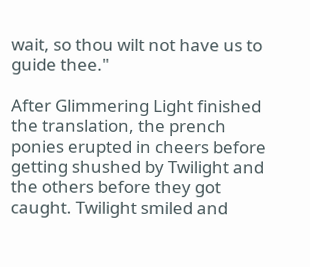wait, so thou wilt not have us to guide thee."

After Glimmering Light finished the translation, the prench ponies erupted in cheers before getting shushed by Twilight and the others before they got caught. Twilight smiled and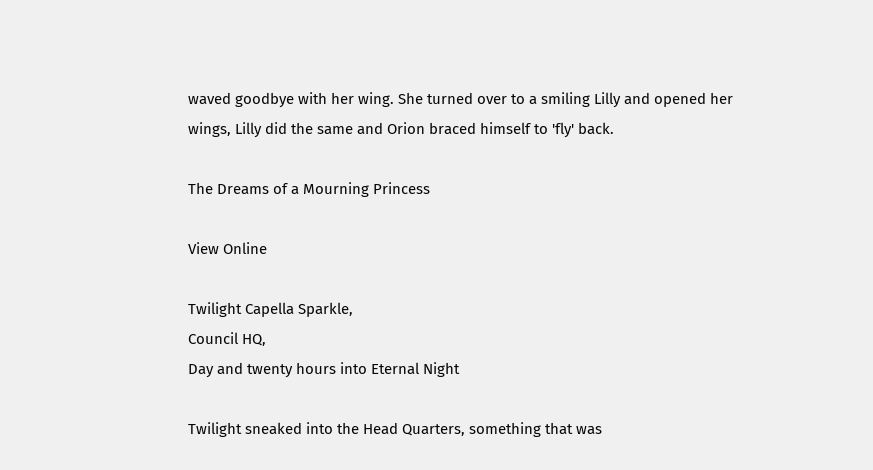waved goodbye with her wing. She turned over to a smiling Lilly and opened her wings, Lilly did the same and Orion braced himself to 'fly' back.

The Dreams of a Mourning Princess

View Online

Twilight Capella Sparkle,
Council HQ,
Day and twenty hours into Eternal Night

Twilight sneaked into the Head Quarters, something that was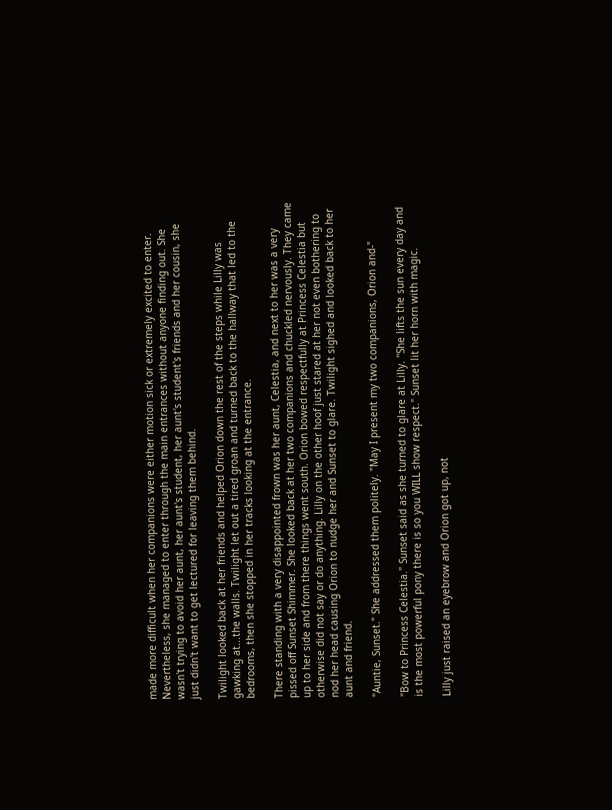made more difficult when her companions were either motion sick or extremely excited to enter. Nevertheless, she managed to enter through the main entrances without anyone finding out. She wasn't trying to avoid her aunt, her aunt's student, her aunt's student's friends and her cousin, she just didn't want to get lectured for leaving them behind.

Twilight looked back at her friends and helped Orion down the rest of the steps while Lilly was gawking at...the walls. Twilight let out a tired groan and turned back to the hallway that led to the bedrooms, then she stopped in her tracks looking at the entrance.

There standing with a very disappointed frown was her aunt, Celestia, and next to her was a very pissed off Sunset Shimmer. She looked back at her two companions and chuckled nervously. They came up to her side and from there things went south. Orion bowed respectfully at Princess Celestia but otherwise did not say or do anything. Lilly on the other hoof just stared at her not even bothering to nod her head causing Orion to nudge her and Sunset to glare. Twilight sighed and looked back to her aunt and friend.

"Auntie, Sunset." She addressed them politely. "May I present my two companions, Orion and-"

"Bow to Princess Celestia." Sunset said as she turned to glare at Lilly. ''She lifts the sun every day and is the most powerful pony there is so you WILL show respect." Sunset lit her horn with magic.

Lilly just raised an eyebrow and Orion got up, not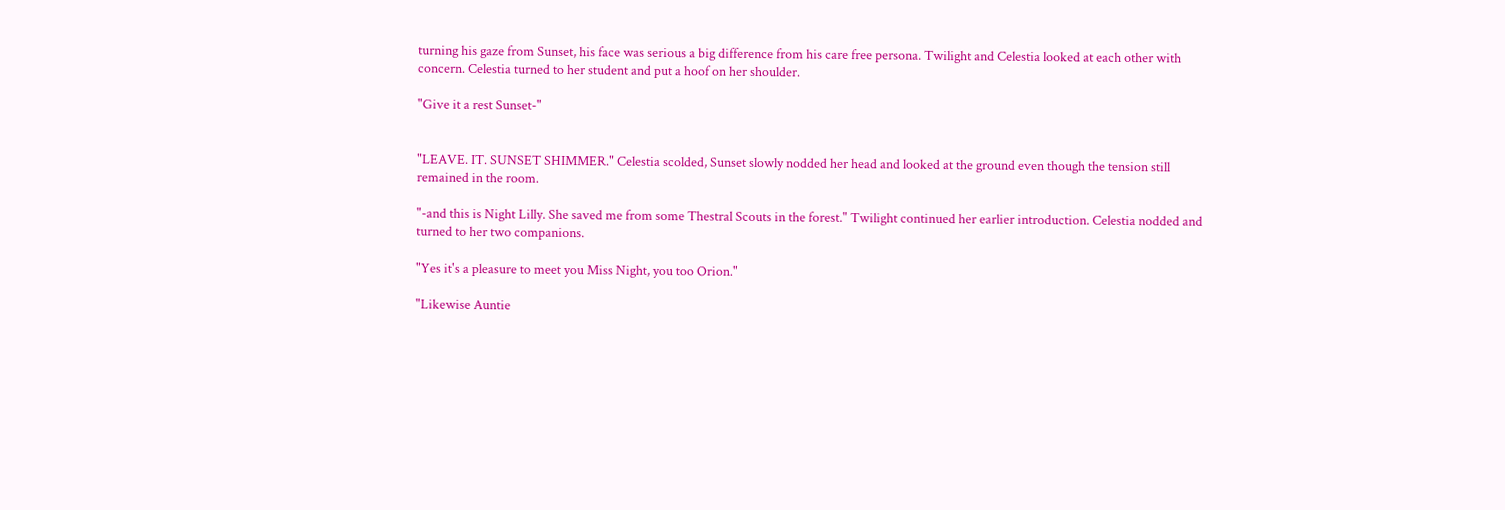turning his gaze from Sunset, his face was serious a big difference from his care free persona. Twilight and Celestia looked at each other with concern. Celestia turned to her student and put a hoof on her shoulder.

"Give it a rest Sunset-"


"LEAVE. IT. SUNSET SHIMMER." Celestia scolded, Sunset slowly nodded her head and looked at the ground even though the tension still remained in the room.

"-and this is Night Lilly. She saved me from some Thestral Scouts in the forest." Twilight continued her earlier introduction. Celestia nodded and turned to her two companions.

"Yes it's a pleasure to meet you Miss Night, you too Orion."

"Likewise Auntie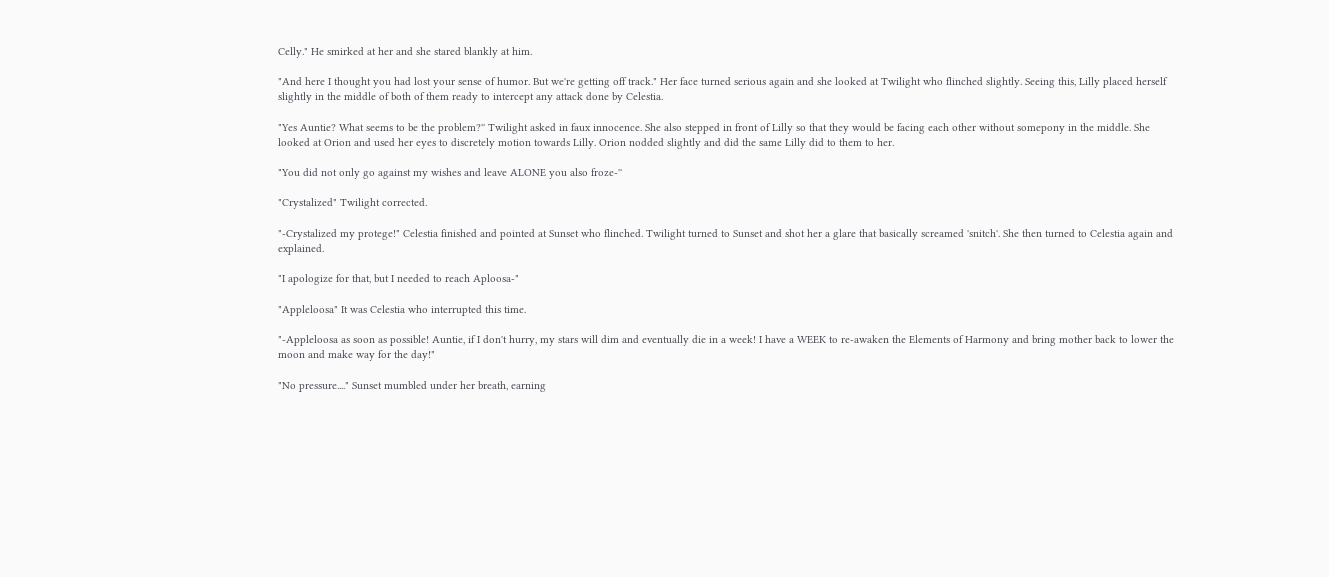Celly." He smirked at her and she stared blankly at him.

"And here I thought you had lost your sense of humor. But we're getting off track." Her face turned serious again and she looked at Twilight who flinched slightly. Seeing this, Lilly placed herself slightly in the middle of both of them ready to intercept any attack done by Celestia.

"Yes Auntie? What seems to be the problem?'' Twilight asked in faux innocence. She also stepped in front of Lilly so that they would be facing each other without somepony in the middle. She looked at Orion and used her eyes to discretely motion towards Lilly. Orion nodded slightly and did the same Lilly did to them to her.

"You did not only go against my wishes and leave ALONE you also froze-''

"Crystalized" Twilight corrected.

"-Crystalized my protege!" Celestia finished and pointed at Sunset who flinched. Twilight turned to Sunset and shot her a glare that basically screamed 'snitch'. She then turned to Celestia again and explained.

"I apologize for that, but I needed to reach Aploosa-"

"Appleloosa" It was Celestia who interrupted this time.

"-Appleloosa as soon as possible! Auntie, if I don't hurry, my stars will dim and eventually die in a week! I have a WEEK to re-awaken the Elements of Harmony and bring mother back to lower the moon and make way for the day!"

"No pressure...." Sunset mumbled under her breath, earning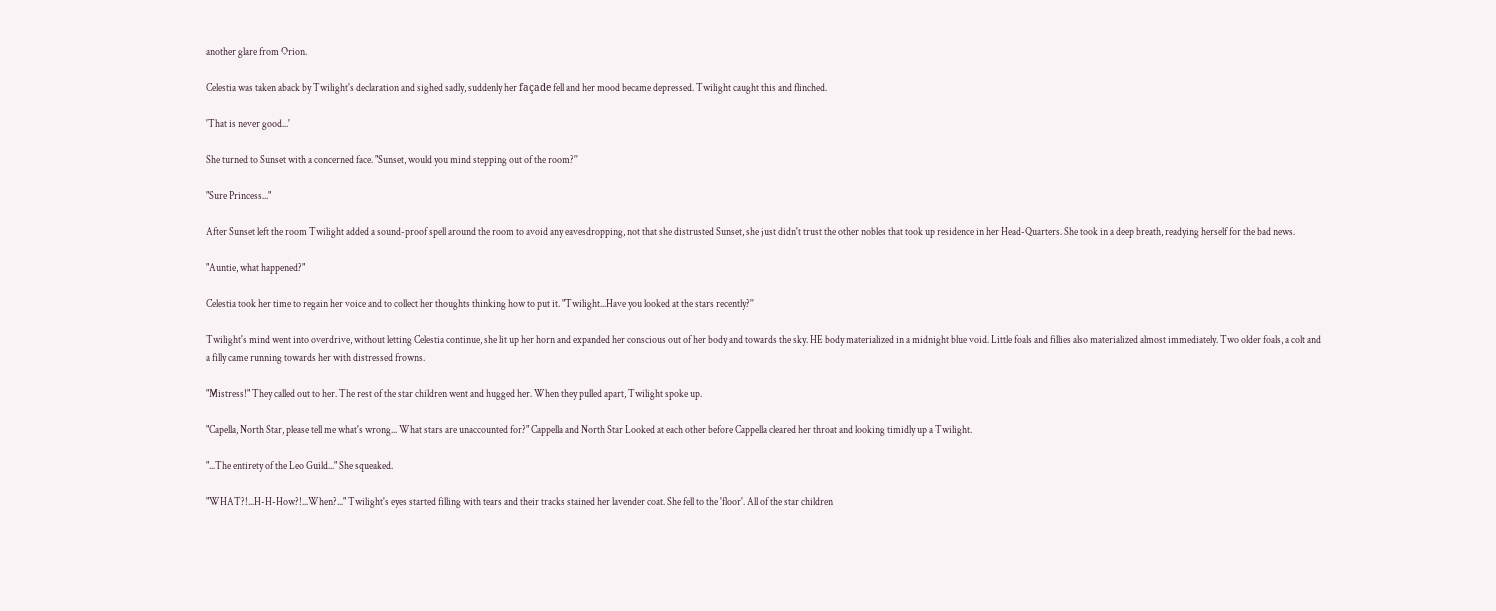another glare from Orion.

Celestia was taken aback by Twilight's declaration and sighed sadly, suddenly her façade fell and her mood became depressed. Twilight caught this and flinched.

'That is never good...'

She turned to Sunset with a concerned face. "Sunset, would you mind stepping out of the room?''

"Sure Princess..."

After Sunset left the room Twilight added a sound-proof spell around the room to avoid any eavesdropping, not that she distrusted Sunset, she just didn't trust the other nobles that took up residence in her Head-Quarters. She took in a deep breath, readying herself for the bad news.

"Auntie, what happened?"

Celestia took her time to regain her voice and to collect her thoughts thinking how to put it. "Twilight...Have you looked at the stars recently?''

Twilight's mind went into overdrive, without letting Celestia continue, she lit up her horn and expanded her conscious out of her body and towards the sky. HE body materialized in a midnight blue void. Little foals and fillies also materialized almost immediately. Two older foals, a colt and a filly came running towards her with distressed frowns.

"Mistress!" They called out to her. The rest of the star children went and hugged her. When they pulled apart, Twilight spoke up.

"Capella, North Star, please tell me what's wrong... What stars are unaccounted for?" Cappella and North Star Looked at each other before Cappella cleared her throat and looking timidly up a Twilight.

"...The entirety of the Leo Guild..." She squeaked.

"WHAT?!...H-H-How?!...When?..." Twilight's eyes started filling with tears and their tracks stained her lavender coat. She fell to the 'floor'. All of the star children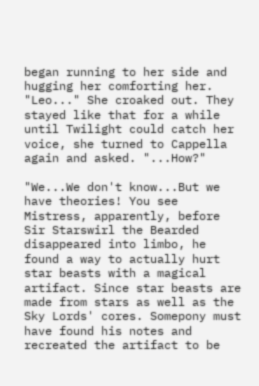began running to her side and hugging her comforting her. "Leo..." She croaked out. They stayed like that for a while until Twilight could catch her voice, she turned to Cappella again and asked. "...How?"

"We...We don't know...But we have theories! You see Mistress, apparently, before Sir Starswirl the Bearded disappeared into limbo, he found a way to actually hurt star beasts with a magical artifact. Since star beasts are made from stars as well as the Sky Lords' cores. Somepony must have found his notes and recreated the artifact to be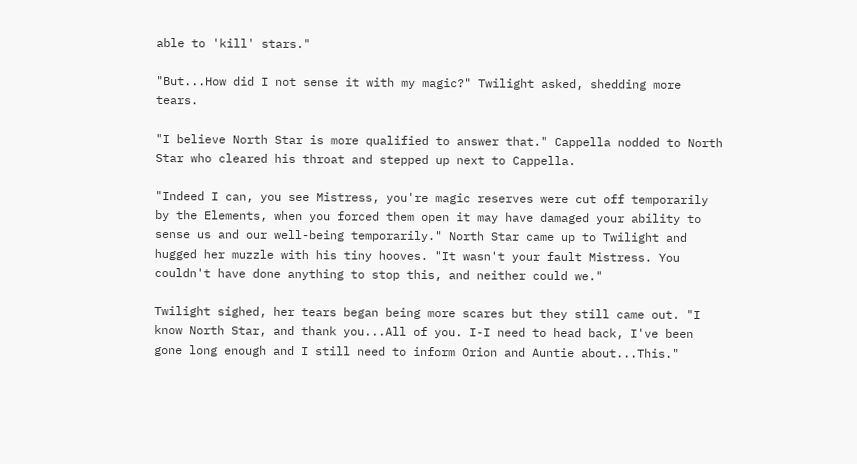able to 'kill' stars."

"But...How did I not sense it with my magic?" Twilight asked, shedding more tears.

"I believe North Star is more qualified to answer that." Cappella nodded to North Star who cleared his throat and stepped up next to Cappella.

"Indeed I can, you see Mistress, you're magic reserves were cut off temporarily by the Elements, when you forced them open it may have damaged your ability to sense us and our well-being temporarily." North Star came up to Twilight and hugged her muzzle with his tiny hooves. "It wasn't your fault Mistress. You couldn't have done anything to stop this, and neither could we."

Twilight sighed, her tears began being more scares but they still came out. "I know North Star, and thank you...All of you. I-I need to head back, I've been gone long enough and I still need to inform Orion and Auntie about...This."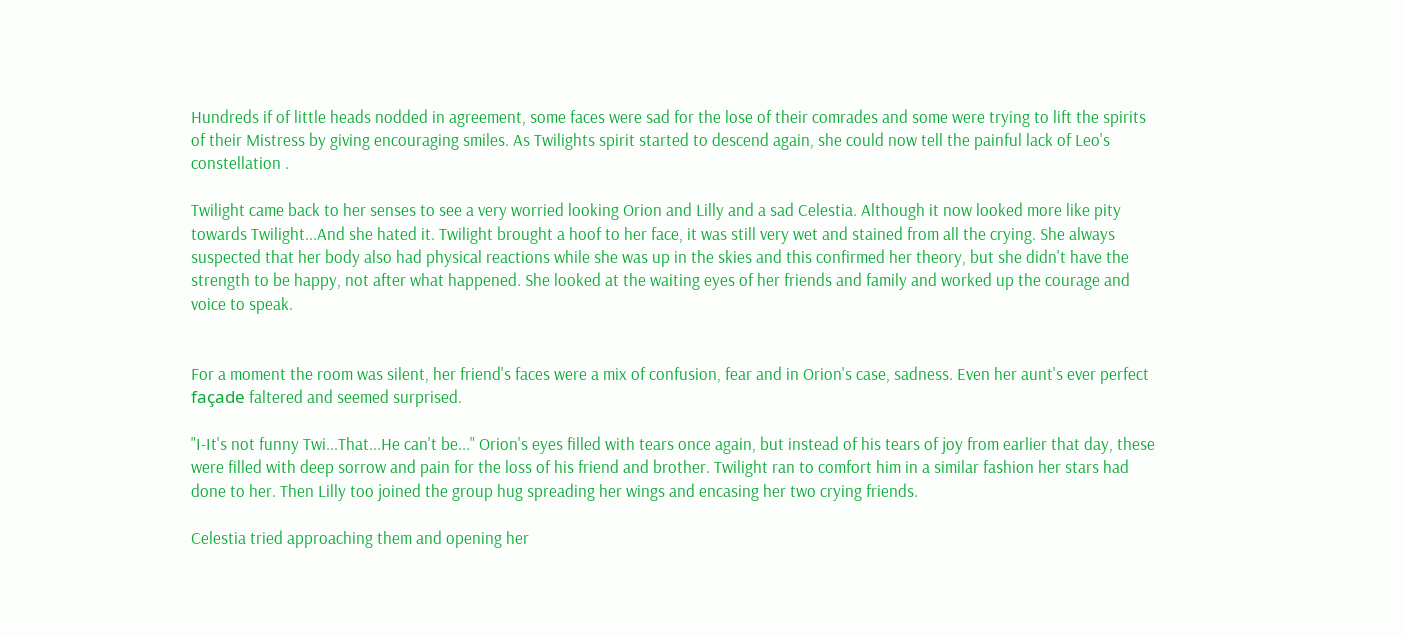Hundreds if of little heads nodded in agreement, some faces were sad for the lose of their comrades and some were trying to lift the spirits of their Mistress by giving encouraging smiles. As Twilights spirit started to descend again, she could now tell the painful lack of Leo's constellation .

Twilight came back to her senses to see a very worried looking Orion and Lilly and a sad Celestia. Although it now looked more like pity towards Twilight...And she hated it. Twilight brought a hoof to her face, it was still very wet and stained from all the crying. She always suspected that her body also had physical reactions while she was up in the skies and this confirmed her theory, but she didn't have the strength to be happy, not after what happened. She looked at the waiting eyes of her friends and family and worked up the courage and voice to speak.


For a moment the room was silent, her friend's faces were a mix of confusion, fear and in Orion's case, sadness. Even her aunt's ever perfect façade faltered and seemed surprised.

"I-It's not funny Twi...That...He can't be..." Orion's eyes filled with tears once again, but instead of his tears of joy from earlier that day, these were filled with deep sorrow and pain for the loss of his friend and brother. Twilight ran to comfort him in a similar fashion her stars had done to her. Then Lilly too joined the group hug spreading her wings and encasing her two crying friends.

Celestia tried approaching them and opening her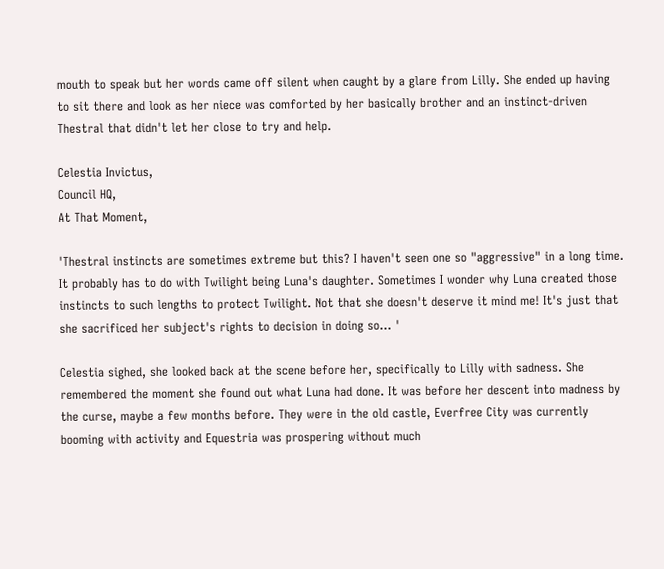mouth to speak but her words came off silent when caught by a glare from Lilly. She ended up having to sit there and look as her niece was comforted by her basically brother and an instinct-driven Thestral that didn't let her close to try and help.

Celestia Invictus,
Council HQ,
At That Moment,

'Thestral instincts are sometimes extreme but this? I haven't seen one so "aggressive" in a long time. It probably has to do with Twilight being Luna's daughter. Sometimes I wonder why Luna created those instincts to such lengths to protect Twilight. Not that she doesn't deserve it mind me! It's just that she sacrificed her subject's rights to decision in doing so... '

Celestia sighed, she looked back at the scene before her, specifically to Lilly with sadness. She remembered the moment she found out what Luna had done. It was before her descent into madness by the curse, maybe a few months before. They were in the old castle, Everfree City was currently booming with activity and Equestria was prospering without much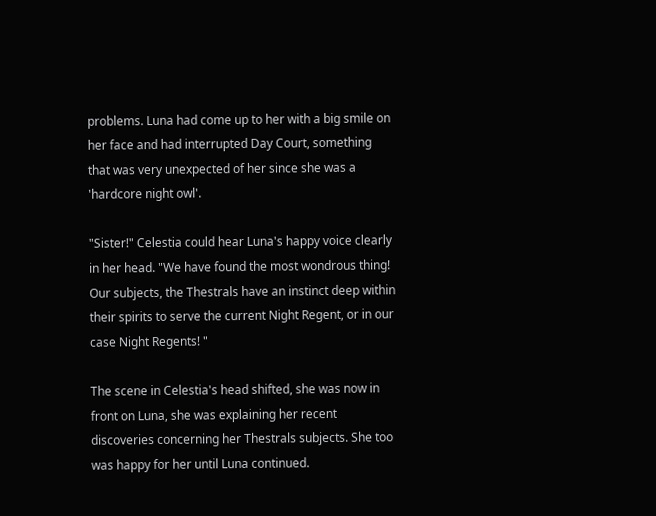problems. Luna had come up to her with a big smile on her face and had interrupted Day Court, something that was very unexpected of her since she was a 'hardcore night owl'.

"Sister!" Celestia could hear Luna's happy voice clearly in her head. "We have found the most wondrous thing! Our subjects, the Thestrals have an instinct deep within their spirits to serve the current Night Regent, or in our case Night Regents! "

The scene in Celestia's head shifted, she was now in front on Luna, she was explaining her recent discoveries concerning her Thestrals subjects. She too was happy for her until Luna continued.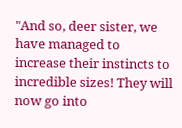"And so, deer sister, we have managed to increase their instincts to incredible sizes! They will now go into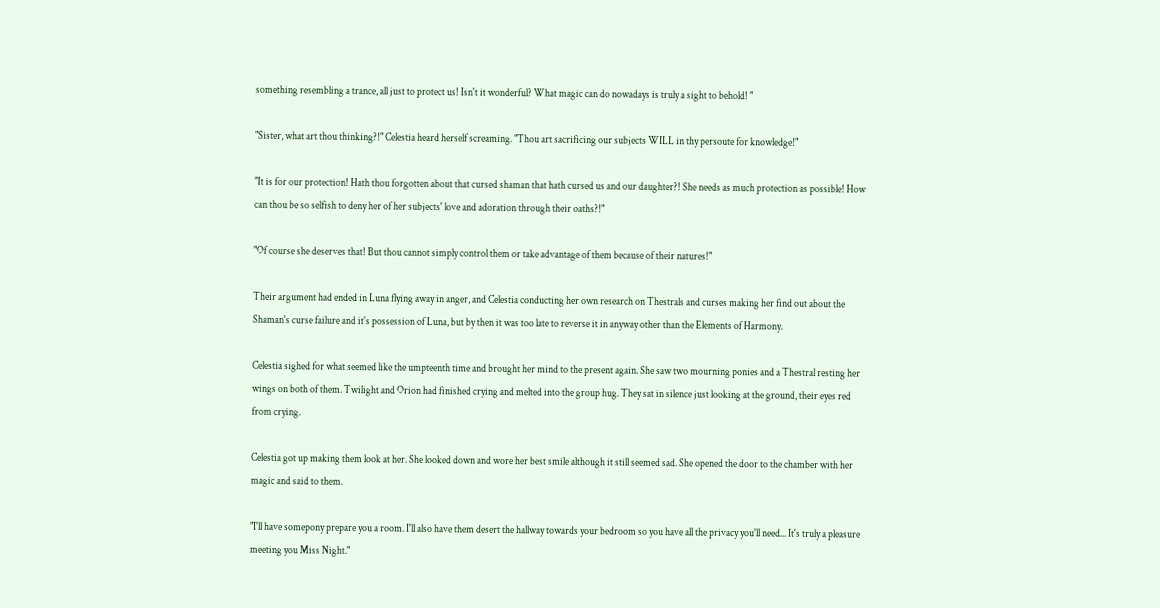something resembling a trance, all just to protect us! Isn't it wonderful? What magic can do nowadays is truly a sight to behold! "

"Sister, what art thou thinking?!" Celestia heard herself screaming. "Thou art sacrificing our subjects WILL in thy persoute for knowledge!"

"It is for our protection! Hath thou forgotten about that cursed shaman that hath cursed us and our daughter?! She needs as much protection as possible! How can thou be so selfish to deny her of her subjects' love and adoration through their oaths?!"

"Of course she deserves that! But thou cannot simply control them or take advantage of them because of their natures!"

Their argument had ended in Luna flying away in anger, and Celestia conducting her own research on Thestrals and curses making her find out about the Shaman's curse failure and it's possession of Luna, but by then it was too late to reverse it in anyway other than the Elements of Harmony.

Celestia sighed for what seemed like the umpteenth time and brought her mind to the present again. She saw two mourning ponies and a Thestral resting her wings on both of them. Twilight and Orion had finished crying and melted into the group hug. They sat in silence just looking at the ground, their eyes red from crying.

Celestia got up making them look at her. She looked down and wore her best smile although it still seemed sad. She opened the door to the chamber with her magic and said to them.

"I'll have somepony prepare you a room. I'll also have them desert the hallway towards your bedroom so you have all the privacy you'll need... It's truly a pleasure meeting you Miss Night."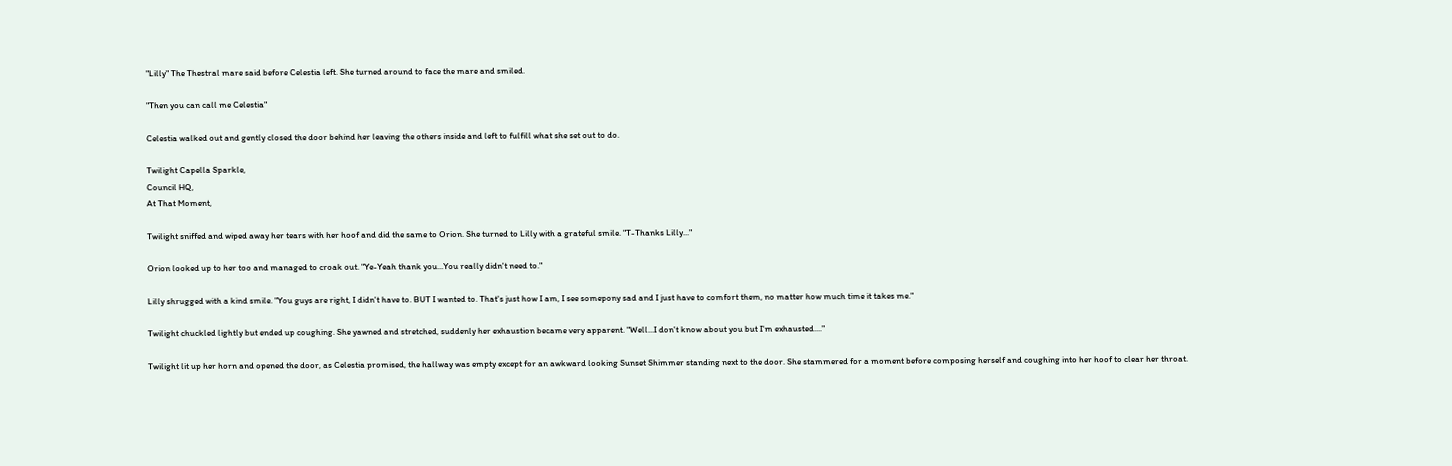"Lilly" The Thestral mare said before Celestia left. She turned around to face the mare and smiled.

"Then you can call me Celestia"

Celestia walked out and gently closed the door behind her leaving the others inside and left to fulfill what she set out to do.

Twilight Capella Sparkle,
Council HQ,
At That Moment,

Twilight sniffed and wiped away her tears with her hoof and did the same to Orion. She turned to Lilly with a grateful smile. "T-Thanks Lilly..."

Orion looked up to her too and managed to croak out. "Ye-Yeah thank you...You really didn't need to."

Lilly shrugged with a kind smile. "You guys are right, I didn't have to. BUT I wanted to. That's just how I am, I see somepony sad and I just have to comfort them, no matter how much time it takes me."

Twilight chuckled lightly but ended up coughing. She yawned and stretched, suddenly her exhaustion became very apparent. "Well...I don't know about you but I'm exhausted...."

Twilight lit up her horn and opened the door, as Celestia promised, the hallway was empty except for an awkward looking Sunset Shimmer standing next to the door. She stammered for a moment before composing herself and coughing into her hoof to clear her throat.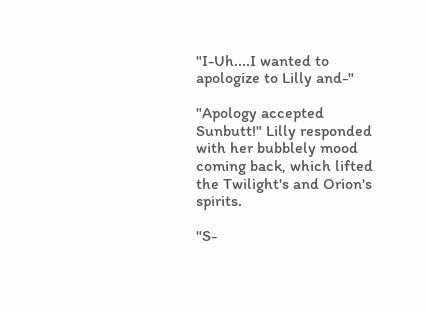"I-Uh....I wanted to apologize to Lilly and-"

"Apology accepted Sunbutt!" Lilly responded with her bubblely mood coming back, which lifted the Twilight's and Orion's spirits.

"S-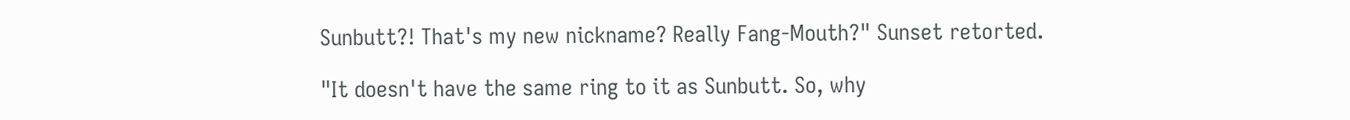Sunbutt?! That's my new nickname? Really Fang-Mouth?" Sunset retorted.

"It doesn't have the same ring to it as Sunbutt. So, why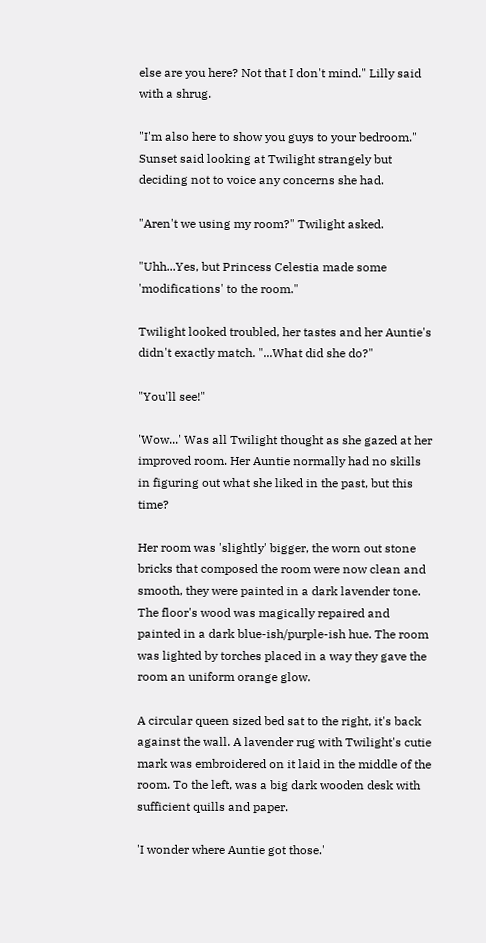else are you here? Not that I don't mind." Lilly said with a shrug.

"I'm also here to show you guys to your bedroom." Sunset said looking at Twilight strangely but deciding not to voice any concerns she had.

"Aren't we using my room?" Twilight asked.

"Uhh...Yes, but Princess Celestia made some 'modifications' to the room."

Twilight looked troubled, her tastes and her Auntie's didn't exactly match. "...What did she do?"

"You'll see!"

'Wow...' Was all Twilight thought as she gazed at her improved room. Her Auntie normally had no skills in figuring out what she liked in the past, but this time?

Her room was 'slightly' bigger, the worn out stone bricks that composed the room were now clean and smooth, they were painted in a dark lavender tone. The floor's wood was magically repaired and painted in a dark blue-ish/purple-ish hue. The room was lighted by torches placed in a way they gave the room an uniform orange glow.

A circular queen sized bed sat to the right, it's back against the wall. A lavender rug with Twilight's cutie mark was embroidered on it laid in the middle of the room. To the left, was a big dark wooden desk with sufficient quills and paper.

'I wonder where Auntie got those.'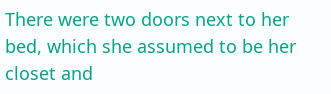There were two doors next to her bed, which she assumed to be her closet and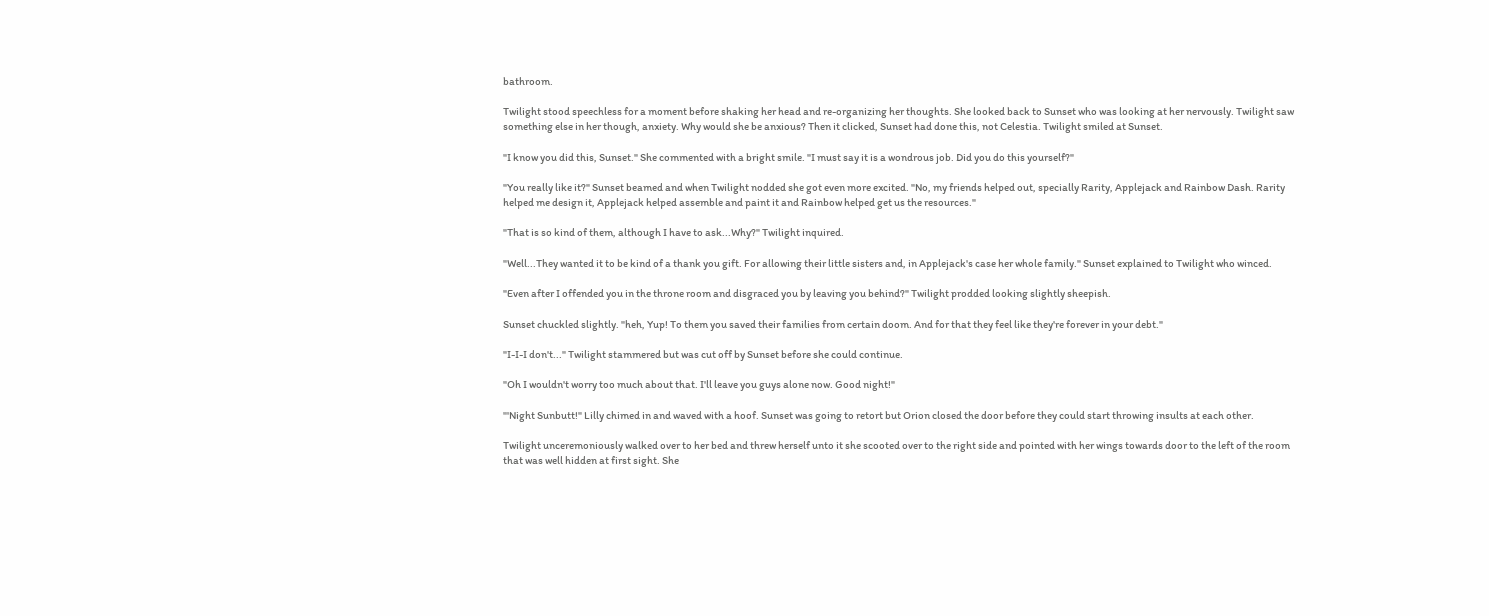bathroom.

Twilight stood speechless for a moment before shaking her head and re-organizing her thoughts. She looked back to Sunset who was looking at her nervously. Twilight saw something else in her though, anxiety. Why would she be anxious? Then it clicked, Sunset had done this, not Celestia. Twilight smiled at Sunset.

"I know you did this, Sunset." She commented with a bright smile. "I must say it is a wondrous job. Did you do this yourself?"

"You really like it?" Sunset beamed and when Twilight nodded she got even more excited. "No, my friends helped out, specially Rarity, Applejack and Rainbow Dash. Rarity helped me design it, Applejack helped assemble and paint it and Rainbow helped get us the resources."

"That is so kind of them, although I have to ask...Why?" Twilight inquired.

"Well...They wanted it to be kind of a thank you gift. For allowing their little sisters and, in Applejack's case her whole family." Sunset explained to Twilight who winced.

"Even after I offended you in the throne room and disgraced you by leaving you behind?" Twilight prodded looking slightly sheepish.

Sunset chuckled slightly. "heh, Yup! To them you saved their families from certain doom. And for that they feel like they're forever in your debt."

"I-I-I don't..." Twilight stammered but was cut off by Sunset before she could continue.

"Oh I wouldn't worry too much about that. I'll leave you guys alone now. Good night!"

"'Night Sunbutt!" Lilly chimed in and waved with a hoof. Sunset was going to retort but Orion closed the door before they could start throwing insults at each other.

Twilight unceremoniously walked over to her bed and threw herself unto it she scooted over to the right side and pointed with her wings towards door to the left of the room that was well hidden at first sight. She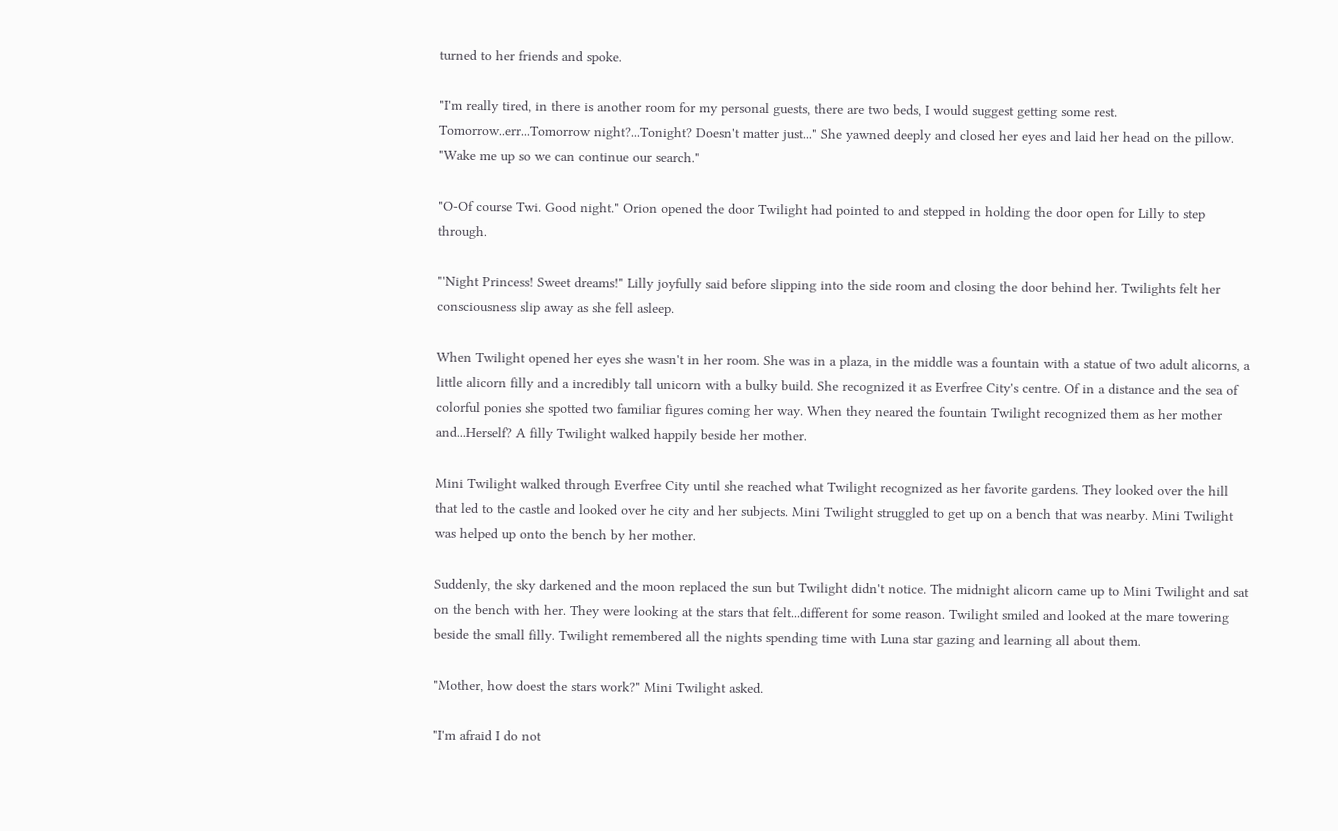turned to her friends and spoke.

"I'm really tired, in there is another room for my personal guests, there are two beds, I would suggest getting some rest. Tomorrow..err...Tomorrow night?...Tonight? Doesn't matter just..." She yawned deeply and closed her eyes and laid her head on the pillow. "Wake me up so we can continue our search."

"O-Of course Twi. Good night." Orion opened the door Twilight had pointed to and stepped in holding the door open for Lilly to step through.

"'Night Princess! Sweet dreams!" Lilly joyfully said before slipping into the side room and closing the door behind her. Twilights felt her consciousness slip away as she fell asleep.

When Twilight opened her eyes she wasn't in her room. She was in a plaza, in the middle was a fountain with a statue of two adult alicorns, a little alicorn filly and a incredibly tall unicorn with a bulky build. She recognized it as Everfree City's centre. Of in a distance and the sea of colorful ponies she spotted two familiar figures coming her way. When they neared the fountain Twilight recognized them as her mother and...Herself? A filly Twilight walked happily beside her mother.

Mini Twilight walked through Everfree City until she reached what Twilight recognized as her favorite gardens. They looked over the hill that led to the castle and looked over he city and her subjects. Mini Twilight struggled to get up on a bench that was nearby. Mini Twilight was helped up onto the bench by her mother.

Suddenly, the sky darkened and the moon replaced the sun but Twilight didn't notice. The midnight alicorn came up to Mini Twilight and sat on the bench with her. They were looking at the stars that felt...different for some reason. Twilight smiled and looked at the mare towering beside the small filly. Twilight remembered all the nights spending time with Luna star gazing and learning all about them.

"Mother, how doest the stars work?" Mini Twilight asked.

"I'm afraid I do not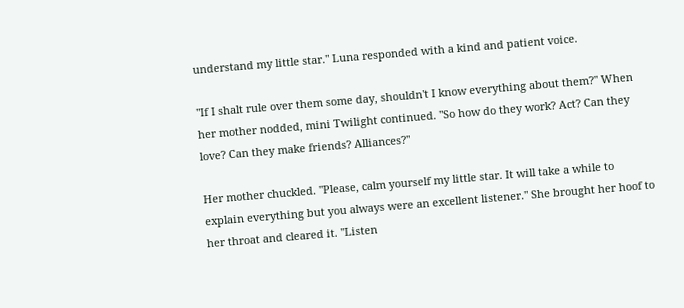understand my little star." Luna responded with a kind and patient voice.

"If I shalt rule over them some day, shouldn't I know everything about them?" When her mother nodded, mini Twilight continued. "So how do they work? Act? Can they love? Can they make friends? Alliances?"

Her mother chuckled. "Please, calm yourself my little star. It will take a while to explain everything but you always were an excellent listener." She brought her hoof to her throat and cleared it. ''Listen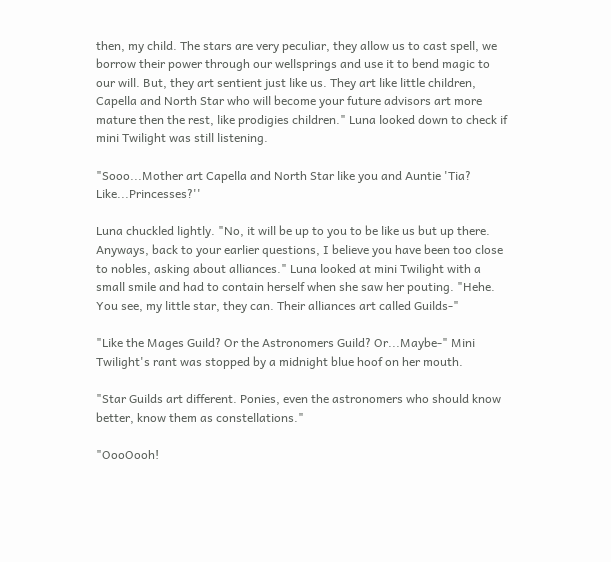then, my child. The stars are very peculiar, they allow us to cast spell, we borrow their power through our wellsprings and use it to bend magic to our will. But, they art sentient just like us. They art like little children, Capella and North Star who will become your future advisors art more mature then the rest, like prodigies children." Luna looked down to check if mini Twilight was still listening.

"Sooo...Mother art Capella and North Star like you and Auntie 'Tia? Like...Princesses?''

Luna chuckled lightly. "No, it will be up to you to be like us but up there. Anyways, back to your earlier questions, I believe you have been too close to nobles, asking about alliances." Luna looked at mini Twilight with a small smile and had to contain herself when she saw her pouting. "Hehe. You see, my little star, they can. Their alliances art called Guilds-"

"Like the Mages Guild? Or the Astronomers Guild? Or...Maybe-" Mini Twilight's rant was stopped by a midnight blue hoof on her mouth.

"Star Guilds art different. Ponies, even the astronomers who should know better, know them as constellations."

"OooOooh!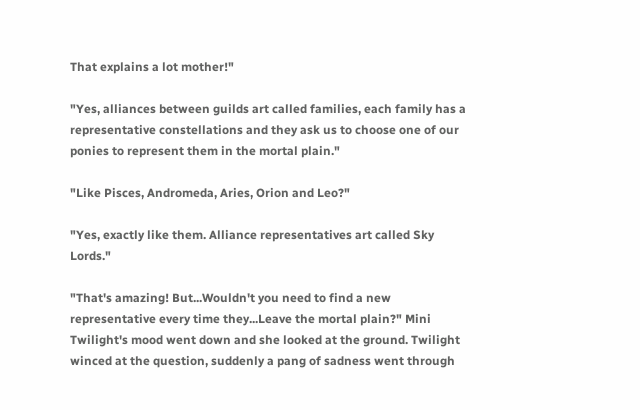That explains a lot mother!"

"Yes, alliances between guilds art called families, each family has a representative constellations and they ask us to choose one of our ponies to represent them in the mortal plain."

"Like Pisces, Andromeda, Aries, Orion and Leo?"

"Yes, exactly like them. Alliance representatives art called Sky Lords."

"That's amazing! But...Wouldn't you need to find a new representative every time they...Leave the mortal plain?" Mini Twilight's mood went down and she looked at the ground. Twilight winced at the question, suddenly a pang of sadness went through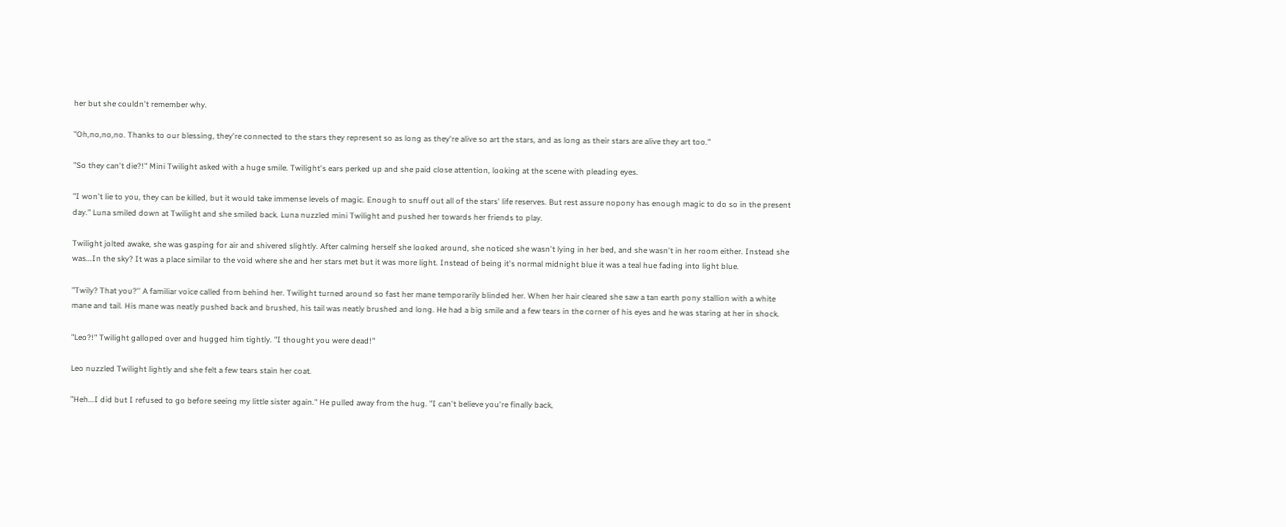her but she couldn't remember why.

"Oh,no,no,no. Thanks to our blessing, they're connected to the stars they represent so as long as they're alive so art the stars, and as long as their stars are alive they art too."

"So they can't die?!" Mini Twilight asked with a huge smile. Twilight's ears perked up and she paid close attention, looking at the scene with pleading eyes.

"I won't lie to you, they can be killed, but it would take immense levels of magic. Enough to snuff out all of the stars' life reserves. But rest assure nopony has enough magic to do so in the present day." Luna smiled down at Twilight and she smiled back. Luna nuzzled mini Twilight and pushed her towards her friends to play.

Twilight jolted awake, she was gasping for air and shivered slightly. After calming herself she looked around, she noticed she wasn't lying in her bed, and she wasn't in her room either. Instead she was...In the sky? It was a place similar to the void where she and her stars met but it was more light. Instead of being it's normal midnight blue it was a teal hue fading into light blue.

"Twily? That you?'' A familiar voice called from behind her. Twilight turned around so fast her mane temporarily blinded her. When her hair cleared she saw a tan earth pony stallion with a white mane and tail. His mane was neatly pushed back and brushed, his tail was neatly brushed and long. He had a big smile and a few tears in the corner of his eyes and he was staring at her in shock.

"Leo?!" Twilight galloped over and hugged him tightly. "I thought you were dead!"

Leo nuzzled Twilight lightly and she felt a few tears stain her coat.

"Heh...I did but I refused to go before seeing my little sister again." He pulled away from the hug. "I can't believe you're finally back,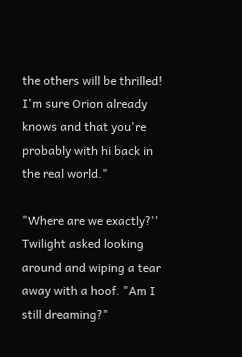the others will be thrilled! I'm sure Orion already knows and that you're probably with hi back in the real world."

"Where are we exactly?'' Twilight asked looking around and wiping a tear away with a hoof. "Am I still dreaming?"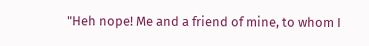"Heh nope! Me and a friend of mine, to whom I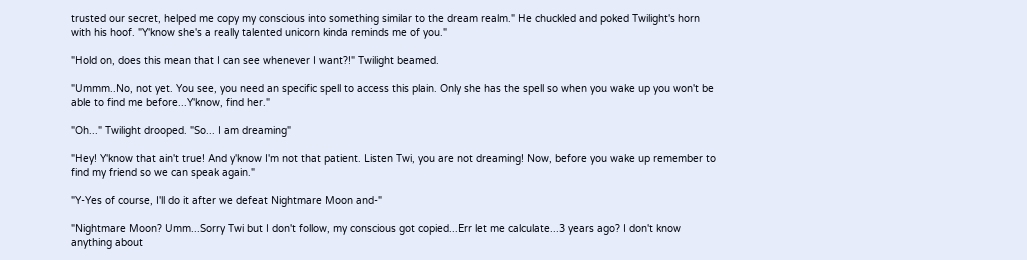trusted our secret, helped me copy my conscious into something similar to the dream realm." He chuckled and poked Twilight's horn with his hoof. "Y'know she's a really talented unicorn kinda reminds me of you."

"Hold on, does this mean that I can see whenever I want?!" Twilight beamed.

"Ummm..No, not yet. You see, you need an specific spell to access this plain. Only she has the spell so when you wake up you won't be able to find me before...Y'know, find her."

"Oh..." Twilight drooped. "So... I am dreaming"

"Hey! Y'know that ain't true! And y'know I'm not that patient. Listen Twi, you are not dreaming! Now, before you wake up remember to find my friend so we can speak again."

"Y-Yes of course, I'll do it after we defeat Nightmare Moon and-"

"Nightmare Moon? Umm...Sorry Twi but I don't follow, my conscious got copied...Err let me calculate...3 years ago? I don't know anything about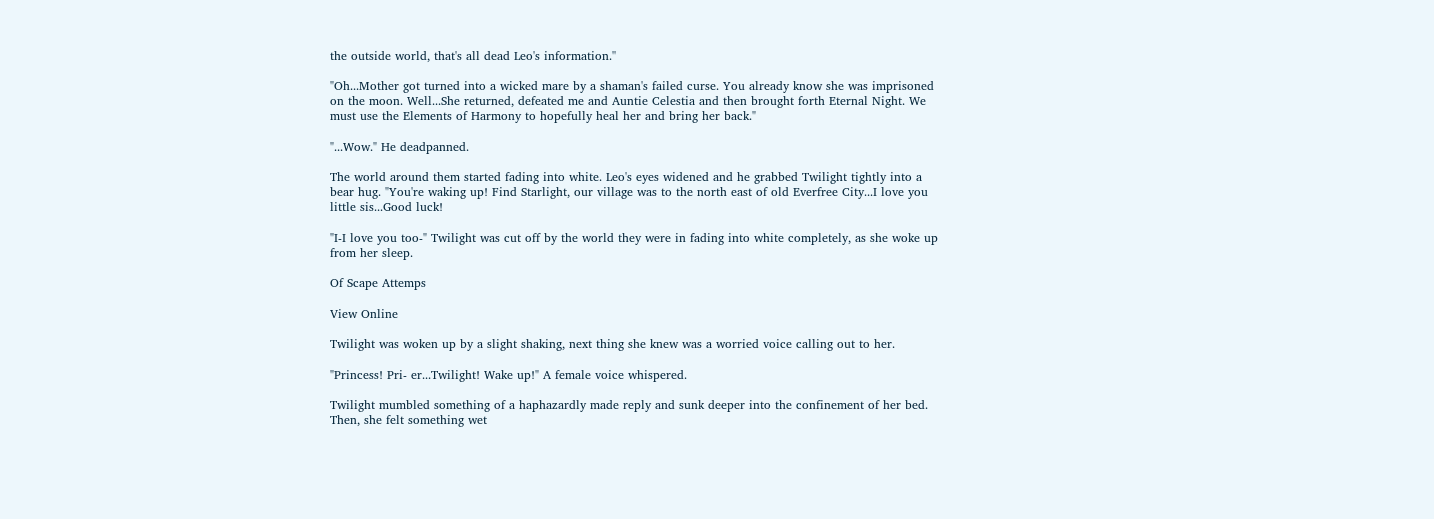the outside world, that's all dead Leo's information.''

"Oh...Mother got turned into a wicked mare by a shaman's failed curse. You already know she was imprisoned on the moon. Well...She returned, defeated me and Auntie Celestia and then brought forth Eternal Night. We must use the Elements of Harmony to hopefully heal her and bring her back."

"...Wow." He deadpanned.

The world around them started fading into white. Leo's eyes widened and he grabbed Twilight tightly into a bear hug. "You're waking up! Find Starlight, our village was to the north east of old Everfree City...I love you little sis...Good luck!

"I-I love you too-" Twilight was cut off by the world they were in fading into white completely, as she woke up from her sleep.

Of Scape Attemps

View Online

Twilight was woken up by a slight shaking, next thing she knew was a worried voice calling out to her.

"Princess! Pri- er...Twilight! Wake up!" A female voice whispered.

Twilight mumbled something of a haphazardly made reply and sunk deeper into the confinement of her bed. Then, she felt something wet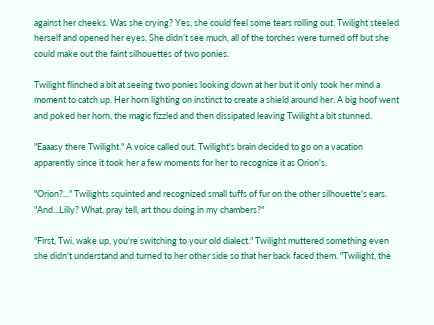against her cheeks. Was she crying? Yes, she could feel some tears rolling out. Twilight steeled herself and opened her eyes. She didn’t see much, all of the torches were turned off but she could make out the faint silhouettes of two ponies.

Twilight flinched a bit at seeing two ponies looking down at her but it only took her mind a moment to catch up. Her horn lighting on instinct to create a shield around her. A big hoof went and poked her horn, the magic fizzled and then dissipated leaving Twilight a bit stunned.

"Eaaasy there Twilight." A voice called out. Twilight's brain decided to go on a vacation apparently since it took her a few moments for her to recognize it as Orion's.

"Orion?..." Twilights squinted and recognized small tuffs of fur on the other silhouette's ears. "And...Lilly? What, pray tell, art thou doing in my chambers?"

"First, Twi, wake up, you're switching to your old dialect." Twilight muttered something even she didn't understand and turned to her other side so that her back faced them. "Twilight, the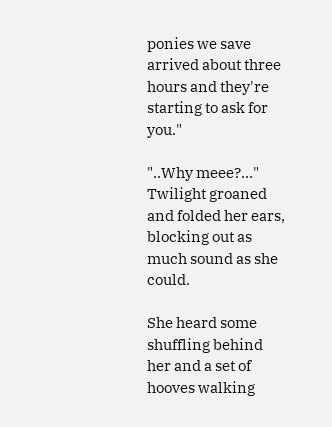ponies we save arrived about three hours and they're starting to ask for you."

"..Why meee?..." Twilight groaned and folded her ears, blocking out as much sound as she could.

She heard some shuffling behind her and a set of hooves walking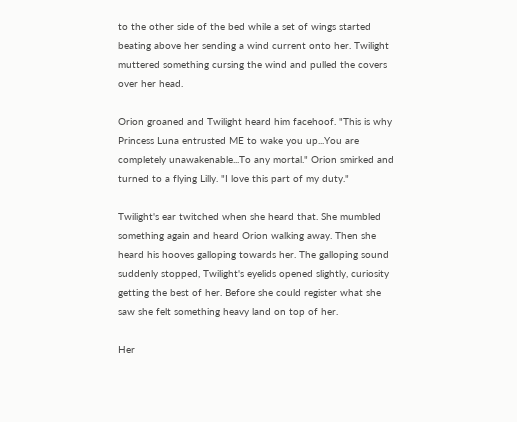to the other side of the bed while a set of wings started beating above her sending a wind current onto her. Twilight muttered something cursing the wind and pulled the covers over her head.

Orion groaned and Twilight heard him facehoof. "This is why Princess Luna entrusted ME to wake you up...You are completely unawakenable...To any mortal." Orion smirked and turned to a flying Lilly. "I love this part of my duty."

Twilight's ear twitched when she heard that. She mumbled something again and heard Orion walking away. Then she heard his hooves galloping towards her. The galloping sound suddenly stopped, Twilight's eyelids opened slightly, curiosity getting the best of her. Before she could register what she saw she felt something heavy land on top of her.

Her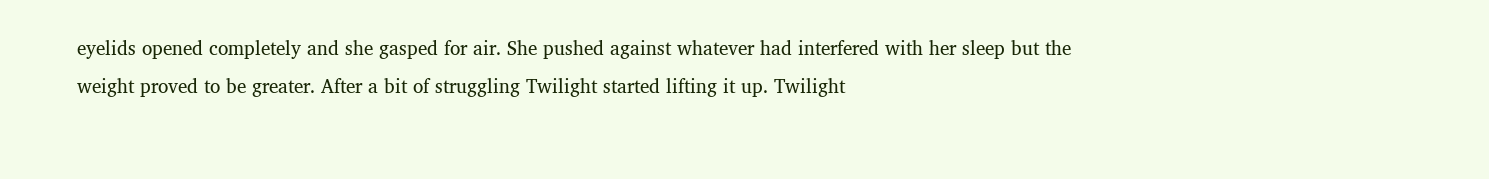eyelids opened completely and she gasped for air. She pushed against whatever had interfered with her sleep but the weight proved to be greater. After a bit of struggling Twilight started lifting it up. Twilight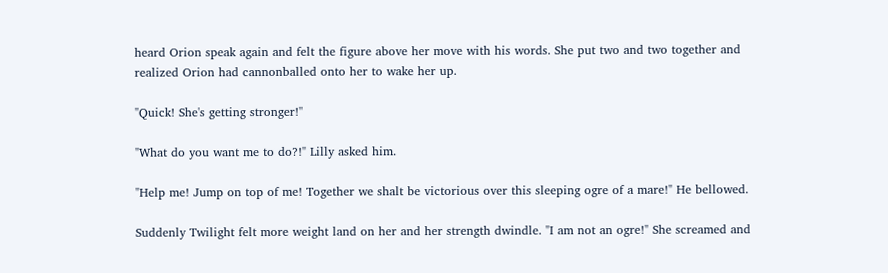heard Orion speak again and felt the figure above her move with his words. She put two and two together and realized Orion had cannonballed onto her to wake her up.

"Quick! She's getting stronger!''

"What do you want me to do?!" Lilly asked him.

"Help me! Jump on top of me! Together we shalt be victorious over this sleeping ogre of a mare!" He bellowed.

Suddenly Twilight felt more weight land on her and her strength dwindle. "I am not an ogre!" She screamed and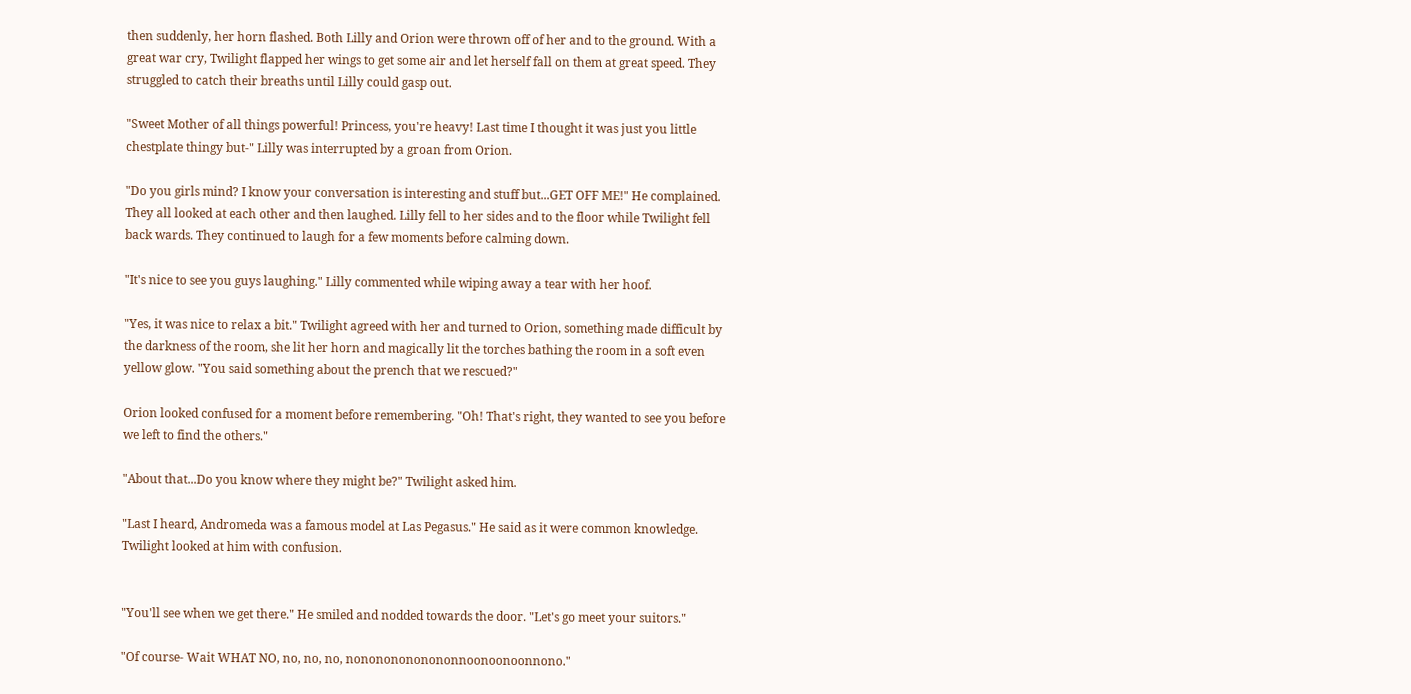then suddenly, her horn flashed. Both Lilly and Orion were thrown off of her and to the ground. With a great war cry, Twilight flapped her wings to get some air and let herself fall on them at great speed. They struggled to catch their breaths until Lilly could gasp out.

"Sweet Mother of all things powerful! Princess, you're heavy! Last time I thought it was just you little chestplate thingy but-" Lilly was interrupted by a groan from Orion.

"Do you girls mind? I know your conversation is interesting and stuff but...GET OFF ME!" He complained. They all looked at each other and then laughed. Lilly fell to her sides and to the floor while Twilight fell back wards. They continued to laugh for a few moments before calming down.

"It's nice to see you guys laughing." Lilly commented while wiping away a tear with her hoof.

"Yes, it was nice to relax a bit." Twilight agreed with her and turned to Orion, something made difficult by the darkness of the room, she lit her horn and magically lit the torches bathing the room in a soft even yellow glow. "You said something about the prench that we rescued?"

Orion looked confused for a moment before remembering. "Oh! That's right, they wanted to see you before we left to find the others."

"About that...Do you know where they might be?" Twilight asked him.

"Last I heard, Andromeda was a famous model at Las Pegasus." He said as it were common knowledge. Twilight looked at him with confusion.


"You'll see when we get there." He smiled and nodded towards the door. "Let's go meet your suitors."

"Of course- Wait WHAT NO, no, no, no, nonononononononnoonoonoonnono."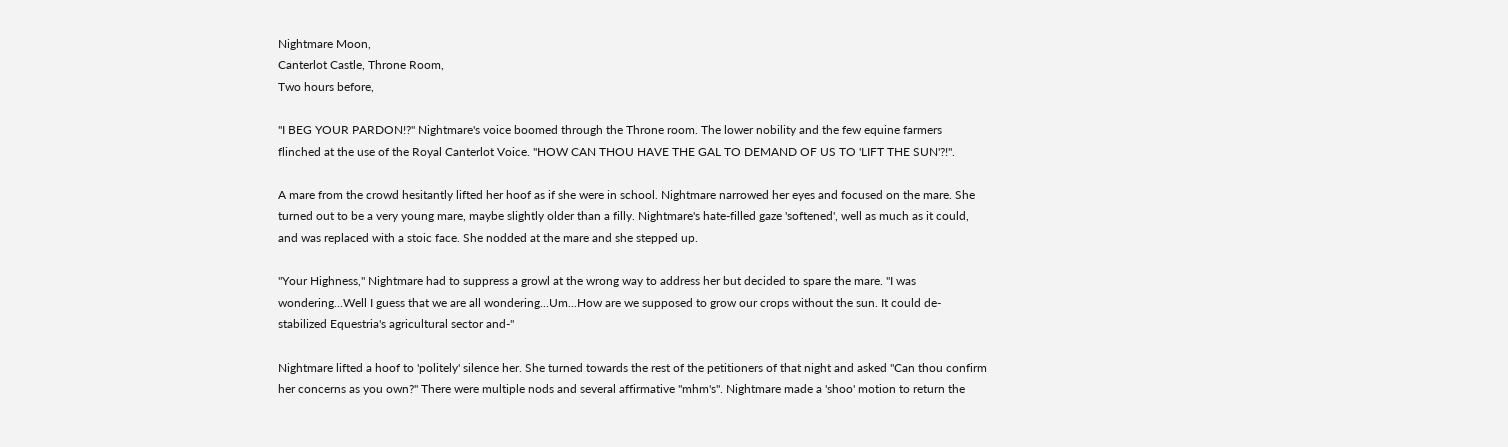Nightmare Moon,
Canterlot Castle, Throne Room,
Two hours before,

"I BEG YOUR PARDON!?" Nightmare's voice boomed through the Throne room. The lower nobility and the few equine farmers flinched at the use of the Royal Canterlot Voice. "HOW CAN THOU HAVE THE GAL TO DEMAND OF US TO 'LIFT THE SUN'?!".

A mare from the crowd hesitantly lifted her hoof as if she were in school. Nightmare narrowed her eyes and focused on the mare. She turned out to be a very young mare, maybe slightly older than a filly. Nightmare's hate-filled gaze 'softened', well as much as it could, and was replaced with a stoic face. She nodded at the mare and she stepped up.

"Your Highness," Nightmare had to suppress a growl at the wrong way to address her but decided to spare the mare. "I was wondering...Well I guess that we are all wondering...Um...How are we supposed to grow our crops without the sun. It could de-stabilized Equestria's agricultural sector and-"

Nightmare lifted a hoof to 'politely' silence her. She turned towards the rest of the petitioners of that night and asked "Can thou confirm her concerns as you own?" There were multiple nods and several affirmative "mhm's''. Nightmare made a 'shoo' motion to return the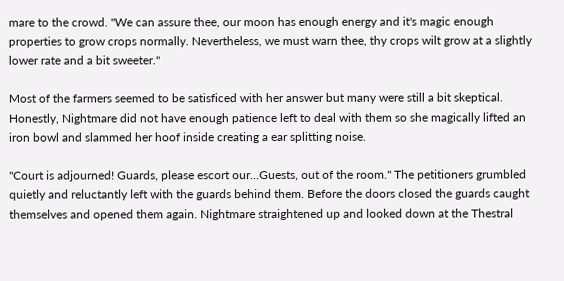mare to the crowd. "We can assure thee, our moon has enough energy and it's magic enough properties to grow crops normally. Nevertheless, we must warn thee, thy crops wilt grow at a slightly lower rate and a bit sweeter."

Most of the farmers seemed to be satisficed with her answer but many were still a bit skeptical. Honestly, Nightmare did not have enough patience left to deal with them so she magically lifted an iron bowl and slammed her hoof inside creating a ear splitting noise.

"Court is adjourned! Guards, please escort our...Guests, out of the room." The petitioners grumbled quietly and reluctantly left with the guards behind them. Before the doors closed the guards caught themselves and opened them again. Nightmare straightened up and looked down at the Thestral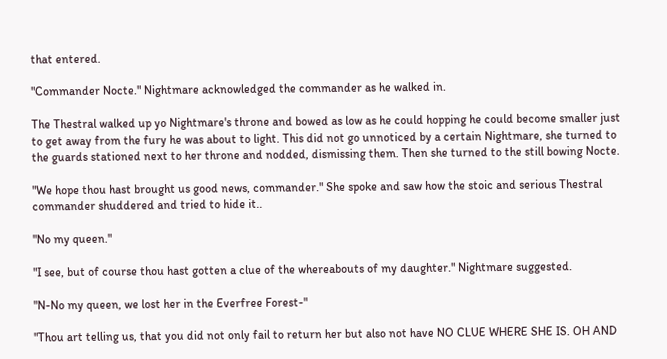that entered.

"Commander Nocte." Nightmare acknowledged the commander as he walked in.

The Thestral walked up yo Nightmare's throne and bowed as low as he could hopping he could become smaller just to get away from the fury he was about to light. This did not go unnoticed by a certain Nightmare, she turned to the guards stationed next to her throne and nodded, dismissing them. Then she turned to the still bowing Nocte.

"We hope thou hast brought us good news, commander." She spoke and saw how the stoic and serious Thestral commander shuddered and tried to hide it..

"No my queen."

"I see, but of course thou hast gotten a clue of the whereabouts of my daughter." Nightmare suggested.

"N-No my queen, we lost her in the Everfree Forest-"

"Thou art telling us, that you did not only fail to return her but also not have NO CLUE WHERE SHE IS. OH AND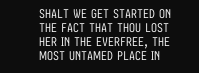SHALT WE GET STARTED ON THE FACT THAT THOU LOST HER IN THE EVERFREE, THE MOST UNTAMED PLACE IN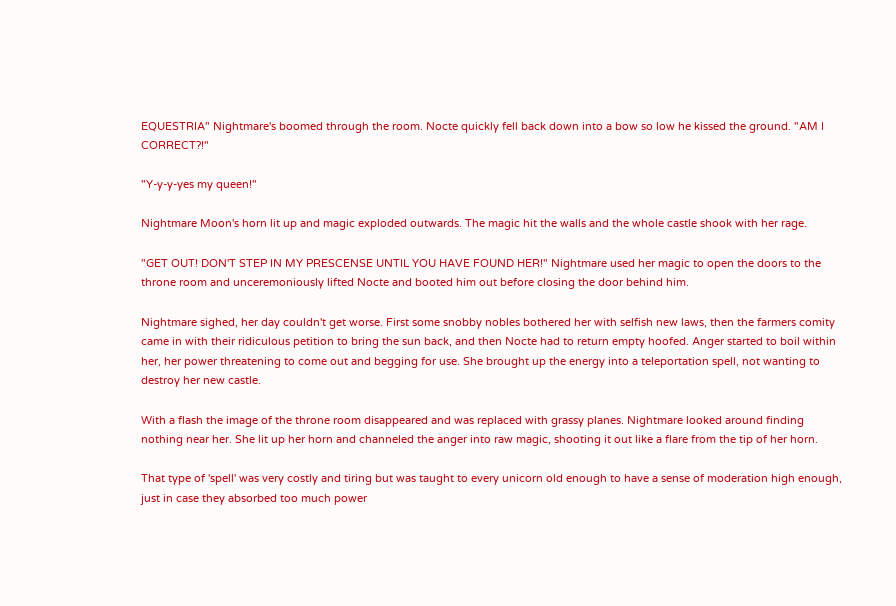EQUESTRIA" Nightmare's boomed through the room. Nocte quickly fell back down into a bow so low he kissed the ground. "AM I CORRECT?!"

"Y-y-y-yes my queen!"

Nightmare Moon's horn lit up and magic exploded outwards. The magic hit the walls and the whole castle shook with her rage.

"GET OUT! DON'T STEP IN MY PRESCENSE UNTIL YOU HAVE FOUND HER!" Nightmare used her magic to open the doors to the throne room and unceremoniously lifted Nocte and booted him out before closing the door behind him.

Nightmare sighed, her day couldn't get worse. First some snobby nobles bothered her with selfish new laws, then the farmers comity came in with their ridiculous petition to bring the sun back, and then Nocte had to return empty hoofed. Anger started to boil within her, her power threatening to come out and begging for use. She brought up the energy into a teleportation spell, not wanting to destroy her new castle.

With a flash the image of the throne room disappeared and was replaced with grassy planes. Nightmare looked around finding nothing near her. She lit up her horn and channeled the anger into raw magic, shooting it out like a flare from the tip of her horn.

That type of 'spell' was very costly and tiring but was taught to every unicorn old enough to have a sense of moderation high enough, just in case they absorbed too much power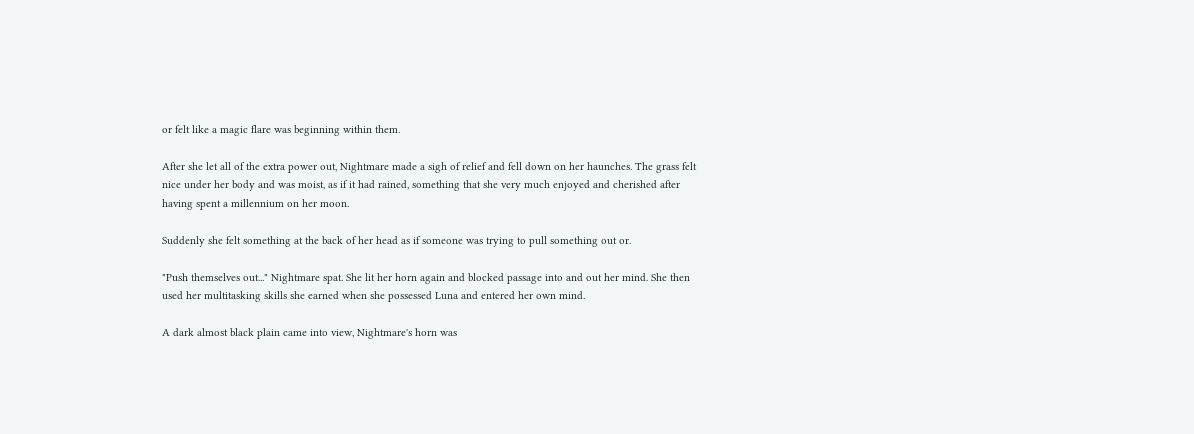or felt like a magic flare was beginning within them.

After she let all of the extra power out, Nightmare made a sigh of relief and fell down on her haunches. The grass felt nice under her body and was moist, as if it had rained, something that she very much enjoyed and cherished after having spent a millennium on her moon.

Suddenly she felt something at the back of her head as if someone was trying to pull something out or.

"Push themselves out..." Nightmare spat. She lit her horn again and blocked passage into and out her mind. She then used her multitasking skills she earned when she possessed Luna and entered her own mind.

A dark almost black plain came into view, Nightmare's horn was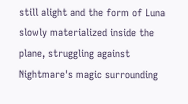still alight and the form of Luna slowly materialized inside the plane, struggling against Nightmare's magic surrounding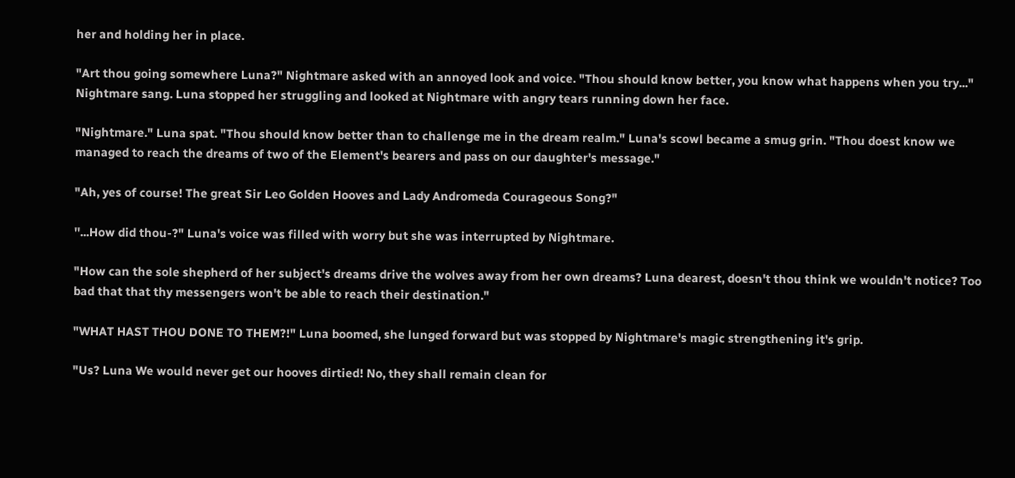her and holding her in place.

"Art thou going somewhere Luna?" Nightmare asked with an annoyed look and voice. "Thou should know better, you know what happens when you try..." Nightmare sang. Luna stopped her struggling and looked at Nightmare with angry tears running down her face.

"Nightmare." Luna spat. "Thou should know better than to challenge me in the dream realm." Luna's scowl became a smug grin. "Thou doest know we managed to reach the dreams of two of the Element's bearers and pass on our daughter's message."

"Ah, yes of course! The great Sir Leo Golden Hooves and Lady Andromeda Courageous Song?"

''...How did thou-?" Luna's voice was filled with worry but she was interrupted by Nightmare.

"How can the sole shepherd of her subject's dreams drive the wolves away from her own dreams? Luna dearest, doesn't thou think we wouldn't notice? Too bad that that thy messengers won't be able to reach their destination."

"WHAT HAST THOU DONE TO THEM?!" Luna boomed, she lunged forward but was stopped by Nightmare's magic strengthening it's grip.

"Us? Luna We would never get our hooves dirtied! No, they shall remain clean for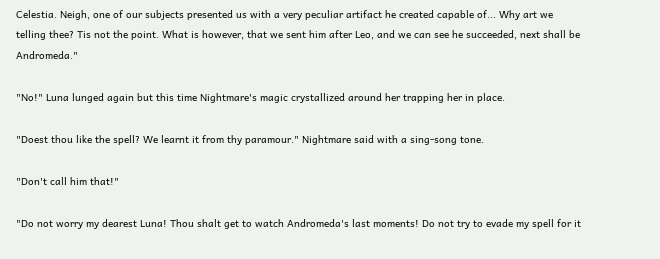Celestia. Neigh, one of our subjects presented us with a very peculiar artifact he created capable of... Why art we telling thee? Tis not the point. What is however, that we sent him after Leo, and we can see he succeeded, next shall be Andromeda."

"No!" Luna lunged again but this time Nightmare's magic crystallized around her trapping her in place.

"Doest thou like the spell? We learnt it from thy paramour." Nightmare said with a sing-song tone.

"Don't call him that!"

"Do not worry my dearest Luna! Thou shalt get to watch Andromeda's last moments! Do not try to evade my spell for it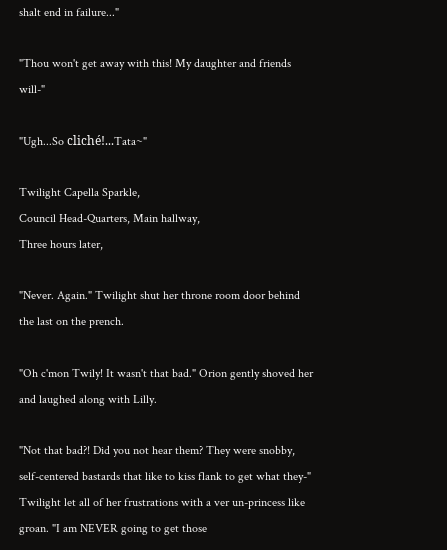shalt end in failure..."

"Thou won't get away with this! My daughter and friends will-"

"Ugh...So cliché!...Tata~"

Twilight Capella Sparkle,
Council Head-Quarters, Main hallway,
Three hours later,

"Never. Again." Twilight shut her throne room door behind the last on the prench.

"Oh c'mon Twily! It wasn't that bad." Orion gently shoved her and laughed along with Lilly.

"Not that bad?! Did you not hear them? They were snobby, self-centered bastards that like to kiss flank to get what they-" Twilight let all of her frustrations with a ver un-princess like groan. "I am NEVER going to get those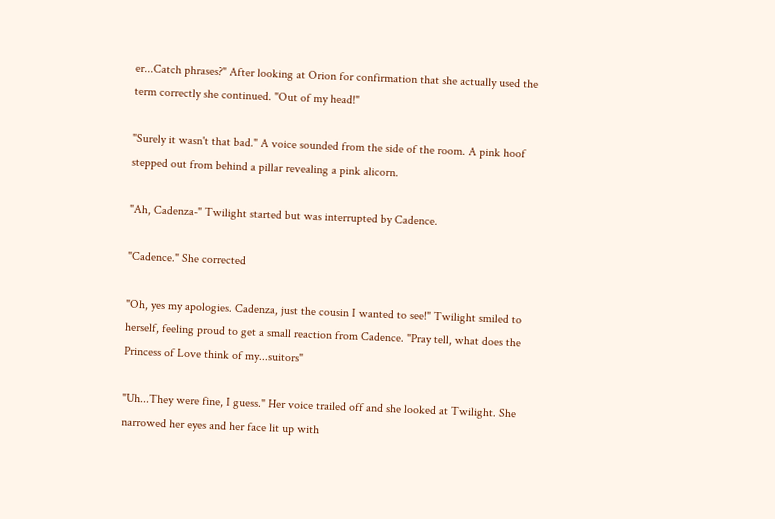er...Catch phrases?" After looking at Orion for confirmation that she actually used the term correctly she continued. "Out of my head!"

"Surely it wasn't that bad." A voice sounded from the side of the room. A pink hoof stepped out from behind a pillar revealing a pink alicorn.

"Ah, Cadenza-" Twilight started but was interrupted by Cadence.

"Cadence." She corrected

"Oh, yes my apologies. Cadenza, just the cousin I wanted to see!" Twilight smiled to herself, feeling proud to get a small reaction from Cadence. "Pray tell, what does the Princess of Love think of my...suitors"

"Uh...They were fine, I guess." Her voice trailed off and she looked at Twilight. She narrowed her eyes and her face lit up with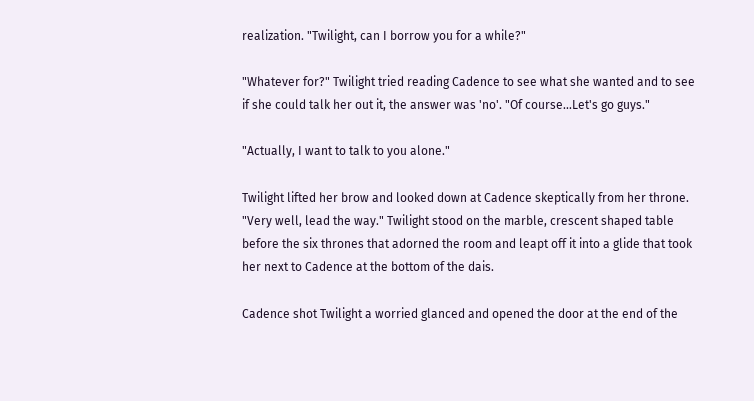realization. "Twilight, can I borrow you for a while?"

"Whatever for?" Twilight tried reading Cadence to see what she wanted and to see if she could talk her out it, the answer was 'no'. "Of course...Let's go guys."

"Actually, I want to talk to you alone."

Twilight lifted her brow and looked down at Cadence skeptically from her throne. "Very well, lead the way." Twilight stood on the marble, crescent shaped table before the six thrones that adorned the room and leapt off it into a glide that took her next to Cadence at the bottom of the dais.

Cadence shot Twilight a worried glanced and opened the door at the end of the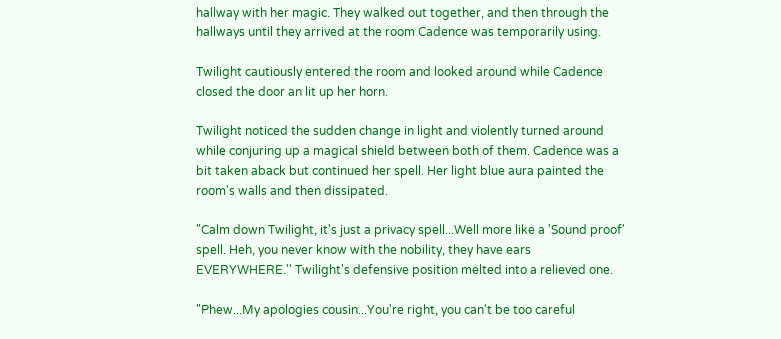hallway with her magic. They walked out together, and then through the hallways until they arrived at the room Cadence was temporarily using.

Twilight cautiously entered the room and looked around while Cadence closed the door an lit up her horn.

Twilight noticed the sudden change in light and violently turned around while conjuring up a magical shield between both of them. Cadence was a bit taken aback but continued her spell. Her light blue aura painted the room's walls and then dissipated.

"Calm down Twilight, it's just a privacy spell...Well more like a 'Sound proof' spell. Heh, you never know with the nobility, they have ears EVERYWHERE.'' Twilight's defensive position melted into a relieved one.

"Phew...My apologies cousin...You're right, you can't be too careful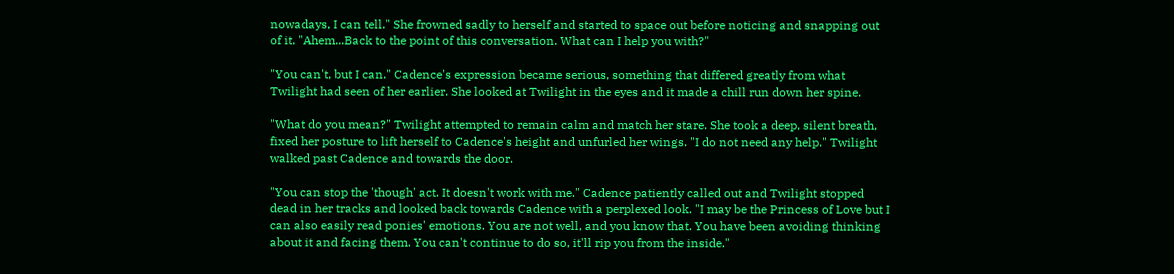nowadays, I can tell." She frowned sadly to herself and started to space out before noticing and snapping out of it. "Ahem...Back to the point of this conversation. What can I help you with?"

"You can't, but I can." Cadence's expression became serious, something that differed greatly from what Twilight had seen of her earlier. She looked at Twilight in the eyes and it made a chill run down her spine.

"What do you mean?" Twilight attempted to remain calm and match her stare. She took a deep, silent breath, fixed her posture to lift herself to Cadence's height and unfurled her wings. "I do not need any help." Twilight walked past Cadence and towards the door.

"You can stop the 'though' act. It doesn't work with me." Cadence patiently called out and Twilight stopped dead in her tracks and looked back towards Cadence with a perplexed look. "I may be the Princess of Love but I can also easily read ponies' emotions. You are not well, and you know that. You have been avoiding thinking about it and facing them. You can't continue to do so, it'll rip you from the inside."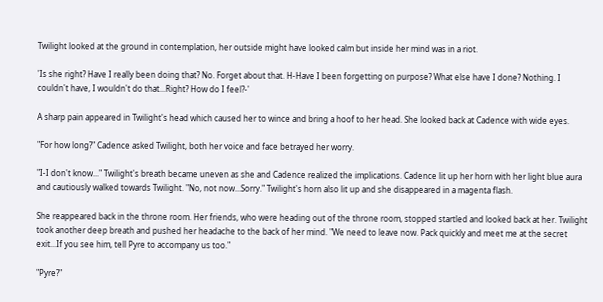Twilight looked at the ground in contemplation, her outside might have looked calm but inside her mind was in a riot.

'Is she right? Have I really been doing that? No. Forget about that. H-Have I been forgetting on purpose? What else have I done? Nothing. I couldn't have, I wouldn't do that...Right? How do I feel?-'

A sharp pain appeared in Twilight's head which caused her to wince and bring a hoof to her head. She looked back at Cadence with wide eyes.

"For how long?" Cadence asked Twilight, both her voice and face betrayed her worry.

"I-I don't know..." Twilight's breath became uneven as she and Cadence realized the implications. Cadence lit up her horn with her light blue aura and cautiously walked towards Twilight. "No, not now...Sorry." Twilight's horn also lit up and she disappeared in a magenta flash.

She reappeared back in the throne room. Her friends, who were heading out of the throne room, stopped startled and looked back at her. Twilight took another deep breath and pushed her headache to the back of her mind. "We need to leave now. Pack quickly and meet me at the secret exit...If you see him, tell Pyre to accompany us too."

"Pyre?"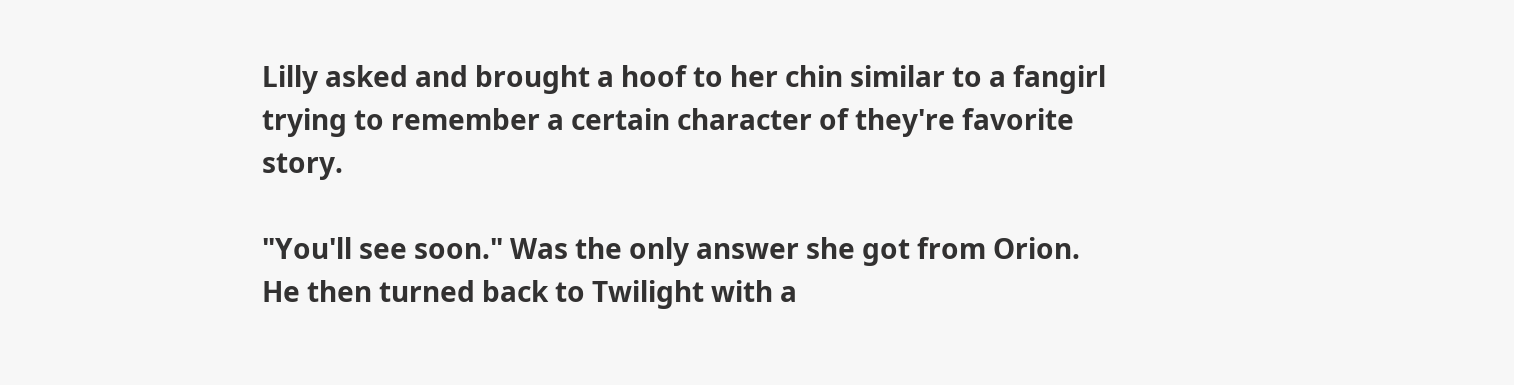Lilly asked and brought a hoof to her chin similar to a fangirl trying to remember a certain character of they're favorite story.

"You'll see soon." Was the only answer she got from Orion. He then turned back to Twilight with a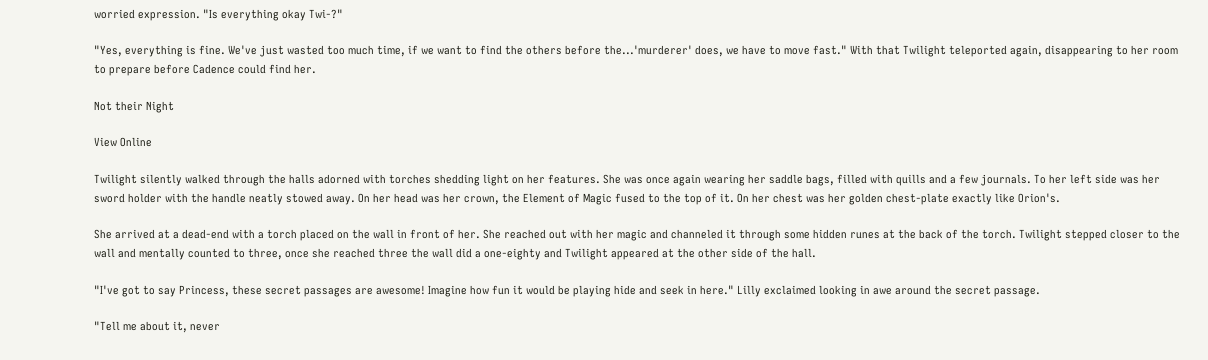worried expression. "Is everything okay Twi-?"

"Yes, everything is fine. We've just wasted too much time, if we want to find the others before the...'murderer' does, we have to move fast." With that Twilight teleported again, disappearing to her room to prepare before Cadence could find her.

Not their Night

View Online

Twilight silently walked through the halls adorned with torches shedding light on her features. She was once again wearing her saddle bags, filled with quills and a few journals. To her left side was her sword holder with the handle neatly stowed away. On her head was her crown, the Element of Magic fused to the top of it. On her chest was her golden chest-plate exactly like Orion's.

She arrived at a dead-end with a torch placed on the wall in front of her. She reached out with her magic and channeled it through some hidden runes at the back of the torch. Twilight stepped closer to the wall and mentally counted to three, once she reached three the wall did a one-eighty and Twilight appeared at the other side of the hall.

"I've got to say Princess, these secret passages are awesome! Imagine how fun it would be playing hide and seek in here." Lilly exclaimed looking in awe around the secret passage.

"Tell me about it, never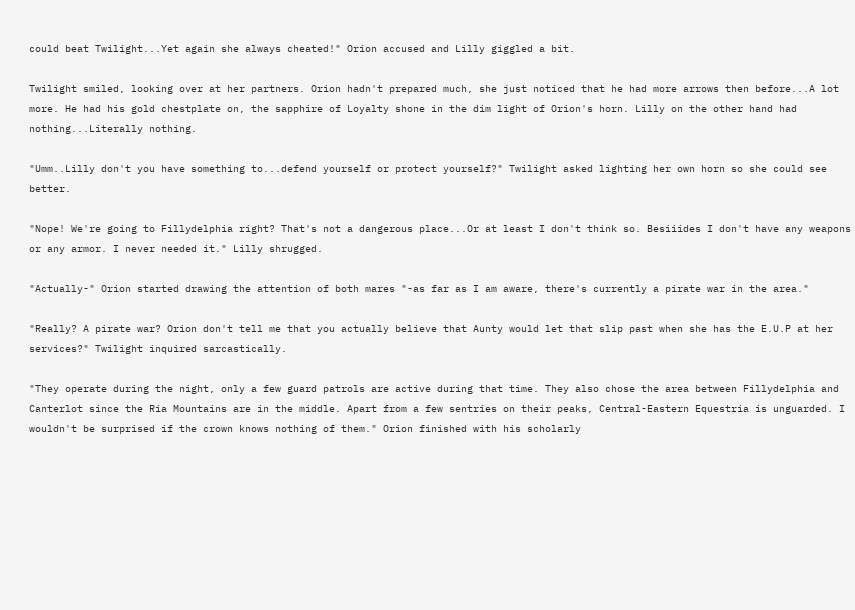could beat Twilight...Yet again she always cheated!" Orion accused and Lilly giggled a bit.

Twilight smiled, looking over at her partners. Orion hadn't prepared much, she just noticed that he had more arrows then before...A lot more. He had his gold chestplate on, the sapphire of Loyalty shone in the dim light of Orion's horn. Lilly on the other hand had nothing...Literally nothing.

"Umm..Lilly don't you have something to...defend yourself or protect yourself?" Twilight asked lighting her own horn so she could see better.

"Nope! We're going to Fillydelphia right? That's not a dangerous place...Or at least I don't think so. Besiiides I don't have any weapons or any armor. I never needed it." Lilly shrugged.

"Actually-" Orion started drawing the attention of both mares "-as far as I am aware, there's currently a pirate war in the area."

"Really? A pirate war? Orion don't tell me that you actually believe that Aunty would let that slip past when she has the E.U.P at her services?" Twilight inquired sarcastically.

"They operate during the night, only a few guard patrols are active during that time. They also chose the area between Fillydelphia and Canterlot since the Ria Mountains are in the middle. Apart from a few sentries on their peaks, Central-Eastern Equestria is unguarded. I wouldn't be surprised if the crown knows nothing of them." Orion finished with his scholarly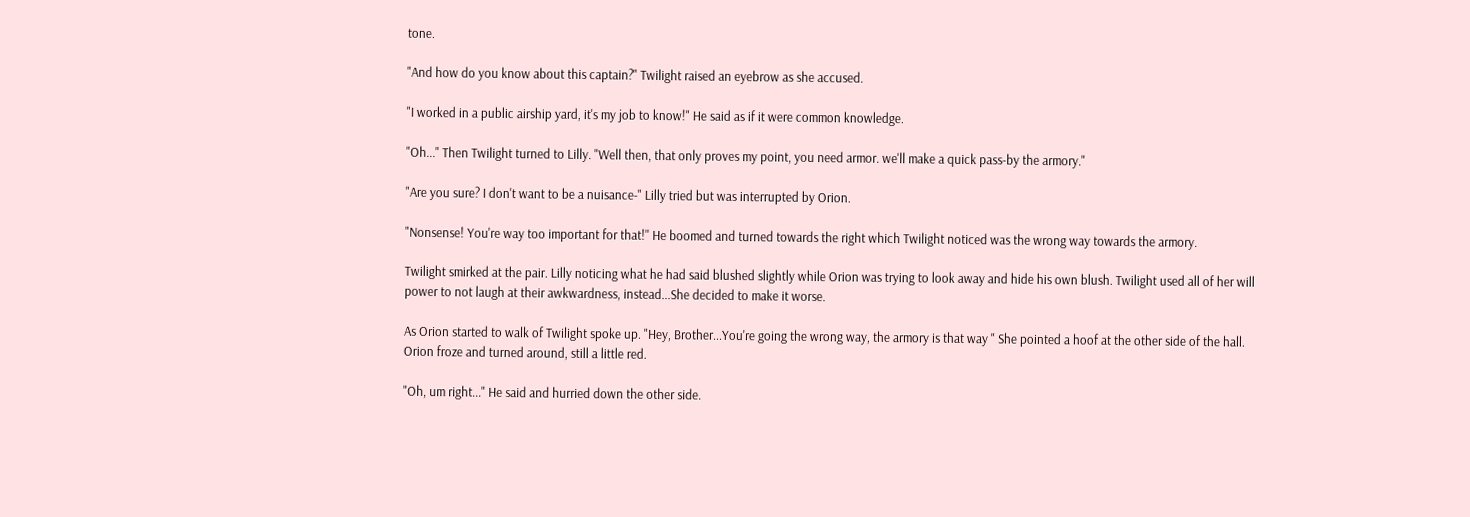tone.

"And how do you know about this captain?" Twilight raised an eyebrow as she accused.

"I worked in a public airship yard, it's my job to know!" He said as if it were common knowledge.

"Oh..." Then Twilight turned to Lilly. "Well then, that only proves my point, you need armor. we'll make a quick pass-by the armory."

"Are you sure? I don't want to be a nuisance-" Lilly tried but was interrupted by Orion.

"Nonsense! You're way too important for that!'' He boomed and turned towards the right which Twilight noticed was the wrong way towards the armory.

Twilight smirked at the pair. Lilly noticing what he had said blushed slightly while Orion was trying to look away and hide his own blush. Twilight used all of her will power to not laugh at their awkwardness, instead...She decided to make it worse.

As Orion started to walk of Twilight spoke up. "Hey, Brother...You're going the wrong way, the armory is that way " She pointed a hoof at the other side of the hall. Orion froze and turned around, still a little red.

"Oh, um right..." He said and hurried down the other side.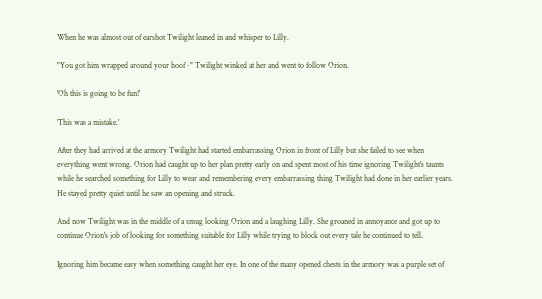When he was almost out of earshot Twilight leaned in and whisper to Lilly.

"You got him wrapped around your hoof~" Twilight winked at her and went to follow Orion.

'Oh this is going to be fun!'

'This was a mistake.'

After they had arrived at the armory Twilight had started embarrassing Orion in front of Lilly but she failed to see when everything went wrong. Orion had caught up to her plan pretty early on and spent most of his time ignoring Twilight's taunts while he searched something for Lilly to wear and remembering every embarrassing thing Twilight had done in her earlier years. He stayed pretty quiet until he saw an opening and struck.

And now Twilight was in the middle of a smug looking Orion and a laughing Lilly. She groaned in annoyance and got up to continue Orion's job of looking for something suitable for Lilly while trying to block out every tale he continued to tell.

Ignoring him became easy when something caught her eye. In one of the many opened chests in the armory was a purple set of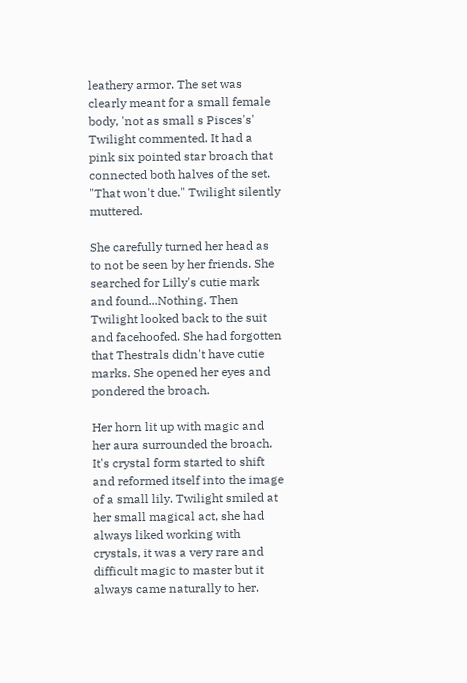leathery armor. The set was clearly meant for a small female body, 'not as small s Pisces's' Twilight commented. It had a pink six pointed star broach that connected both halves of the set. "That won't due." Twilight silently muttered.

She carefully turned her head as to not be seen by her friends. She searched for Lilly's cutie mark and found...Nothing. Then Twilight looked back to the suit and facehoofed. She had forgotten that Thestrals didn't have cutie marks. She opened her eyes and pondered the broach.

Her horn lit up with magic and her aura surrounded the broach. It's crystal form started to shift and reformed itself into the image of a small lily. Twilight smiled at her small magical act, she had always liked working with crystals, it was a very rare and difficult magic to master but it always came naturally to her.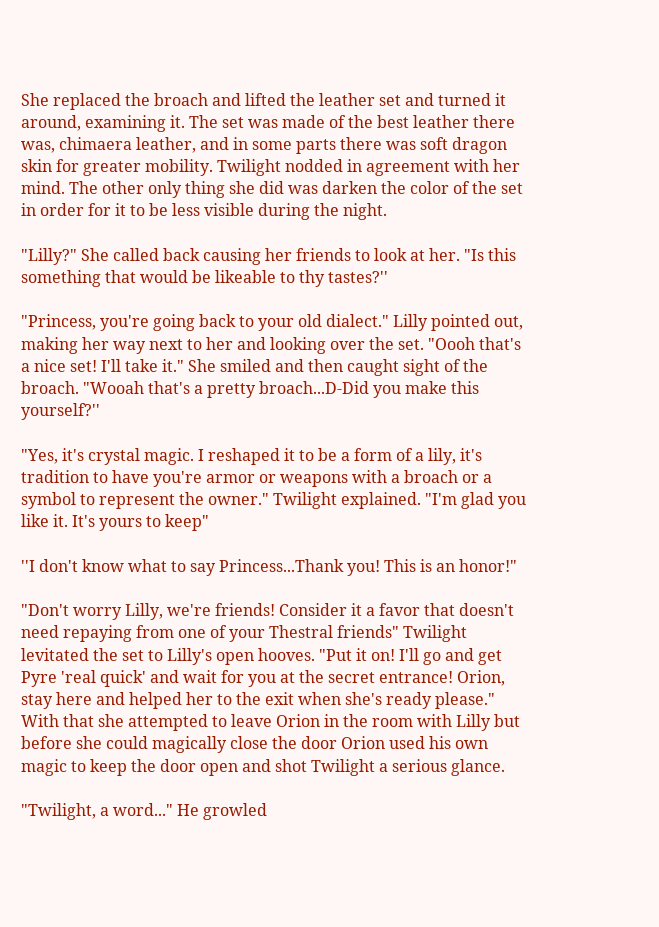She replaced the broach and lifted the leather set and turned it around, examining it. The set was made of the best leather there was, chimaera leather, and in some parts there was soft dragon skin for greater mobility. Twilight nodded in agreement with her mind. The other only thing she did was darken the color of the set in order for it to be less visible during the night.

"Lilly?" She called back causing her friends to look at her. "Is this something that would be likeable to thy tastes?''

"Princess, you're going back to your old dialect." Lilly pointed out, making her way next to her and looking over the set. "Oooh that's a nice set! I'll take it." She smiled and then caught sight of the broach. "Wooah that's a pretty broach...D-Did you make this yourself?''

"Yes, it's crystal magic. I reshaped it to be a form of a lily, it's tradition to have you're armor or weapons with a broach or a symbol to represent the owner." Twilight explained. "I'm glad you like it. It's yours to keep"

''I don't know what to say Princess...Thank you! This is an honor!"

"Don't worry Lilly, we're friends! Consider it a favor that doesn't need repaying from one of your Thestral friends" Twilight levitated the set to Lilly's open hooves. "Put it on! I'll go and get Pyre 'real quick' and wait for you at the secret entrance! Orion, stay here and helped her to the exit when she's ready please." With that she attempted to leave Orion in the room with Lilly but before she could magically close the door Orion used his own magic to keep the door open and shot Twilight a serious glance.

"Twilight, a word..." He growled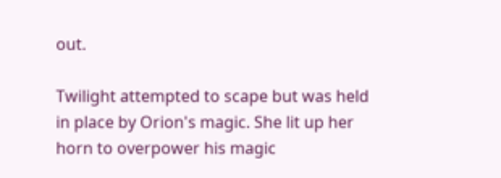out.

Twilight attempted to scape but was held in place by Orion's magic. She lit up her horn to overpower his magic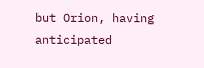but Orion, having anticipated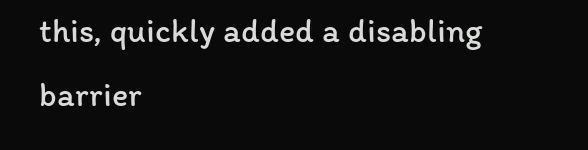this, quickly added a disabling barrier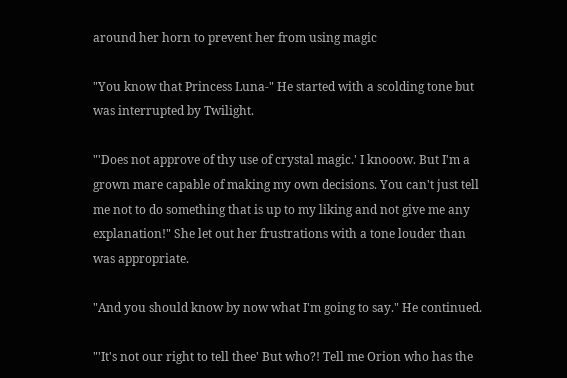around her horn to prevent her from using magic

"You know that Princess Luna-" He started with a scolding tone but was interrupted by Twilight.

"'Does not approve of thy use of crystal magic.' I knooow. But I'm a grown mare capable of making my own decisions. You can't just tell me not to do something that is up to my liking and not give me any explanation!" She let out her frustrations with a tone louder than was appropriate.

"And you should know by now what I'm going to say." He continued.

"'It's not our right to tell thee' But who?! Tell me Orion who has the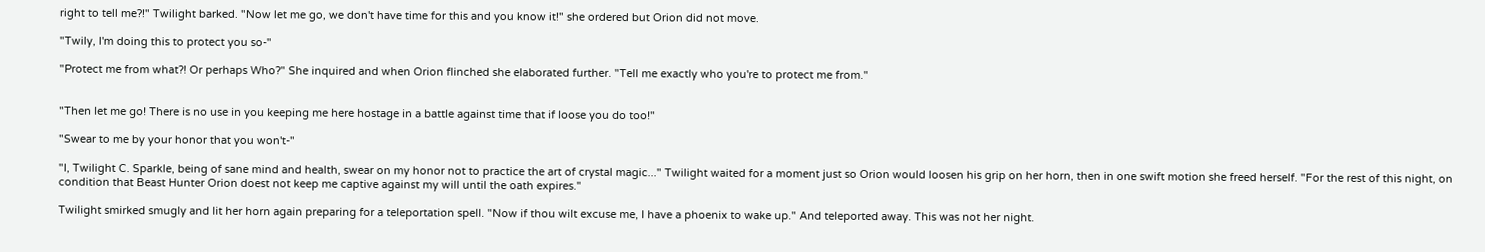right to tell me?!" Twilight barked. "Now let me go, we don't have time for this and you know it!" she ordered but Orion did not move.

"Twily, I'm doing this to protect you so-"

"Protect me from what?! Or perhaps Who?" She inquired and when Orion flinched she elaborated further. "Tell me exactly who you're to protect me from."


"Then let me go! There is no use in you keeping me here hostage in a battle against time that if loose you do too!"

"Swear to me by your honor that you won't-"

"I, Twilight C. Sparkle, being of sane mind and health, swear on my honor not to practice the art of crystal magic..." Twilight waited for a moment just so Orion would loosen his grip on her horn, then in one swift motion she freed herself. "For the rest of this night, on condition that Beast Hunter Orion doest not keep me captive against my will until the oath expires.''

Twilight smirked smugly and lit her horn again preparing for a teleportation spell. "Now if thou wilt excuse me, I have a phoenix to wake up." And teleported away. This was not her night.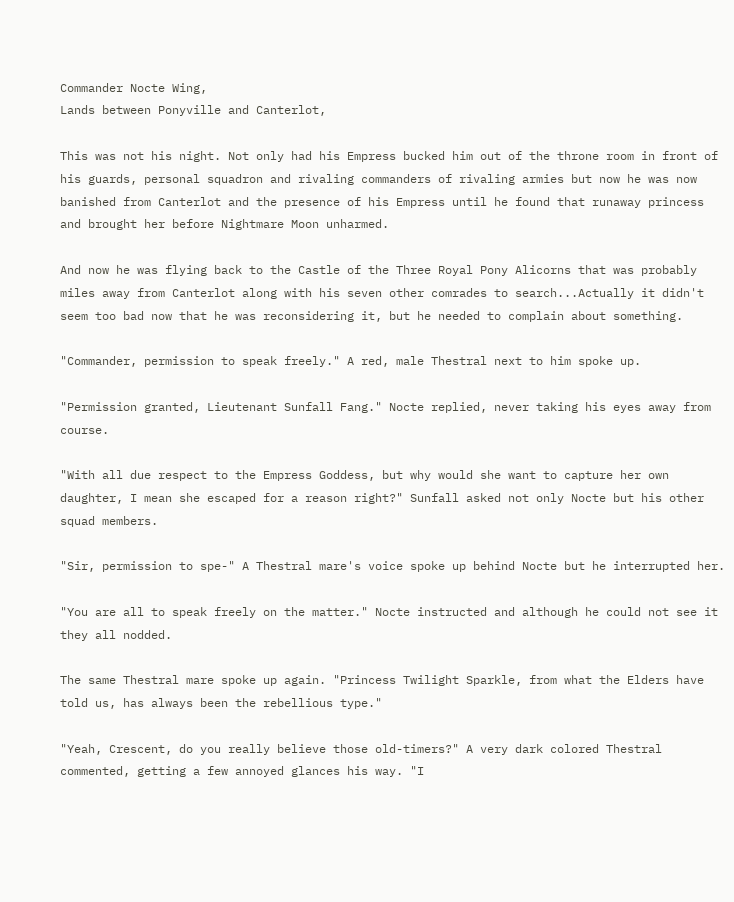Commander Nocte Wing,
Lands between Ponyville and Canterlot,

This was not his night. Not only had his Empress bucked him out of the throne room in front of his guards, personal squadron and rivaling commanders of rivaling armies but now he was now banished from Canterlot and the presence of his Empress until he found that runaway princess and brought her before Nightmare Moon unharmed.

And now he was flying back to the Castle of the Three Royal Pony Alicorns that was probably miles away from Canterlot along with his seven other comrades to search...Actually it didn't seem too bad now that he was reconsidering it, but he needed to complain about something.

"Commander, permission to speak freely." A red, male Thestral next to him spoke up.

"Permission granted, Lieutenant Sunfall Fang." Nocte replied, never taking his eyes away from course.

"With all due respect to the Empress Goddess, but why would she want to capture her own daughter, I mean she escaped for a reason right?" Sunfall asked not only Nocte but his other squad members.

"Sir, permission to spe-" A Thestral mare's voice spoke up behind Nocte but he interrupted her.

"You are all to speak freely on the matter." Nocte instructed and although he could not see it they all nodded.

The same Thestral mare spoke up again. "Princess Twilight Sparkle, from what the Elders have told us, has always been the rebellious type."

"Yeah, Crescent, do you really believe those old-timers?" A very dark colored Thestral commented, getting a few annoyed glances his way. "I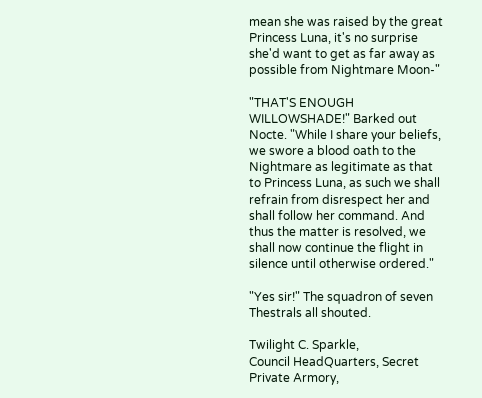mean she was raised by the great Princess Luna, it's no surprise she'd want to get as far away as possible from Nightmare Moon-"

"THAT'S ENOUGH WILLOWSHADE!" Barked out Nocte. "While I share your beliefs, we swore a blood oath to the Nightmare as legitimate as that to Princess Luna, as such we shall refrain from disrespect her and shall follow her command. And thus the matter is resolved, we shall now continue the flight in silence until otherwise ordered."

"Yes sir!" The squadron of seven Thestrals all shouted.

Twilight C. Sparkle,
Council HeadQuarters, Secret Private Armory,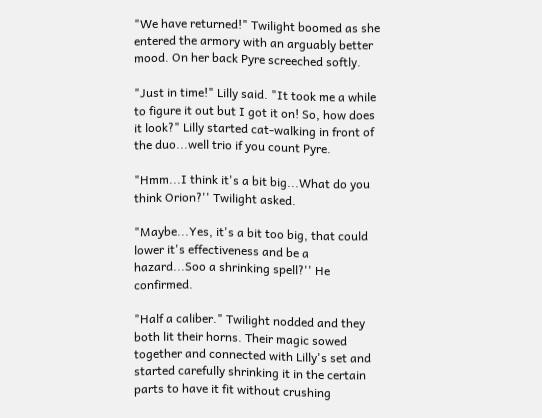"We have returned!" Twilight boomed as she entered the armory with an arguably better mood. On her back Pyre screeched softly.

"Just in time!" Lilly said. "It took me a while to figure it out but I got it on! So, how does it look?" Lilly started cat-walking in front of the duo...well trio if you count Pyre.

"Hmm...I think it's a bit big...What do you think Orion?'' Twilight asked.

"Maybe...Yes, it's a bit too big, that could lower it's effectiveness and be a hazard...Soo a shrinking spell?'' He confirmed.

"Half a caliber." Twilight nodded and they both lit their horns. Their magic sowed together and connected with Lilly's set and started carefully shrinking it in the certain parts to have it fit without crushing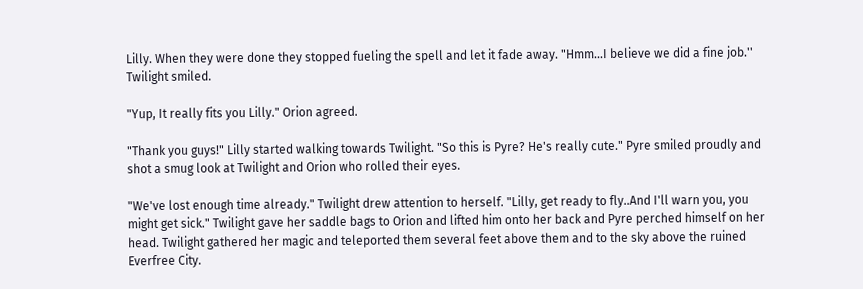Lilly. When they were done they stopped fueling the spell and let it fade away. "Hmm...I believe we did a fine job.'' Twilight smiled.

"Yup, It really fits you Lilly." Orion agreed.

"Thank you guys!" Lilly started walking towards Twilight. "So this is Pyre? He's really cute." Pyre smiled proudly and shot a smug look at Twilight and Orion who rolled their eyes.

"We've lost enough time already." Twilight drew attention to herself. "Lilly, get ready to fly..And I'll warn you, you might get sick." Twilight gave her saddle bags to Orion and lifted him onto her back and Pyre perched himself on her head. Twilight gathered her magic and teleported them several feet above them and to the sky above the ruined Everfree City.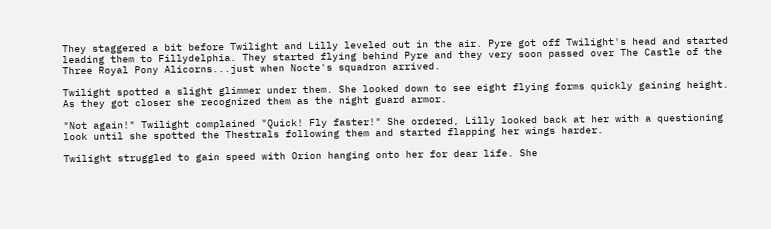They staggered a bit before Twilight and Lilly leveled out in the air. Pyre got off Twilight's head and started leading them to Fillydelphia. They started flying behind Pyre and they very soon passed over The Castle of the Three Royal Pony Alicorns...just when Nocte's squadron arrived.

Twilight spotted a slight glimmer under them. She looked down to see eight flying forms quickly gaining height. As they got closer she recognized them as the night guard armor.

"Not again!" Twilight complained "Quick! Fly faster!" She ordered, Lilly looked back at her with a questioning look until she spotted the Thestrals following them and started flapping her wings harder.

Twilight struggled to gain speed with Orion hanging onto her for dear life. She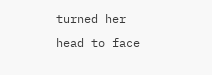turned her head to face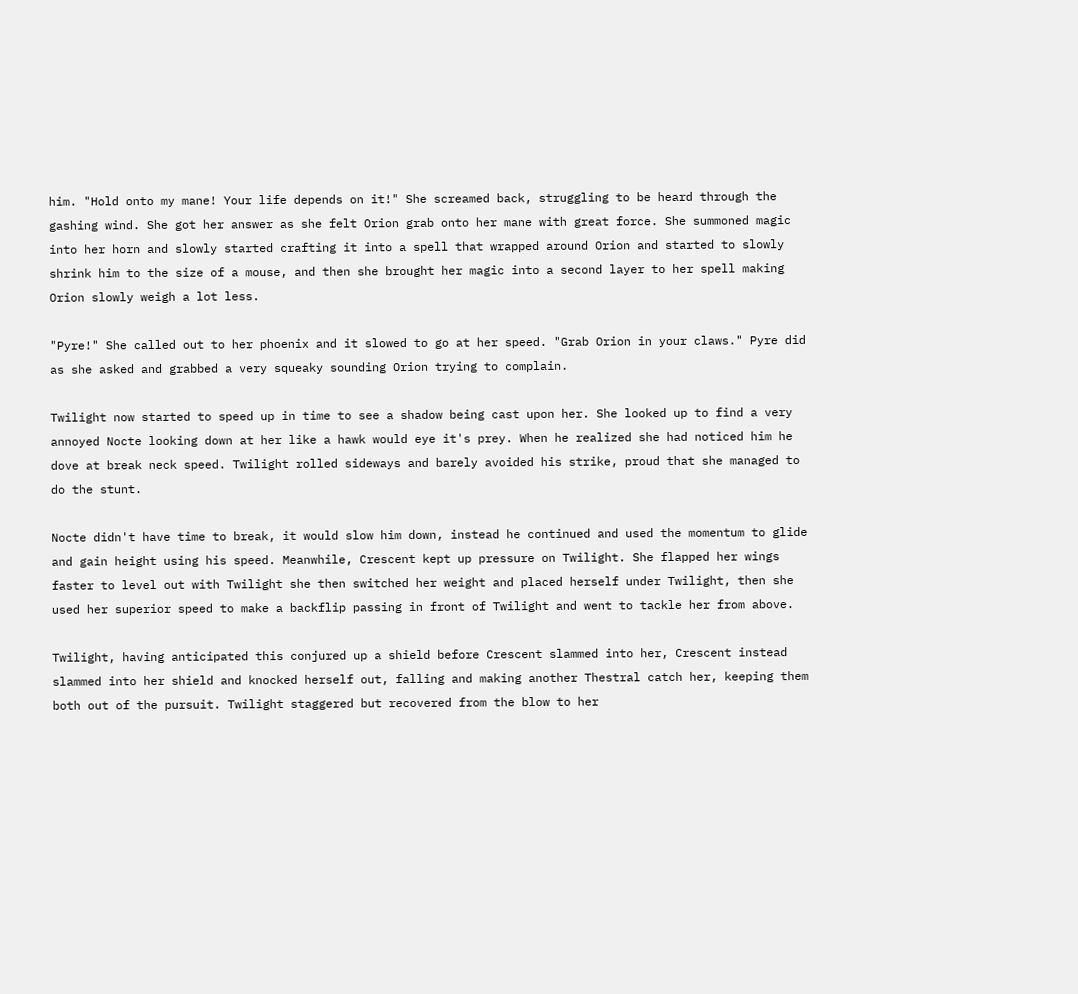him. "Hold onto my mane! Your life depends on it!" She screamed back, struggling to be heard through the gashing wind. She got her answer as she felt Orion grab onto her mane with great force. She summoned magic into her horn and slowly started crafting it into a spell that wrapped around Orion and started to slowly shrink him to the size of a mouse, and then she brought her magic into a second layer to her spell making Orion slowly weigh a lot less.

"Pyre!" She called out to her phoenix and it slowed to go at her speed. "Grab Orion in your claws." Pyre did as she asked and grabbed a very squeaky sounding Orion trying to complain.

Twilight now started to speed up in time to see a shadow being cast upon her. She looked up to find a very annoyed Nocte looking down at her like a hawk would eye it's prey. When he realized she had noticed him he dove at break neck speed. Twilight rolled sideways and barely avoided his strike, proud that she managed to do the stunt.

Nocte didn't have time to break, it would slow him down, instead he continued and used the momentum to glide and gain height using his speed. Meanwhile, Crescent kept up pressure on Twilight. She flapped her wings faster to level out with Twilight she then switched her weight and placed herself under Twilight, then she used her superior speed to make a backflip passing in front of Twilight and went to tackle her from above.

Twilight, having anticipated this conjured up a shield before Crescent slammed into her, Crescent instead slammed into her shield and knocked herself out, falling and making another Thestral catch her, keeping them both out of the pursuit. Twilight staggered but recovered from the blow to her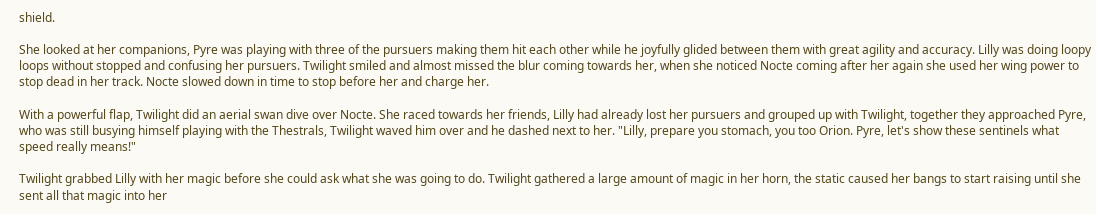shield.

She looked at her companions, Pyre was playing with three of the pursuers making them hit each other while he joyfully glided between them with great agility and accuracy. Lilly was doing loopy loops without stopped and confusing her pursuers. Twilight smiled and almost missed the blur coming towards her, when she noticed Nocte coming after her again she used her wing power to stop dead in her track. Nocte slowed down in time to stop before her and charge her.

With a powerful flap, Twilight did an aerial swan dive over Nocte. She raced towards her friends, Lilly had already lost her pursuers and grouped up with Twilight, together they approached Pyre, who was still busying himself playing with the Thestrals, Twilight waved him over and he dashed next to her. "Lilly, prepare you stomach, you too Orion. Pyre, let's show these sentinels what speed really means!"

Twilight grabbed Lilly with her magic before she could ask what she was going to do. Twilight gathered a large amount of magic in her horn, the static caused her bangs to start raising until she sent all that magic into her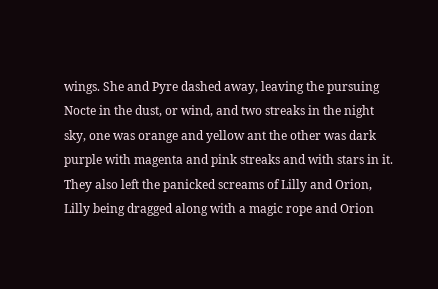wings. She and Pyre dashed away, leaving the pursuing Nocte in the dust, or wind, and two streaks in the night sky, one was orange and yellow ant the other was dark purple with magenta and pink streaks and with stars in it. They also left the panicked screams of Lilly and Orion, Lilly being dragged along with a magic rope and Orion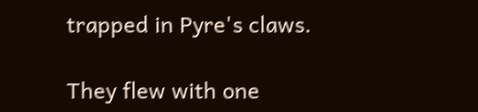trapped in Pyre's claws.

They flew with one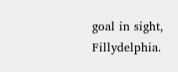goal in sight, Fillydelphia.